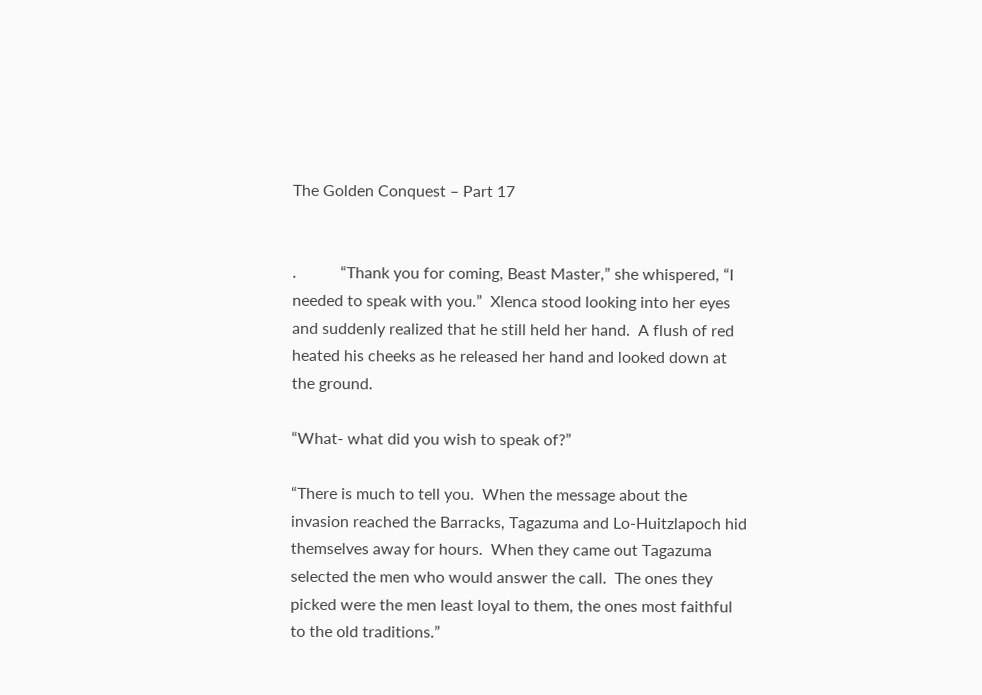The Golden Conquest – Part 17


.           “Thank you for coming, Beast Master,” she whispered, “I needed to speak with you.”  Xlenca stood looking into her eyes and suddenly realized that he still held her hand.  A flush of red heated his cheeks as he released her hand and looked down at the ground.

“What- what did you wish to speak of?”

“There is much to tell you.  When the message about the invasion reached the Barracks, Tagazuma and Lo-Huitzlapoch hid themselves away for hours.  When they came out Tagazuma selected the men who would answer the call.  The ones they picked were the men least loyal to them, the ones most faithful to the old traditions.”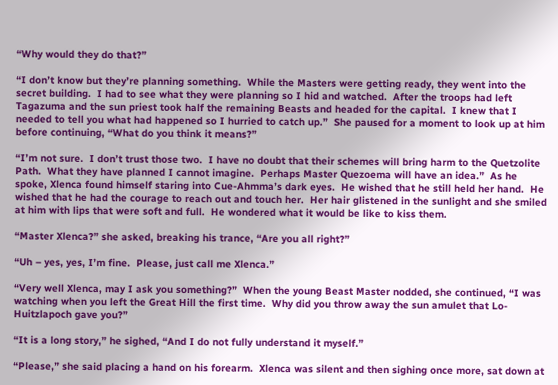“Why would they do that?”

“I don’t know but they’re planning something.  While the Masters were getting ready, they went into the secret building.  I had to see what they were planning so I hid and watched.  After the troops had left Tagazuma and the sun priest took half the remaining Beasts and headed for the capital.  I knew that I needed to tell you what had happened so I hurried to catch up.”  She paused for a moment to look up at him before continuing, “What do you think it means?”

“I’m not sure.  I don’t trust those two.  I have no doubt that their schemes will bring harm to the Quetzolite Path.  What they have planned I cannot imagine.  Perhaps Master Quezoema will have an idea.”  As he spoke, Xlenca found himself staring into Cue-Ahmma’s dark eyes.  He wished that he still held her hand.  He wished that he had the courage to reach out and touch her.  Her hair glistened in the sunlight and she smiled at him with lips that were soft and full.  He wondered what it would be like to kiss them.

“Master Xlenca?” she asked, breaking his trance, “Are you all right?”

“Uh – yes, yes, I’m fine.  Please, just call me Xlenca.”

“Very well Xlenca, may I ask you something?”  When the young Beast Master nodded, she continued, “I was watching when you left the Great Hill the first time.  Why did you throw away the sun amulet that Lo-Huitzlapoch gave you?”

“It is a long story,” he sighed, “And I do not fully understand it myself.”

“Please,” she said placing a hand on his forearm.  Xlenca was silent and then sighing once more, sat down at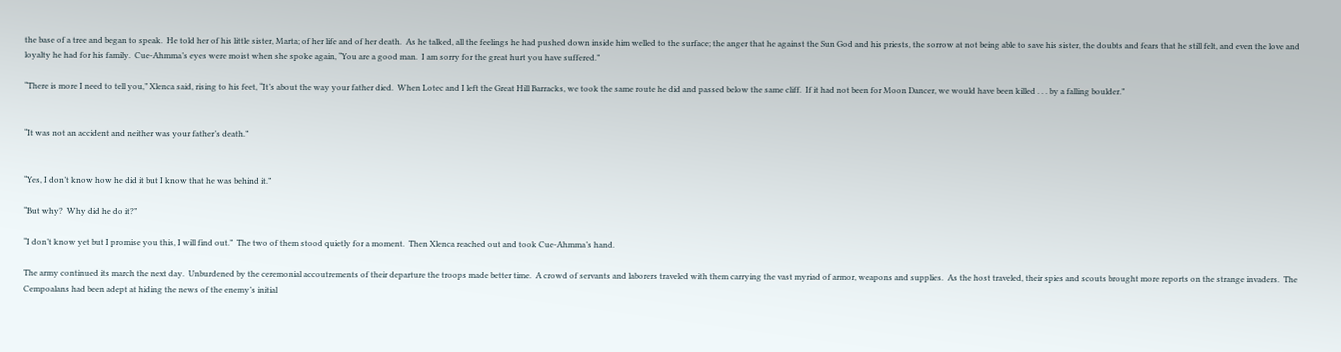the base of a tree and began to speak.  He told her of his little sister, Marta; of her life and of her death.  As he talked, all the feelings he had pushed down inside him welled to the surface; the anger that he against the Sun God and his priests, the sorrow at not being able to save his sister, the doubts and fears that he still felt, and even the love and loyalty he had for his family.  Cue-Ahmma’s eyes were moist when she spoke again, “You are a good man.  I am sorry for the great hurt you have suffered.”

“There is more I need to tell you,” Xlenca said, rising to his feet, “It’s about the way your father died.  When Lotec and I left the Great Hill Barracks, we took the same route he did and passed below the same cliff.  If it had not been for Moon Dancer, we would have been killed . . . by a falling boulder.”


“It was not an accident and neither was your father’s death.”


“Yes, I don’t know how he did it but I know that he was behind it.”

“But why?  Why did he do it?”

“I don’t know yet but I promise you this, I will find out.”  The two of them stood quietly for a moment.  Then Xlenca reached out and took Cue-Ahmma’s hand.

The army continued its march the next day.  Unburdened by the ceremonial accoutrements of their departure the troops made better time.  A crowd of servants and laborers traveled with them carrying the vast myriad of armor, weapons and supplies.  As the host traveled, their spies and scouts brought more reports on the strange invaders.  The Cempoalans had been adept at hiding the news of the enemy’s initial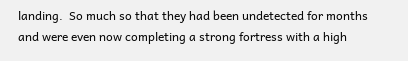landing.  So much so that they had been undetected for months and were even now completing a strong fortress with a high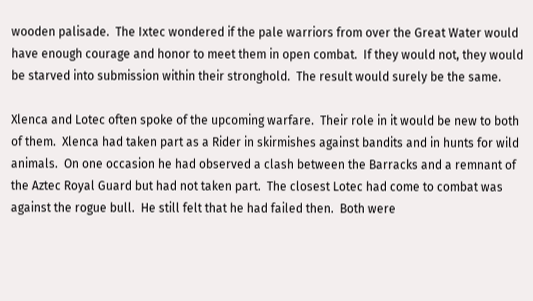wooden palisade.  The Ixtec wondered if the pale warriors from over the Great Water would have enough courage and honor to meet them in open combat.  If they would not, they would be starved into submission within their stronghold.  The result would surely be the same.

Xlenca and Lotec often spoke of the upcoming warfare.  Their role in it would be new to both of them.  Xlenca had taken part as a Rider in skirmishes against bandits and in hunts for wild animals.  On one occasion he had observed a clash between the Barracks and a remnant of the Aztec Royal Guard but had not taken part.  The closest Lotec had come to combat was against the rogue bull.  He still felt that he had failed then.  Both were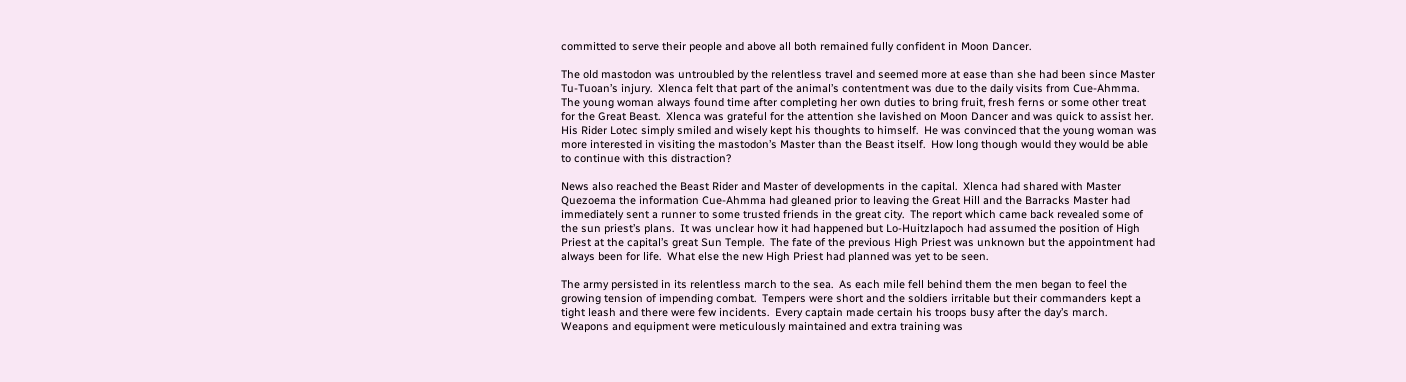committed to serve their people and above all both remained fully confident in Moon Dancer.

The old mastodon was untroubled by the relentless travel and seemed more at ease than she had been since Master Tu-Tuoan’s injury.  Xlenca felt that part of the animal’s contentment was due to the daily visits from Cue-Ahmma.  The young woman always found time after completing her own duties to bring fruit, fresh ferns or some other treat for the Great Beast.  Xlenca was grateful for the attention she lavished on Moon Dancer and was quick to assist her.  His Rider Lotec simply smiled and wisely kept his thoughts to himself.  He was convinced that the young woman was more interested in visiting the mastodon’s Master than the Beast itself.  How long though would they would be able to continue with this distraction?

News also reached the Beast Rider and Master of developments in the capital.  Xlenca had shared with Master Quezoema the information Cue-Ahmma had gleaned prior to leaving the Great Hill and the Barracks Master had immediately sent a runner to some trusted friends in the great city.  The report which came back revealed some of the sun priest’s plans.  It was unclear how it had happened but Lo-Huitzlapoch had assumed the position of High Priest at the capital’s great Sun Temple.  The fate of the previous High Priest was unknown but the appointment had always been for life.  What else the new High Priest had planned was yet to be seen.

The army persisted in its relentless march to the sea.  As each mile fell behind them the men began to feel the growing tension of impending combat.  Tempers were short and the soldiers irritable but their commanders kept a tight leash and there were few incidents.  Every captain made certain his troops busy after the day’s march.  Weapons and equipment were meticulously maintained and extra training was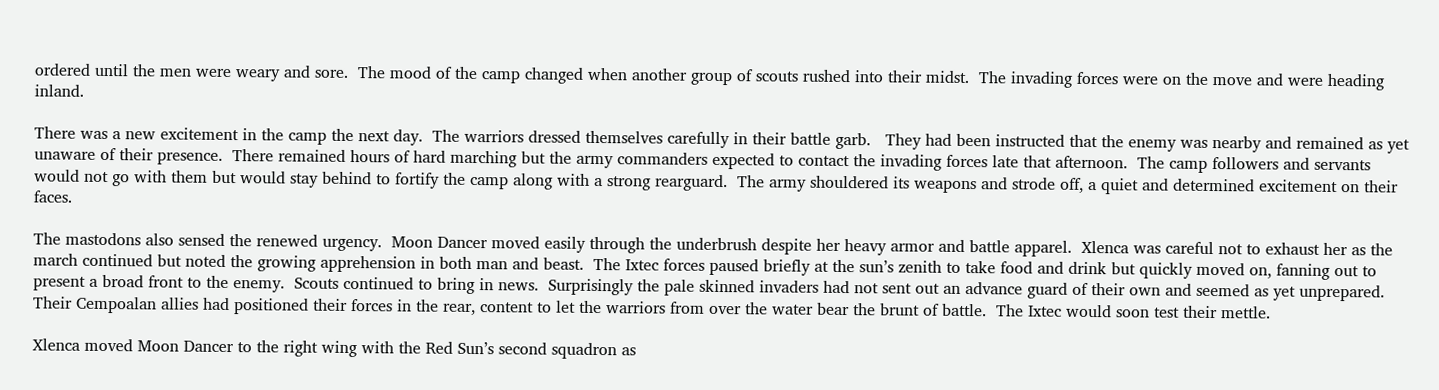ordered until the men were weary and sore.  The mood of the camp changed when another group of scouts rushed into their midst.  The invading forces were on the move and were heading inland.

There was a new excitement in the camp the next day.  The warriors dressed themselves carefully in their battle garb.   They had been instructed that the enemy was nearby and remained as yet unaware of their presence.  There remained hours of hard marching but the army commanders expected to contact the invading forces late that afternoon.  The camp followers and servants would not go with them but would stay behind to fortify the camp along with a strong rearguard.  The army shouldered its weapons and strode off, a quiet and determined excitement on their faces.

The mastodons also sensed the renewed urgency.  Moon Dancer moved easily through the underbrush despite her heavy armor and battle apparel.  Xlenca was careful not to exhaust her as the march continued but noted the growing apprehension in both man and beast.  The Ixtec forces paused briefly at the sun’s zenith to take food and drink but quickly moved on, fanning out to present a broad front to the enemy.  Scouts continued to bring in news.  Surprisingly the pale skinned invaders had not sent out an advance guard of their own and seemed as yet unprepared.  Their Cempoalan allies had positioned their forces in the rear, content to let the warriors from over the water bear the brunt of battle.  The Ixtec would soon test their mettle.

Xlenca moved Moon Dancer to the right wing with the Red Sun’s second squadron as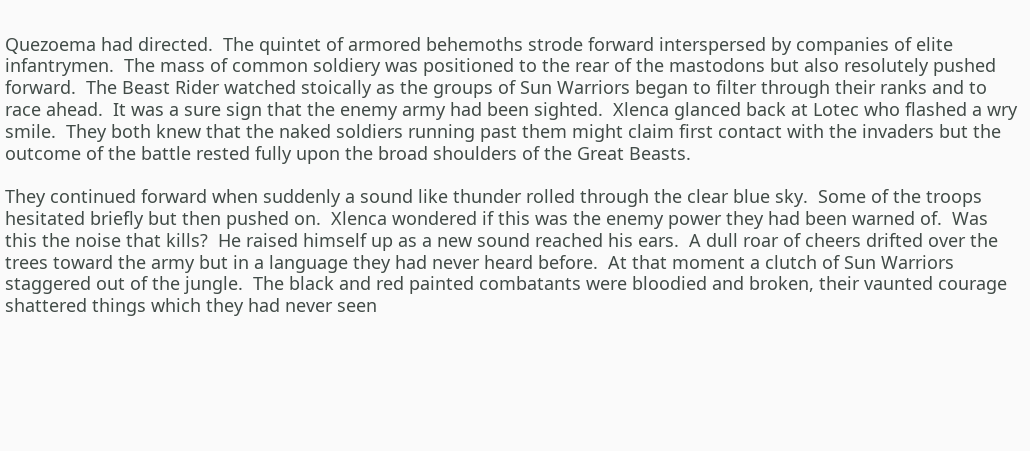Quezoema had directed.  The quintet of armored behemoths strode forward interspersed by companies of elite infantrymen.  The mass of common soldiery was positioned to the rear of the mastodons but also resolutely pushed forward.  The Beast Rider watched stoically as the groups of Sun Warriors began to filter through their ranks and to race ahead.  It was a sure sign that the enemy army had been sighted.  Xlenca glanced back at Lotec who flashed a wry smile.  They both knew that the naked soldiers running past them might claim first contact with the invaders but the outcome of the battle rested fully upon the broad shoulders of the Great Beasts.

They continued forward when suddenly a sound like thunder rolled through the clear blue sky.  Some of the troops hesitated briefly but then pushed on.  Xlenca wondered if this was the enemy power they had been warned of.  Was this the noise that kills?  He raised himself up as a new sound reached his ears.  A dull roar of cheers drifted over the trees toward the army but in a language they had never heard before.  At that moment a clutch of Sun Warriors staggered out of the jungle.  The black and red painted combatants were bloodied and broken, their vaunted courage shattered things which they had never seen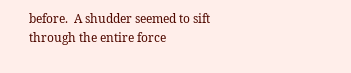before.  A shudder seemed to sift through the entire force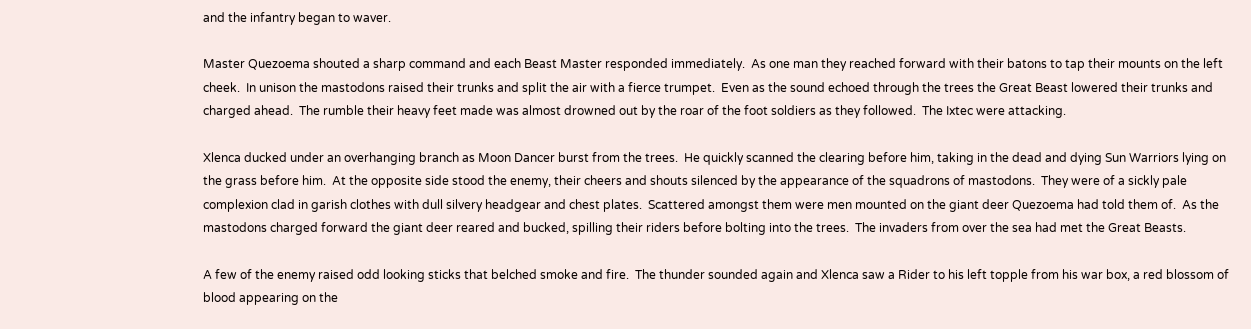and the infantry began to waver.

Master Quezoema shouted a sharp command and each Beast Master responded immediately.  As one man they reached forward with their batons to tap their mounts on the left cheek.  In unison the mastodons raised their trunks and split the air with a fierce trumpet.  Even as the sound echoed through the trees the Great Beast lowered their trunks and charged ahead.  The rumble their heavy feet made was almost drowned out by the roar of the foot soldiers as they followed.  The Ixtec were attacking.

Xlenca ducked under an overhanging branch as Moon Dancer burst from the trees.  He quickly scanned the clearing before him, taking in the dead and dying Sun Warriors lying on the grass before him.  At the opposite side stood the enemy, their cheers and shouts silenced by the appearance of the squadrons of mastodons.  They were of a sickly pale complexion clad in garish clothes with dull silvery headgear and chest plates.  Scattered amongst them were men mounted on the giant deer Quezoema had told them of.  As the mastodons charged forward the giant deer reared and bucked, spilling their riders before bolting into the trees.  The invaders from over the sea had met the Great Beasts.

A few of the enemy raised odd looking sticks that belched smoke and fire.  The thunder sounded again and Xlenca saw a Rider to his left topple from his war box, a red blossom of blood appearing on the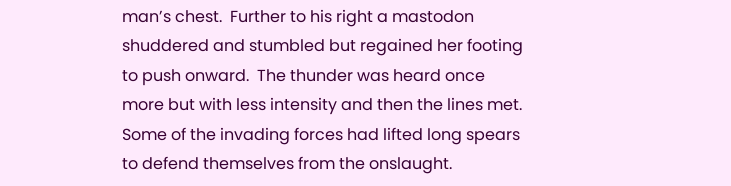man’s chest.  Further to his right a mastodon shuddered and stumbled but regained her footing to push onward.  The thunder was heard once more but with less intensity and then the lines met.  Some of the invading forces had lifted long spears to defend themselves from the onslaught.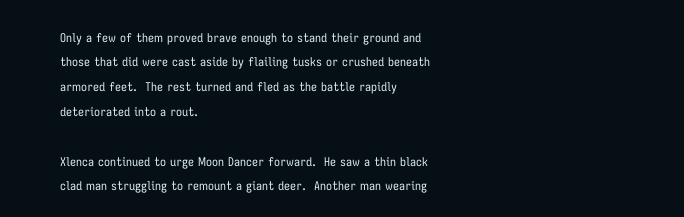Only a few of them proved brave enough to stand their ground and those that did were cast aside by flailing tusks or crushed beneath armored feet.  The rest turned and fled as the battle rapidly deteriorated into a rout.

Xlenca continued to urge Moon Dancer forward.  He saw a thin black clad man struggling to remount a giant deer.  Another man wearing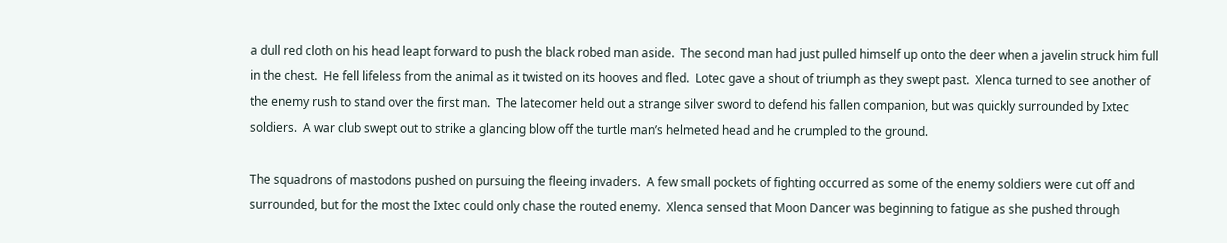a dull red cloth on his head leapt forward to push the black robed man aside.  The second man had just pulled himself up onto the deer when a javelin struck him full in the chest.  He fell lifeless from the animal as it twisted on its hooves and fled.  Lotec gave a shout of triumph as they swept past.  Xlenca turned to see another of the enemy rush to stand over the first man.  The latecomer held out a strange silver sword to defend his fallen companion, but was quickly surrounded by Ixtec soldiers.  A war club swept out to strike a glancing blow off the turtle man’s helmeted head and he crumpled to the ground.

The squadrons of mastodons pushed on pursuing the fleeing invaders.  A few small pockets of fighting occurred as some of the enemy soldiers were cut off and surrounded, but for the most the Ixtec could only chase the routed enemy.  Xlenca sensed that Moon Dancer was beginning to fatigue as she pushed through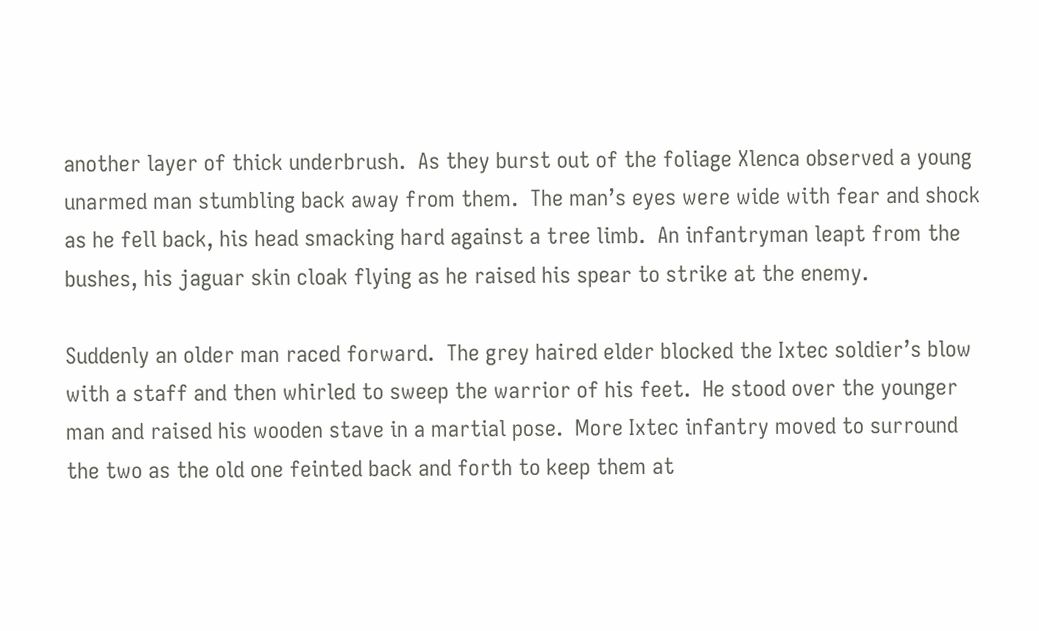another layer of thick underbrush.  As they burst out of the foliage Xlenca observed a young unarmed man stumbling back away from them.  The man’s eyes were wide with fear and shock as he fell back, his head smacking hard against a tree limb.  An infantryman leapt from the bushes, his jaguar skin cloak flying as he raised his spear to strike at the enemy.

Suddenly an older man raced forward.  The grey haired elder blocked the Ixtec soldier’s blow with a staff and then whirled to sweep the warrior of his feet.  He stood over the younger man and raised his wooden stave in a martial pose.  More Ixtec infantry moved to surround the two as the old one feinted back and forth to keep them at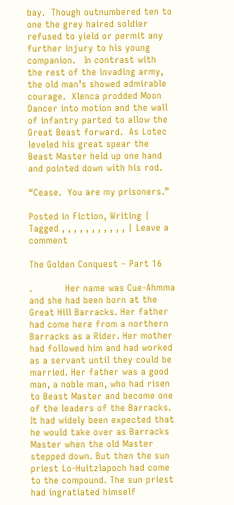bay.  Though outnumbered ten to one the grey haired soldier refused to yield or permit any further injury to his young companion.   In contrast with the rest of the invading army, the old man’s showed admirable courage.  Xlenca prodded Moon Dancer into motion and the wall of infantry parted to allow the Great Beast forward.  As Lotec leveled his great spear the Beast Master held up one hand and pointed down with his rod.

“Cease.  You are my prisoners.”

Posted in Fiction, Writing | Tagged , , , , , , , , , , , | Leave a comment

The Golden Conquest – Part 16

.           Her name was Cue-Ahmma and she had been born at the Great Hill Barracks. Her father had come here from a northern Barracks as a Rider. Her mother had followed him and had worked as a servant until they could be married. Her father was a good man, a noble man, who had risen to Beast Master and become one of the leaders of the Barracks. It had widely been expected that he would take over as Barracks Master when the old Master stepped down. But then the sun priest Lo-Huitzlapoch had come to the compound. The sun priest had ingratiated himself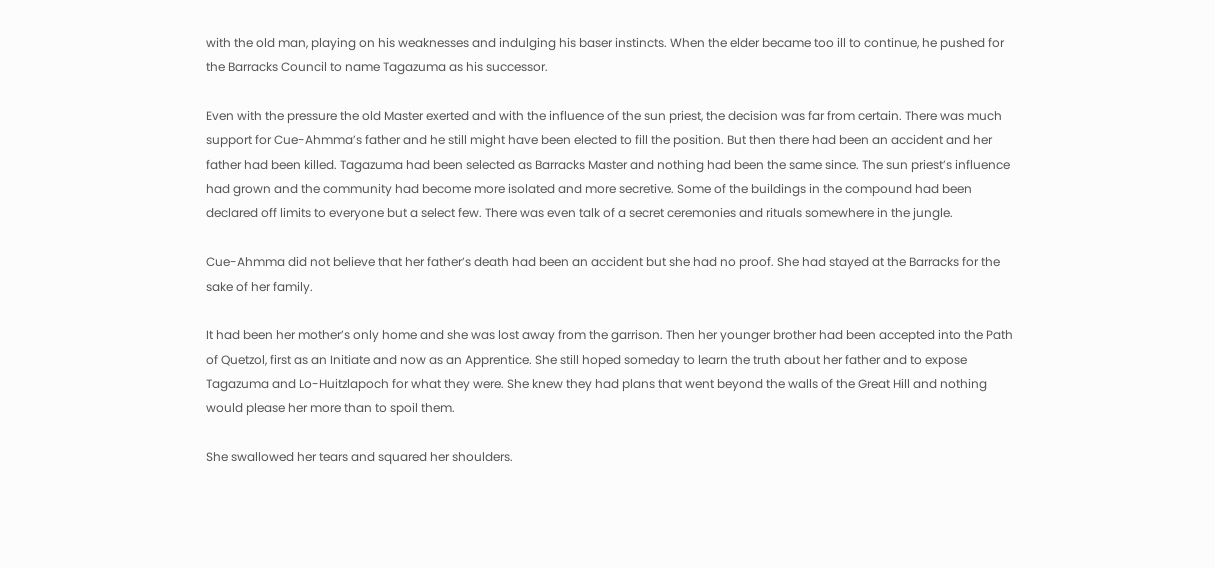with the old man, playing on his weaknesses and indulging his baser instincts. When the elder became too ill to continue, he pushed for the Barracks Council to name Tagazuma as his successor.

Even with the pressure the old Master exerted and with the influence of the sun priest, the decision was far from certain. There was much support for Cue-Ahmma’s father and he still might have been elected to fill the position. But then there had been an accident and her father had been killed. Tagazuma had been selected as Barracks Master and nothing had been the same since. The sun priest’s influence had grown and the community had become more isolated and more secretive. Some of the buildings in the compound had been declared off limits to everyone but a select few. There was even talk of a secret ceremonies and rituals somewhere in the jungle.

Cue-Ahmma did not believe that her father’s death had been an accident but she had no proof. She had stayed at the Barracks for the sake of her family.

It had been her mother’s only home and she was lost away from the garrison. Then her younger brother had been accepted into the Path of Quetzol, first as an Initiate and now as an Apprentice. She still hoped someday to learn the truth about her father and to expose Tagazuma and Lo-Huitzlapoch for what they were. She knew they had plans that went beyond the walls of the Great Hill and nothing would please her more than to spoil them.

She swallowed her tears and squared her shoulders.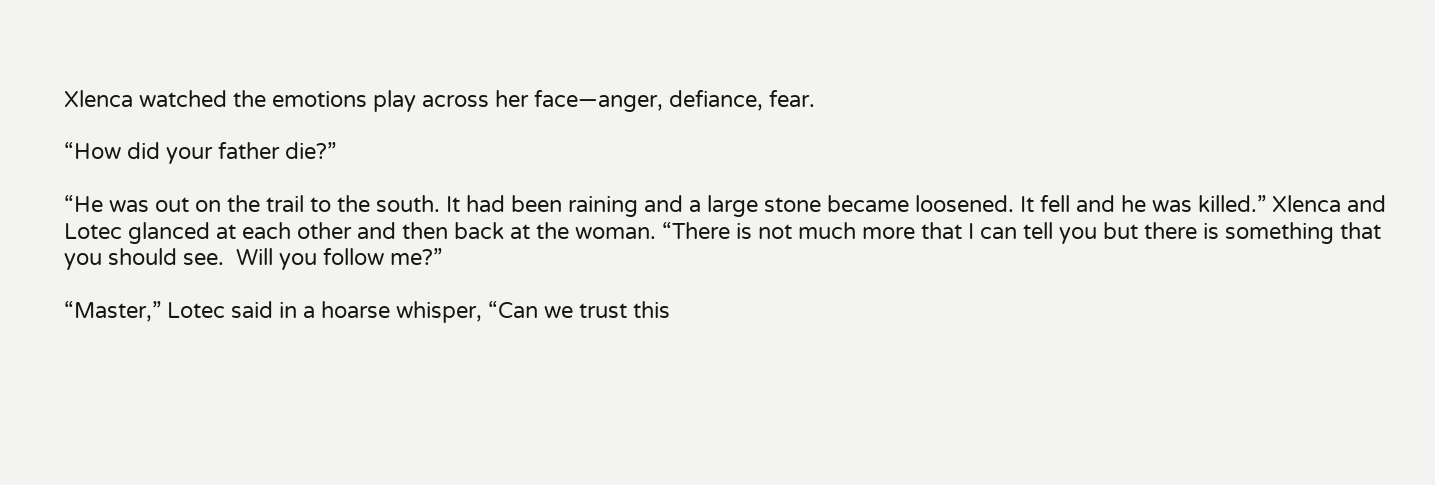Xlenca watched the emotions play across her face—anger, defiance, fear.

“How did your father die?”

“He was out on the trail to the south. It had been raining and a large stone became loosened. It fell and he was killed.” Xlenca and Lotec glanced at each other and then back at the woman. “There is not much more that I can tell you but there is something that you should see.  Will you follow me?”

“Master,” Lotec said in a hoarse whisper, “Can we trust this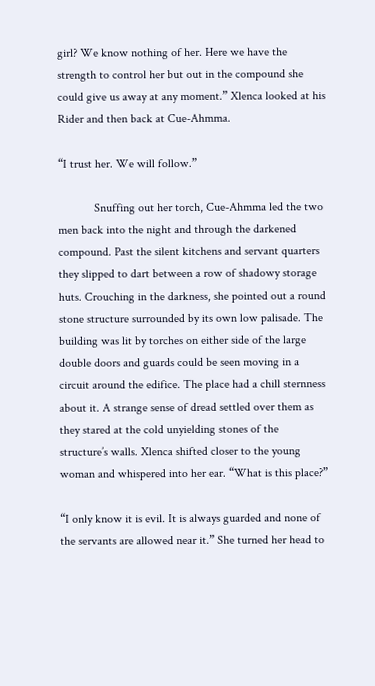girl? We know nothing of her. Here we have the strength to control her but out in the compound she could give us away at any moment.” Xlenca looked at his Rider and then back at Cue-Ahmma.

“I trust her. We will follow.”

            Snuffing out her torch, Cue-Ahmma led the two men back into the night and through the darkened compound. Past the silent kitchens and servant quarters they slipped to dart between a row of shadowy storage huts. Crouching in the darkness, she pointed out a round stone structure surrounded by its own low palisade. The building was lit by torches on either side of the large double doors and guards could be seen moving in a circuit around the edifice. The place had a chill sternness about it. A strange sense of dread settled over them as they stared at the cold unyielding stones of the structure’s walls. Xlenca shifted closer to the young woman and whispered into her ear. “What is this place?”

“I only know it is evil. It is always guarded and none of the servants are allowed near it.” She turned her head to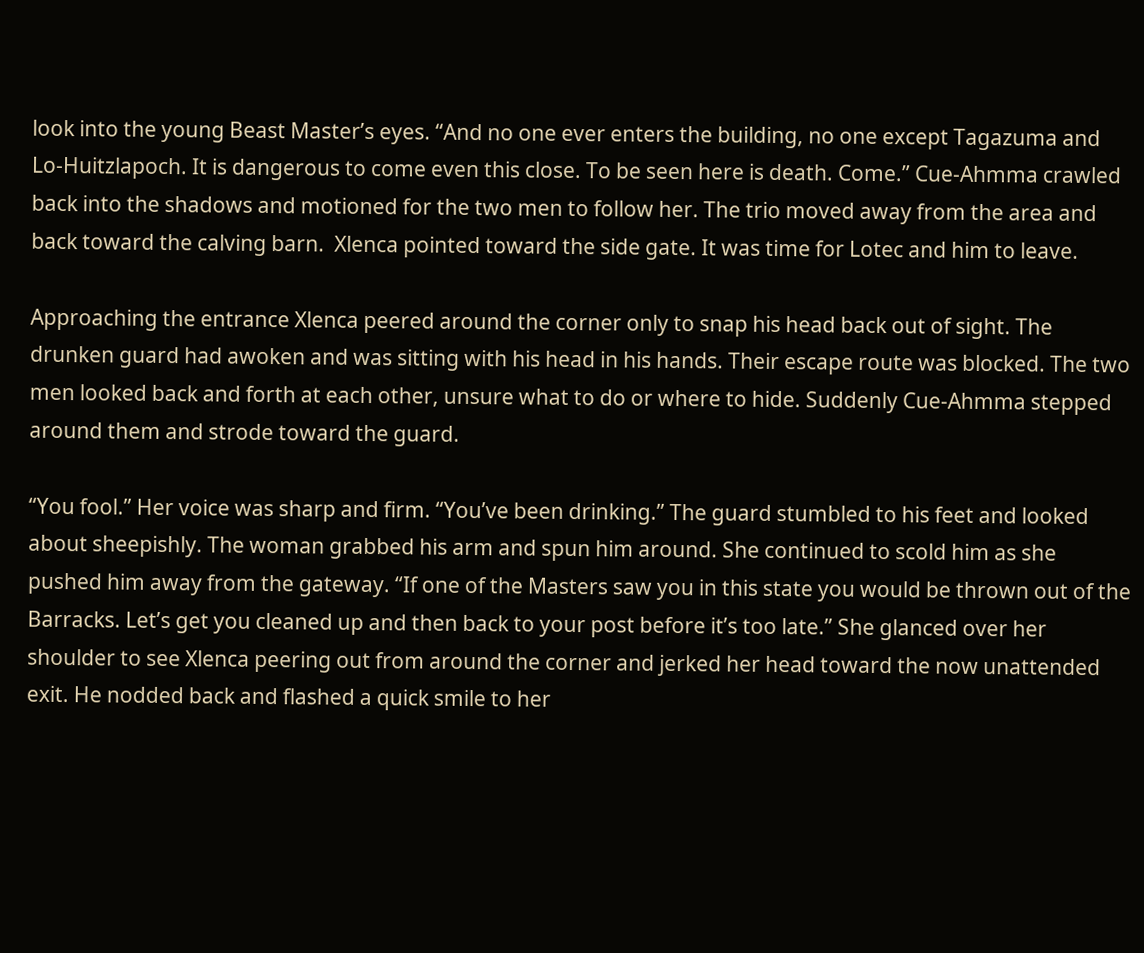look into the young Beast Master’s eyes. “And no one ever enters the building, no one except Tagazuma and Lo-Huitzlapoch. It is dangerous to come even this close. To be seen here is death. Come.” Cue-Ahmma crawled back into the shadows and motioned for the two men to follow her. The trio moved away from the area and back toward the calving barn.  Xlenca pointed toward the side gate. It was time for Lotec and him to leave.

Approaching the entrance Xlenca peered around the corner only to snap his head back out of sight. The drunken guard had awoken and was sitting with his head in his hands. Their escape route was blocked. The two men looked back and forth at each other, unsure what to do or where to hide. Suddenly Cue-Ahmma stepped around them and strode toward the guard.

“You fool.” Her voice was sharp and firm. “You’ve been drinking.” The guard stumbled to his feet and looked about sheepishly. The woman grabbed his arm and spun him around. She continued to scold him as she pushed him away from the gateway. “If one of the Masters saw you in this state you would be thrown out of the Barracks. Let’s get you cleaned up and then back to your post before it’s too late.” She glanced over her shoulder to see Xlenca peering out from around the corner and jerked her head toward the now unattended exit. He nodded back and flashed a quick smile to her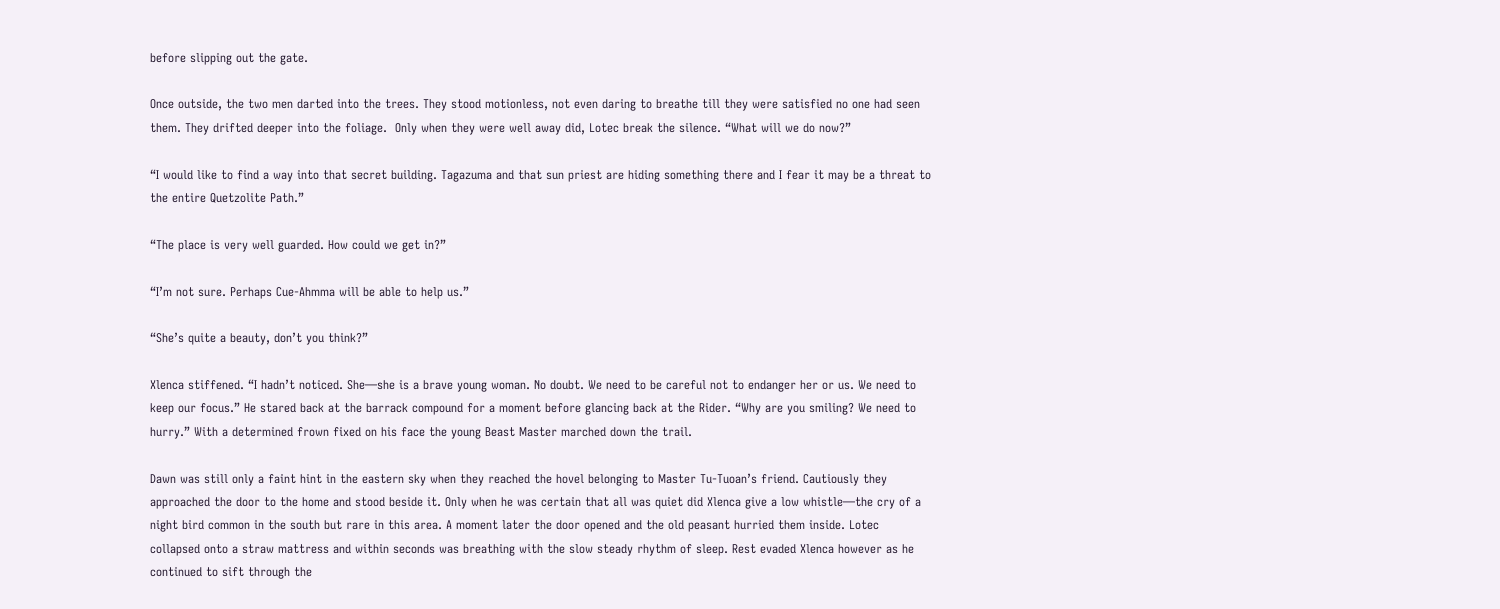before slipping out the gate.

Once outside, the two men darted into the trees. They stood motionless, not even daring to breathe till they were satisfied no one had seen them. They drifted deeper into the foliage.  Only when they were well away did, Lotec break the silence. “What will we do now?”

“I would like to find a way into that secret building. Tagazuma and that sun priest are hiding something there and I fear it may be a threat to the entire Quetzolite Path.”

“The place is very well guarded. How could we get in?”

“I’m not sure. Perhaps Cue-Ahmma will be able to help us.”

“She’s quite a beauty, don’t you think?”

Xlenca stiffened. “I hadn’t noticed. She—she is a brave young woman. No doubt. We need to be careful not to endanger her or us. We need to keep our focus.” He stared back at the barrack compound for a moment before glancing back at the Rider. “Why are you smiling? We need to hurry.” With a determined frown fixed on his face the young Beast Master marched down the trail.

Dawn was still only a faint hint in the eastern sky when they reached the hovel belonging to Master Tu-Tuoan’s friend. Cautiously they approached the door to the home and stood beside it. Only when he was certain that all was quiet did Xlenca give a low whistle—the cry of a night bird common in the south but rare in this area. A moment later the door opened and the old peasant hurried them inside. Lotec collapsed onto a straw mattress and within seconds was breathing with the slow steady rhythm of sleep. Rest evaded Xlenca however as he continued to sift through the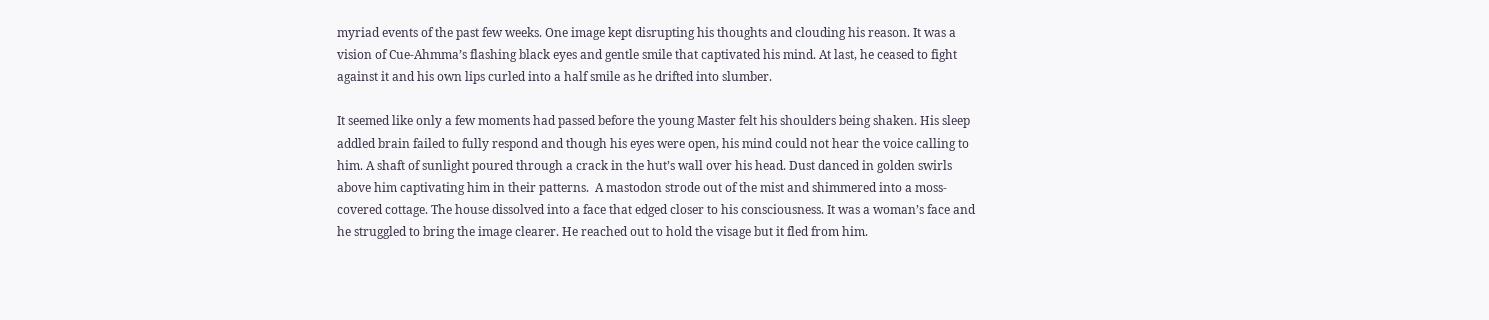myriad events of the past few weeks. One image kept disrupting his thoughts and clouding his reason. It was a vision of Cue-Ahmma’s flashing black eyes and gentle smile that captivated his mind. At last, he ceased to fight against it and his own lips curled into a half smile as he drifted into slumber.

It seemed like only a few moments had passed before the young Master felt his shoulders being shaken. His sleep addled brain failed to fully respond and though his eyes were open, his mind could not hear the voice calling to him. A shaft of sunlight poured through a crack in the hut’s wall over his head. Dust danced in golden swirls above him captivating him in their patterns.  A mastodon strode out of the mist and shimmered into a moss-covered cottage. The house dissolved into a face that edged closer to his consciousness. It was a woman’s face and he struggled to bring the image clearer. He reached out to hold the visage but it fled from him.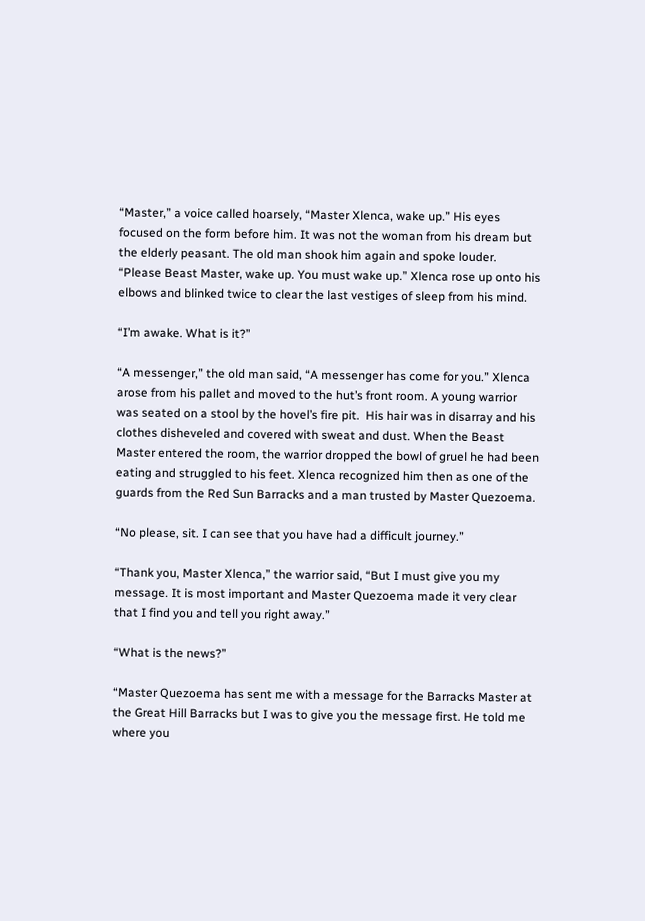“Master,” a voice called hoarsely, “Master Xlenca, wake up.” His eyes focused on the form before him. It was not the woman from his dream but the elderly peasant. The old man shook him again and spoke louder. “Please Beast Master, wake up. You must wake up.” Xlenca rose up onto his elbows and blinked twice to clear the last vestiges of sleep from his mind.

“I’m awake. What is it?”

“A messenger,” the old man said, “A messenger has come for you.” Xlenca arose from his pallet and moved to the hut’s front room. A young warrior was seated on a stool by the hovel’s fire pit.  His hair was in disarray and his clothes disheveled and covered with sweat and dust. When the Beast Master entered the room, the warrior dropped the bowl of gruel he had been eating and struggled to his feet. Xlenca recognized him then as one of the guards from the Red Sun Barracks and a man trusted by Master Quezoema.

“No please, sit. I can see that you have had a difficult journey.”

“Thank you, Master Xlenca,” the warrior said, “But I must give you my message. It is most important and Master Quezoema made it very clear that I find you and tell you right away.”

“What is the news?”

“Master Quezoema has sent me with a message for the Barracks Master at the Great Hill Barracks but I was to give you the message first. He told me where you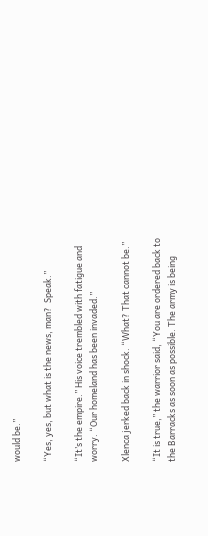would be.”

“Yes, yes, but what is the news, man?  Speak.”

“It’s the empire.” His voice trembled with fatigue and worry. “Our homeland has been invaded.”

Xlenca jerked back in shock. “What? That cannot be.”

“It is true,” the warrior said, “You are ordered back to the Barracks as soon as possible. The army is being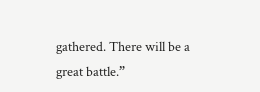gathered. There will be a great battle.”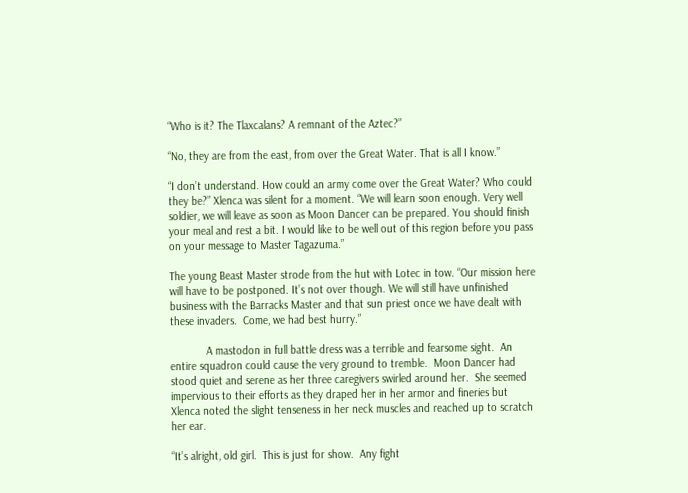“Who is it? The Tlaxcalans? A remnant of the Aztec?”

“No, they are from the east, from over the Great Water. That is all I know.”

“I don’t understand. How could an army come over the Great Water? Who could they be?” Xlenca was silent for a moment. “We will learn soon enough. Very well soldier, we will leave as soon as Moon Dancer can be prepared. You should finish your meal and rest a bit. I would like to be well out of this region before you pass on your message to Master Tagazuma.”

The young Beast Master strode from the hut with Lotec in tow. “Our mission here will have to be postponed. It’s not over though. We will still have unfinished business with the Barracks Master and that sun priest once we have dealt with these invaders.  Come, we had best hurry.”

            A mastodon in full battle dress was a terrible and fearsome sight.  An entire squadron could cause the very ground to tremble.  Moon Dancer had stood quiet and serene as her three caregivers swirled around her.  She seemed impervious to their efforts as they draped her in her armor and fineries but Xlenca noted the slight tenseness in her neck muscles and reached up to scratch her ear.

“It’s alright, old girl.  This is just for show.  Any fight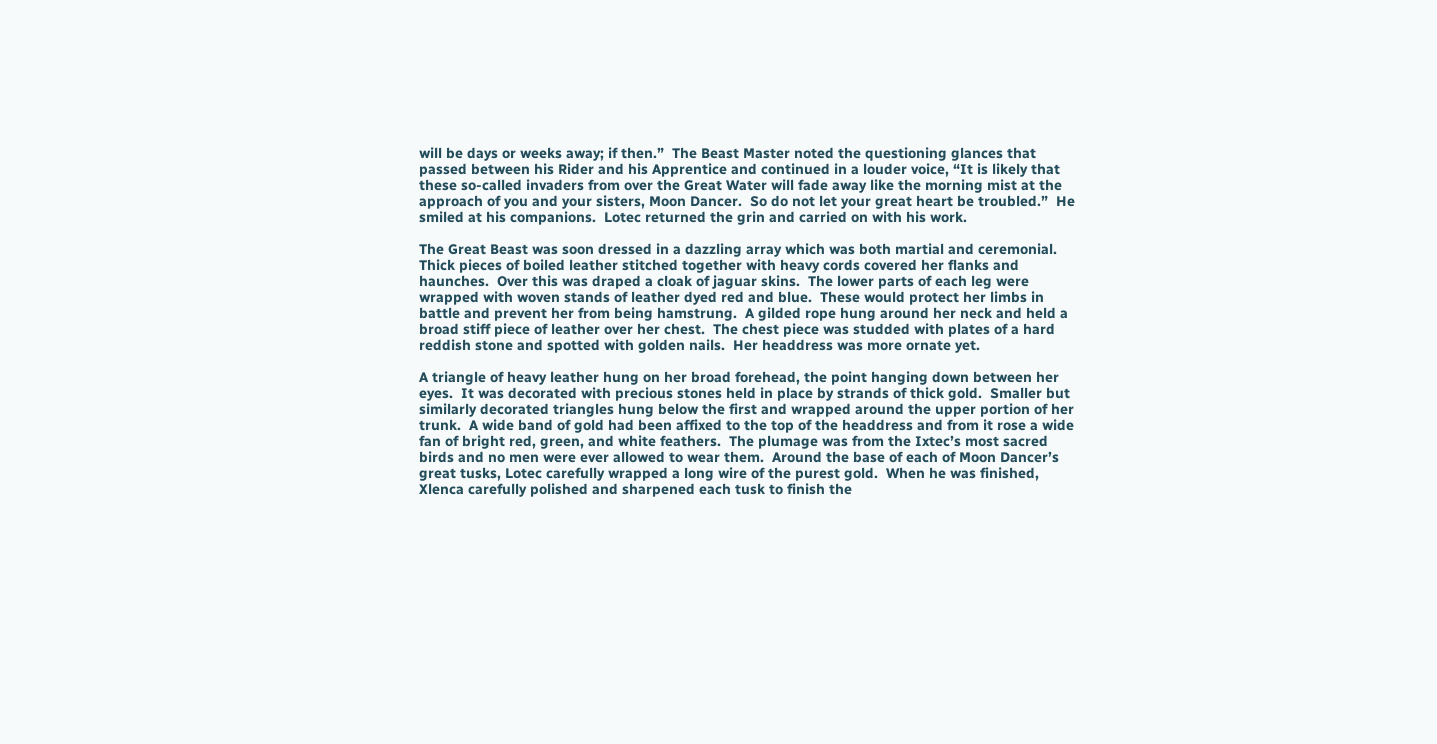will be days or weeks away; if then.”  The Beast Master noted the questioning glances that passed between his Rider and his Apprentice and continued in a louder voice, “It is likely that these so-called invaders from over the Great Water will fade away like the morning mist at the approach of you and your sisters, Moon Dancer.  So do not let your great heart be troubled.”  He smiled at his companions.  Lotec returned the grin and carried on with his work.

The Great Beast was soon dressed in a dazzling array which was both martial and ceremonial.  Thick pieces of boiled leather stitched together with heavy cords covered her flanks and haunches.  Over this was draped a cloak of jaguar skins.  The lower parts of each leg were wrapped with woven stands of leather dyed red and blue.  These would protect her limbs in battle and prevent her from being hamstrung.  A gilded rope hung around her neck and held a broad stiff piece of leather over her chest.  The chest piece was studded with plates of a hard reddish stone and spotted with golden nails.  Her headdress was more ornate yet.

A triangle of heavy leather hung on her broad forehead, the point hanging down between her eyes.  It was decorated with precious stones held in place by strands of thick gold.  Smaller but similarly decorated triangles hung below the first and wrapped around the upper portion of her trunk.  A wide band of gold had been affixed to the top of the headdress and from it rose a wide fan of bright red, green, and white feathers.  The plumage was from the Ixtec’s most sacred birds and no men were ever allowed to wear them.  Around the base of each of Moon Dancer’s great tusks, Lotec carefully wrapped a long wire of the purest gold.  When he was finished, Xlenca carefully polished and sharpened each tusk to finish the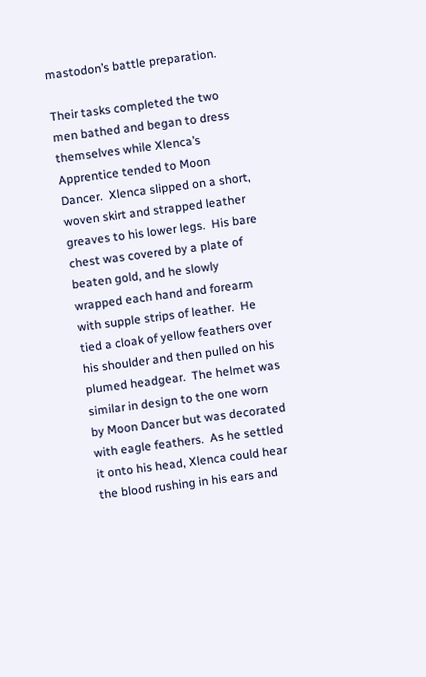mastodon’s battle preparation.

Their tasks completed the two men bathed and began to dress themselves while Xlenca’s Apprentice tended to Moon Dancer.  Xlenca slipped on a short, woven skirt and strapped leather greaves to his lower legs.  His bare chest was covered by a plate of beaten gold, and he slowly wrapped each hand and forearm with supple strips of leather.  He tied a cloak of yellow feathers over his shoulder and then pulled on his plumed headgear.  The helmet was similar in design to the one worn by Moon Dancer but was decorated with eagle feathers.  As he settled it onto his head, Xlenca could hear the blood rushing in his ears and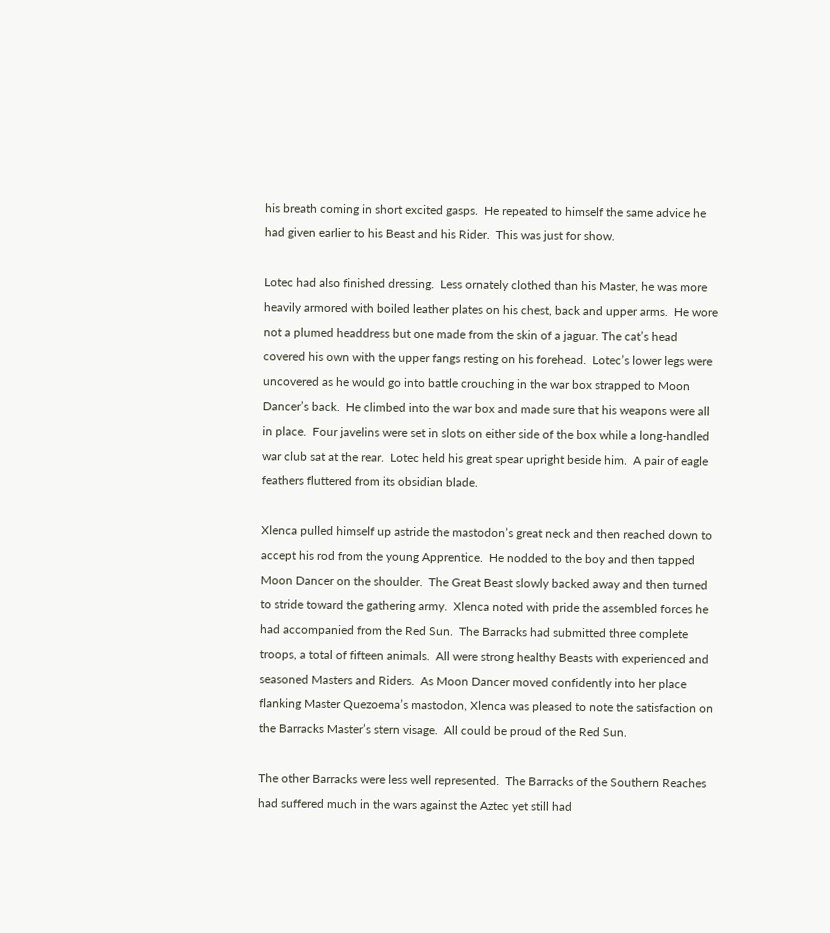his breath coming in short excited gasps.  He repeated to himself the same advice he had given earlier to his Beast and his Rider.  This was just for show.

Lotec had also finished dressing.  Less ornately clothed than his Master, he was more heavily armored with boiled leather plates on his chest, back and upper arms.  He wore not a plumed headdress but one made from the skin of a jaguar. The cat’s head covered his own with the upper fangs resting on his forehead.  Lotec’s lower legs were uncovered as he would go into battle crouching in the war box strapped to Moon Dancer’s back.  He climbed into the war box and made sure that his weapons were all in place.  Four javelins were set in slots on either side of the box while a long-handled war club sat at the rear.  Lotec held his great spear upright beside him.  A pair of eagle feathers fluttered from its obsidian blade.

Xlenca pulled himself up astride the mastodon’s great neck and then reached down to accept his rod from the young Apprentice.  He nodded to the boy and then tapped Moon Dancer on the shoulder.  The Great Beast slowly backed away and then turned to stride toward the gathering army.  Xlenca noted with pride the assembled forces he had accompanied from the Red Sun.  The Barracks had submitted three complete troops, a total of fifteen animals.  All were strong healthy Beasts with experienced and seasoned Masters and Riders.  As Moon Dancer moved confidently into her place flanking Master Quezoema’s mastodon, Xlenca was pleased to note the satisfaction on the Barracks Master’s stern visage.  All could be proud of the Red Sun.

The other Barracks were less well represented.  The Barracks of the Southern Reaches had suffered much in the wars against the Aztec yet still had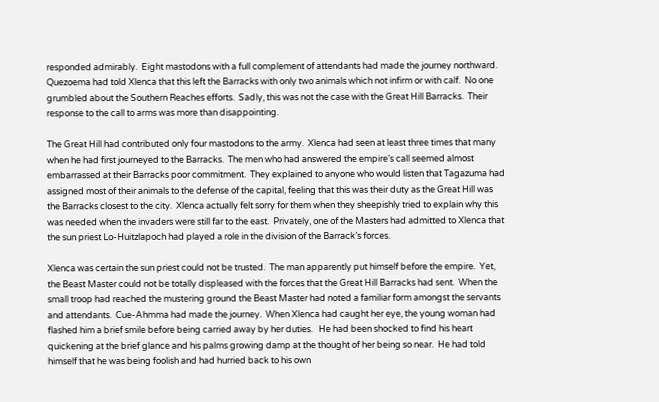responded admirably.  Eight mastodons with a full complement of attendants had made the journey northward.  Quezoema had told Xlenca that this left the Barracks with only two animals which not infirm or with calf.  No one grumbled about the Southern Reaches efforts.  Sadly, this was not the case with the Great Hill Barracks.  Their response to the call to arms was more than disappointing.

The Great Hill had contributed only four mastodons to the army.  Xlenca had seen at least three times that many when he had first journeyed to the Barracks.  The men who had answered the empire’s call seemed almost embarrassed at their Barracks poor commitment.  They explained to anyone who would listen that Tagazuma had assigned most of their animals to the defense of the capital, feeling that this was their duty as the Great Hill was the Barracks closest to the city.  Xlenca actually felt sorry for them when they sheepishly tried to explain why this was needed when the invaders were still far to the east.  Privately, one of the Masters had admitted to Xlenca that the sun priest Lo-Huitzlapoch had played a role in the division of the Barrack’s forces.

Xlenca was certain the sun priest could not be trusted.  The man apparently put himself before the empire.  Yet, the Beast Master could not be totally displeased with the forces that the Great Hill Barracks had sent.  When the small troop had reached the mustering ground the Beast Master had noted a familiar form amongst the servants and attendants.  Cue-Ahmma had made the journey.  When Xlenca had caught her eye, the young woman had flashed him a brief smile before being carried away by her duties.   He had been shocked to find his heart quickening at the brief glance and his palms growing damp at the thought of her being so near.  He had told himself that he was being foolish and had hurried back to his own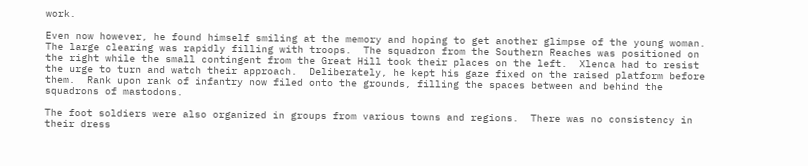work.

Even now however, he found himself smiling at the memory and hoping to get another glimpse of the young woman.  The large clearing was rapidly filling with troops.  The squadron from the Southern Reaches was positioned on the right while the small contingent from the Great Hill took their places on the left.  Xlenca had to resist the urge to turn and watch their approach.  Deliberately, he kept his gaze fixed on the raised platform before them.  Rank upon rank of infantry now filed onto the grounds, filling the spaces between and behind the squadrons of mastodons.

The foot soldiers were also organized in groups from various towns and regions.  There was no consistency in their dress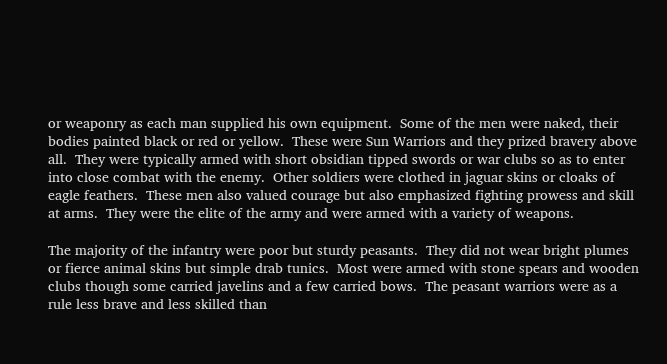or weaponry as each man supplied his own equipment.  Some of the men were naked, their bodies painted black or red or yellow.  These were Sun Warriors and they prized bravery above all.  They were typically armed with short obsidian tipped swords or war clubs so as to enter into close combat with the enemy.  Other soldiers were clothed in jaguar skins or cloaks of eagle feathers.  These men also valued courage but also emphasized fighting prowess and skill at arms.  They were the elite of the army and were armed with a variety of weapons.

The majority of the infantry were poor but sturdy peasants.  They did not wear bright plumes or fierce animal skins but simple drab tunics.  Most were armed with stone spears and wooden clubs though some carried javelins and a few carried bows.  The peasant warriors were as a rule less brave and less skilled than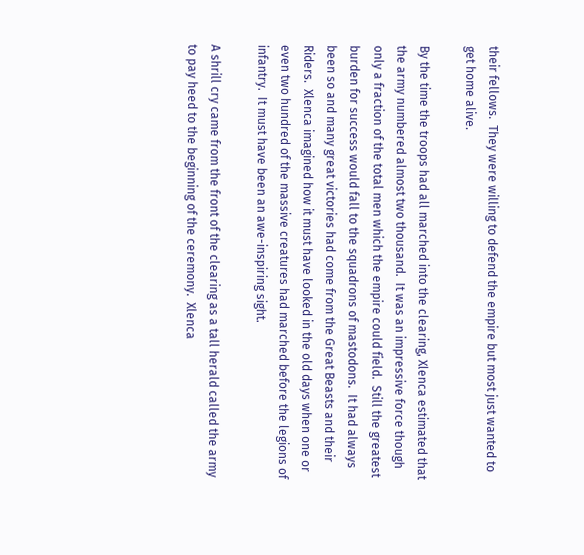their fellows.  They were willing to defend the empire but most just wanted to get home alive.

By the time the troops had all marched into the clearing, Xlenca estimated that the army numbered almost two thousand.  It was an impressive force though only a fraction of the total men which the empire could field.  Still the greatest burden for success would fall to the squadrons of mastodons.  It had always been so and many great victories had come from the Great Beasts and their Riders.  Xlenca imagined how it must have looked in the old days when one or even two hundred of the massive creatures had marched before the legions of infantry.  It must have been an awe-inspiring sight.

A shrill cry came from the front of the clearing as a tall herald called the army to pay heed to the beginning of the ceremony.  Xlenca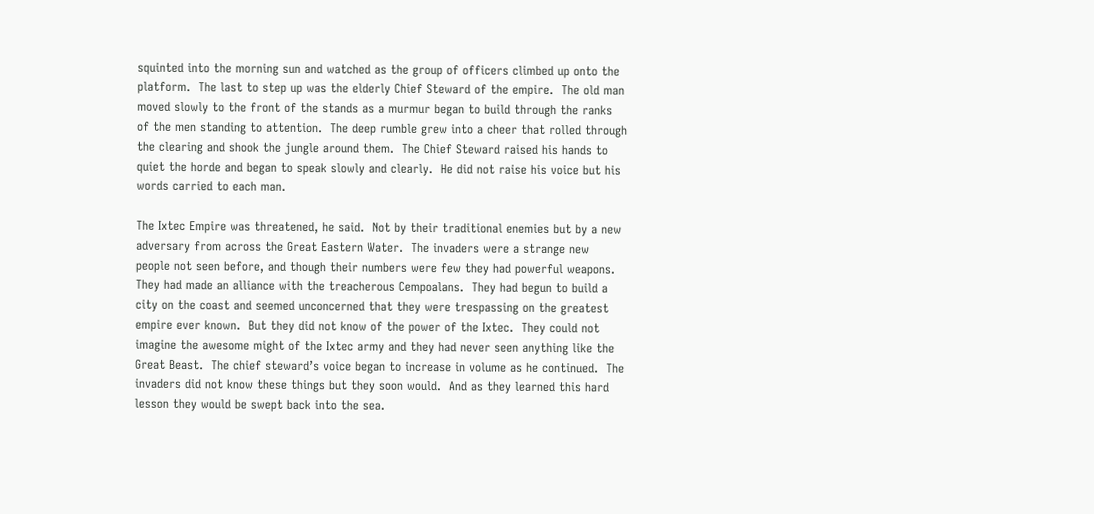squinted into the morning sun and watched as the group of officers climbed up onto the platform.  The last to step up was the elderly Chief Steward of the empire.  The old man moved slowly to the front of the stands as a murmur began to build through the ranks of the men standing to attention.  The deep rumble grew into a cheer that rolled through the clearing and shook the jungle around them.  The Chief Steward raised his hands to quiet the horde and began to speak slowly and clearly.  He did not raise his voice but his words carried to each man.

The Ixtec Empire was threatened, he said.  Not by their traditional enemies but by a new adversary from across the Great Eastern Water.  The invaders were a strange new people not seen before, and though their numbers were few they had powerful weapons.  They had made an alliance with the treacherous Cempoalans.  They had begun to build a city on the coast and seemed unconcerned that they were trespassing on the greatest empire ever known.  But they did not know of the power of the Ixtec.  They could not imagine the awesome might of the Ixtec army and they had never seen anything like the Great Beast.  The chief steward’s voice began to increase in volume as he continued.  The invaders did not know these things but they soon would.  And as they learned this hard lesson they would be swept back into the sea.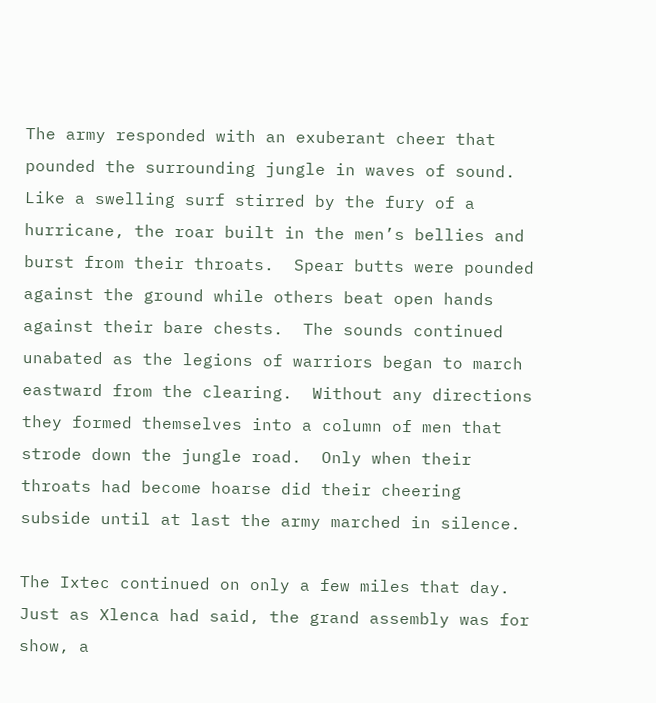The army responded with an exuberant cheer that pounded the surrounding jungle in waves of sound.  Like a swelling surf stirred by the fury of a hurricane, the roar built in the men’s bellies and burst from their throats.  Spear butts were pounded against the ground while others beat open hands against their bare chests.  The sounds continued unabated as the legions of warriors began to march eastward from the clearing.  Without any directions they formed themselves into a column of men that strode down the jungle road.  Only when their throats had become hoarse did their cheering subside until at last the army marched in silence.

The Ixtec continued on only a few miles that day.  Just as Xlenca had said, the grand assembly was for show, a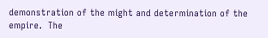demonstration of the might and determination of the empire.  The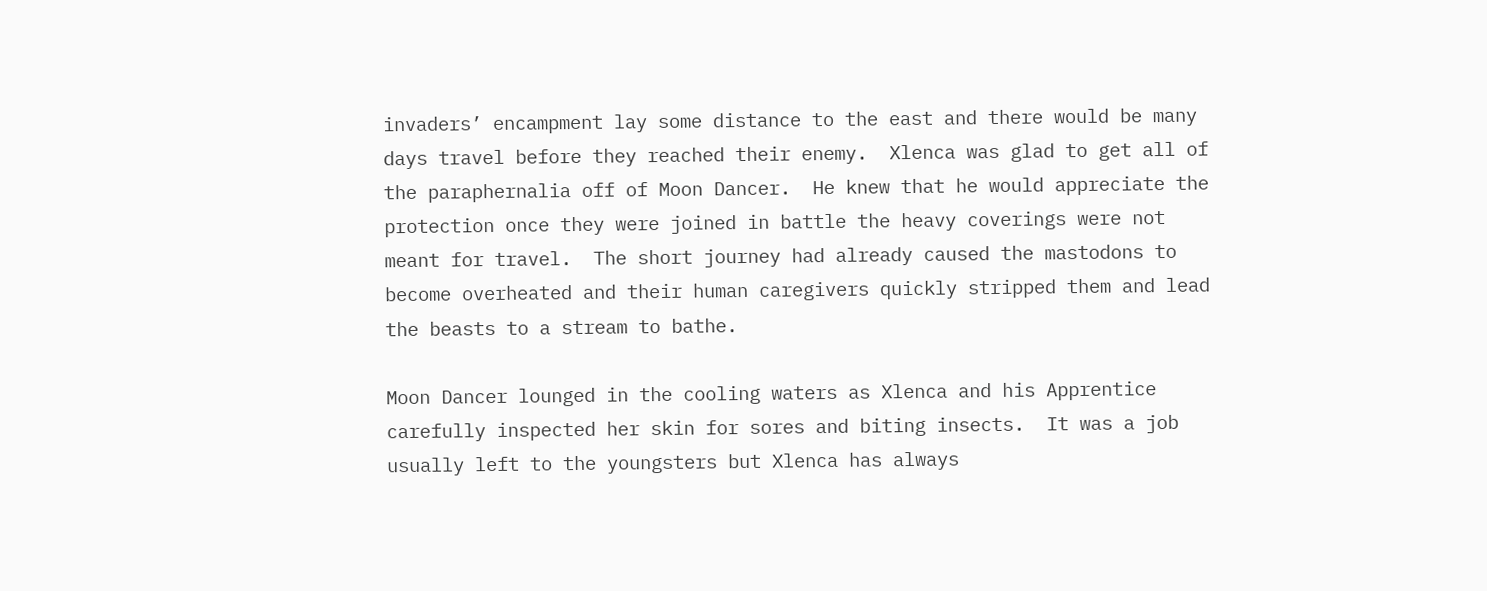invaders’ encampment lay some distance to the east and there would be many days travel before they reached their enemy.  Xlenca was glad to get all of the paraphernalia off of Moon Dancer.  He knew that he would appreciate the protection once they were joined in battle the heavy coverings were not meant for travel.  The short journey had already caused the mastodons to become overheated and their human caregivers quickly stripped them and lead the beasts to a stream to bathe.

Moon Dancer lounged in the cooling waters as Xlenca and his Apprentice carefully inspected her skin for sores and biting insects.  It was a job usually left to the youngsters but Xlenca has always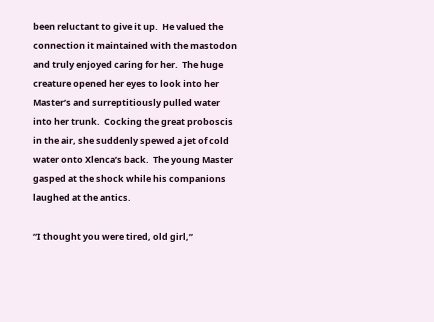been reluctant to give it up.  He valued the connection it maintained with the mastodon and truly enjoyed caring for her.  The huge creature opened her eyes to look into her Master’s and surreptitiously pulled water into her trunk.  Cocking the great proboscis in the air, she suddenly spewed a jet of cold water onto Xlenca’s back.  The young Master gasped at the shock while his companions laughed at the antics.

“I thought you were tired, old girl,”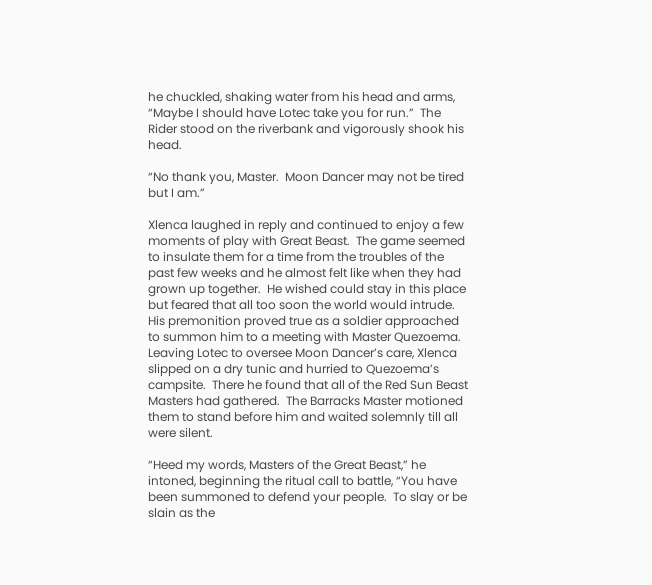he chuckled, shaking water from his head and arms, “Maybe I should have Lotec take you for run.”  The Rider stood on the riverbank and vigorously shook his head.

“No thank you, Master.  Moon Dancer may not be tired but I am.”

Xlenca laughed in reply and continued to enjoy a few moments of play with Great Beast.  The game seemed to insulate them for a time from the troubles of the past few weeks and he almost felt like when they had grown up together.  He wished could stay in this place but feared that all too soon the world would intrude.  His premonition proved true as a soldier approached to summon him to a meeting with Master Quezoema.  Leaving Lotec to oversee Moon Dancer’s care, Xlenca slipped on a dry tunic and hurried to Quezoema’s campsite.  There he found that all of the Red Sun Beast Masters had gathered.  The Barracks Master motioned them to stand before him and waited solemnly till all were silent.

“Heed my words, Masters of the Great Beast,” he intoned, beginning the ritual call to battle, “You have been summoned to defend your people.  To slay or be slain as the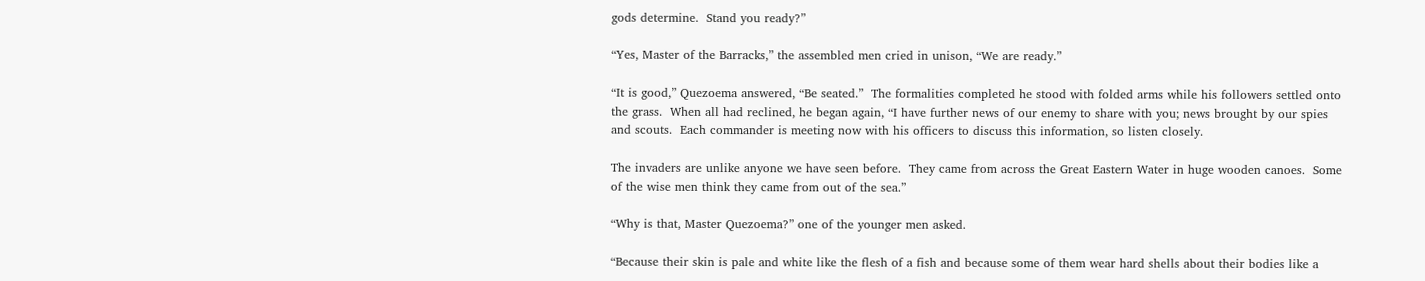gods determine.  Stand you ready?”

“Yes, Master of the Barracks,” the assembled men cried in unison, “We are ready.”

“It is good,” Quezoema answered, “Be seated.”  The formalities completed he stood with folded arms while his followers settled onto the grass.  When all had reclined, he began again, “I have further news of our enemy to share with you; news brought by our spies and scouts.  Each commander is meeting now with his officers to discuss this information, so listen closely.

The invaders are unlike anyone we have seen before.  They came from across the Great Eastern Water in huge wooden canoes.  Some of the wise men think they came from out of the sea.”

“Why is that, Master Quezoema?” one of the younger men asked.

“Because their skin is pale and white like the flesh of a fish and because some of them wear hard shells about their bodies like a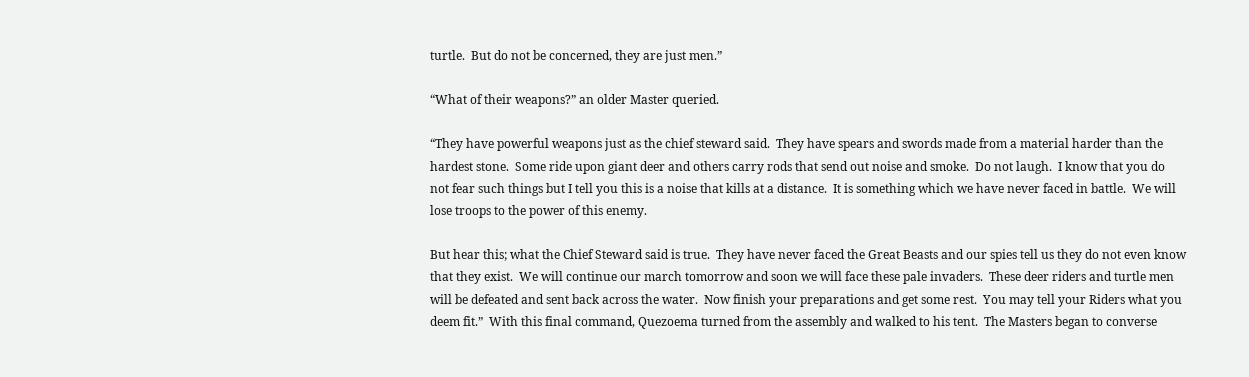turtle.  But do not be concerned, they are just men.”

“What of their weapons?” an older Master queried.

“They have powerful weapons just as the chief steward said.  They have spears and swords made from a material harder than the hardest stone.  Some ride upon giant deer and others carry rods that send out noise and smoke.  Do not laugh.  I know that you do not fear such things but I tell you this is a noise that kills at a distance.  It is something which we have never faced in battle.  We will lose troops to the power of this enemy.

But hear this; what the Chief Steward said is true.  They have never faced the Great Beasts and our spies tell us they do not even know that they exist.  We will continue our march tomorrow and soon we will face these pale invaders.  These deer riders and turtle men will be defeated and sent back across the water.  Now finish your preparations and get some rest.  You may tell your Riders what you deem fit.”  With this final command, Quezoema turned from the assembly and walked to his tent.  The Masters began to converse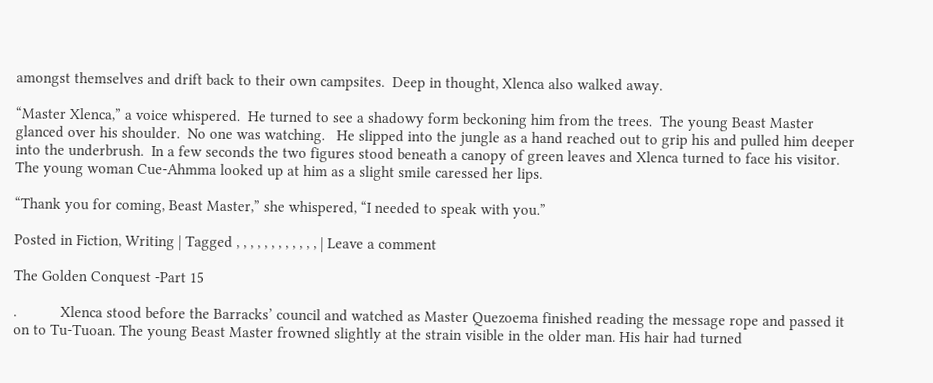amongst themselves and drift back to their own campsites.  Deep in thought, Xlenca also walked away.

“Master Xlenca,” a voice whispered.  He turned to see a shadowy form beckoning him from the trees.  The young Beast Master glanced over his shoulder.  No one was watching.   He slipped into the jungle as a hand reached out to grip his and pulled him deeper into the underbrush.  In a few seconds the two figures stood beneath a canopy of green leaves and Xlenca turned to face his visitor.  The young woman Cue-Ahmma looked up at him as a slight smile caressed her lips.

“Thank you for coming, Beast Master,” she whispered, “I needed to speak with you.”

Posted in Fiction, Writing | Tagged , , , , , , , , , , , , | Leave a comment

The Golden Conquest -Part 15

.           Xlenca stood before the Barracks’ council and watched as Master Quezoema finished reading the message rope and passed it on to Tu-Tuoan. The young Beast Master frowned slightly at the strain visible in the older man. His hair had turned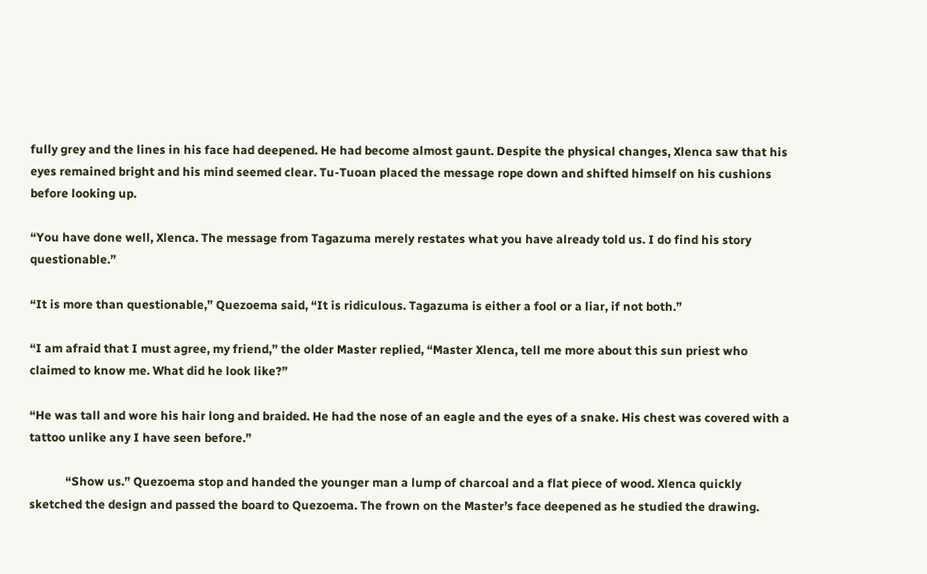fully grey and the lines in his face had deepened. He had become almost gaunt. Despite the physical changes, Xlenca saw that his eyes remained bright and his mind seemed clear. Tu-Tuoan placed the message rope down and shifted himself on his cushions before looking up.

“You have done well, Xlenca. The message from Tagazuma merely restates what you have already told us. I do find his story questionable.”

“It is more than questionable,” Quezoema said, “It is ridiculous. Tagazuma is either a fool or a liar, if not both.”

“I am afraid that I must agree, my friend,” the older Master replied, “Master Xlenca, tell me more about this sun priest who claimed to know me. What did he look like?”

“He was tall and wore his hair long and braided. He had the nose of an eagle and the eyes of a snake. His chest was covered with a tattoo unlike any I have seen before.”

            “Show us.” Quezoema stop and handed the younger man a lump of charcoal and a flat piece of wood. Xlenca quickly sketched the design and passed the board to Quezoema. The frown on the Master’s face deepened as he studied the drawing.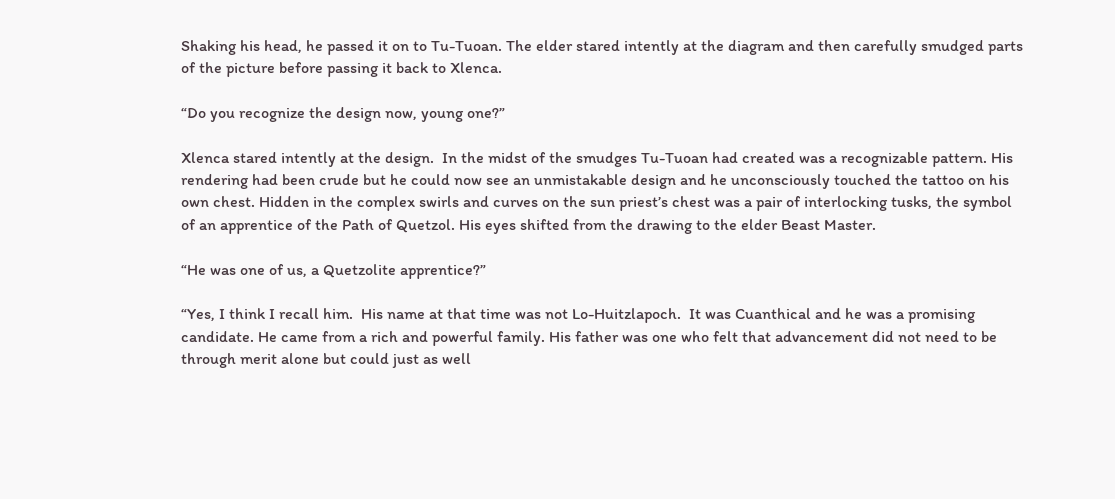Shaking his head, he passed it on to Tu-Tuoan. The elder stared intently at the diagram and then carefully smudged parts of the picture before passing it back to Xlenca.

“Do you recognize the design now, young one?”

Xlenca stared intently at the design.  In the midst of the smudges Tu-Tuoan had created was a recognizable pattern. His rendering had been crude but he could now see an unmistakable design and he unconsciously touched the tattoo on his own chest. Hidden in the complex swirls and curves on the sun priest’s chest was a pair of interlocking tusks, the symbol of an apprentice of the Path of Quetzol. His eyes shifted from the drawing to the elder Beast Master.

“He was one of us, a Quetzolite apprentice?”

“Yes, I think I recall him.  His name at that time was not Lo-Huitzlapoch.  It was Cuanthical and he was a promising candidate. He came from a rich and powerful family. His father was one who felt that advancement did not need to be through merit alone but could just as well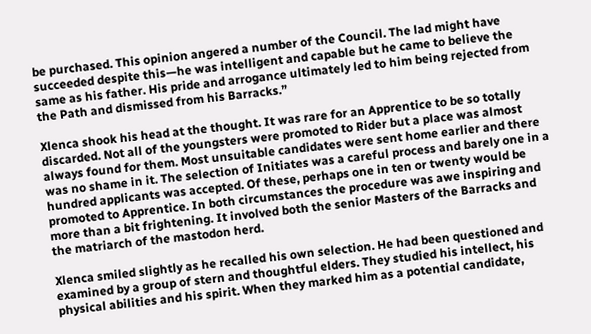be purchased. This opinion angered a number of the Council. The lad might have succeeded despite this—he was intelligent and capable but he came to believe the same as his father. His pride and arrogance ultimately led to him being rejected from the Path and dismissed from his Barracks.”

Xlenca shook his head at the thought. It was rare for an Apprentice to be so totally discarded. Not all of the youngsters were promoted to Rider but a place was almost always found for them. Most unsuitable candidates were sent home earlier and there was no shame in it. The selection of Initiates was a careful process and barely one in a hundred applicants was accepted. Of these, perhaps one in ten or twenty would be promoted to Apprentice. In both circumstances the procedure was awe inspiring and more than a bit frightening. It involved both the senior Masters of the Barracks and the matriarch of the mastodon herd.

Xlenca smiled slightly as he recalled his own selection. He had been questioned and examined by a group of stern and thoughtful elders. They studied his intellect, his physical abilities and his spirit. When they marked him as a potential candidate,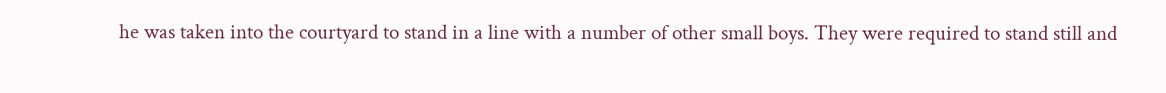he was taken into the courtyard to stand in a line with a number of other small boys. They were required to stand still and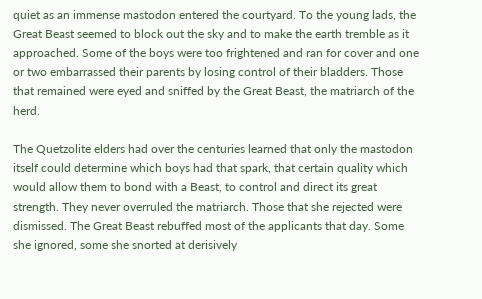quiet as an immense mastodon entered the courtyard. To the young lads, the Great Beast seemed to block out the sky and to make the earth tremble as it approached. Some of the boys were too frightened and ran for cover and one or two embarrassed their parents by losing control of their bladders. Those that remained were eyed and sniffed by the Great Beast, the matriarch of the herd.

The Quetzolite elders had over the centuries learned that only the mastodon itself could determine which boys had that spark, that certain quality which would allow them to bond with a Beast, to control and direct its great strength. They never overruled the matriarch. Those that she rejected were dismissed. The Great Beast rebuffed most of the applicants that day. Some she ignored, some she snorted at derisively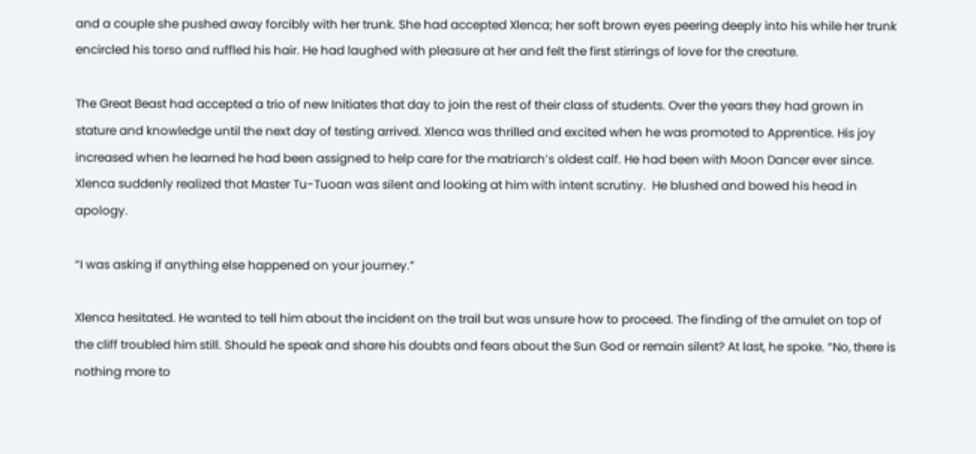and a couple she pushed away forcibly with her trunk. She had accepted Xlenca; her soft brown eyes peering deeply into his while her trunk encircled his torso and ruffled his hair. He had laughed with pleasure at her and felt the first stirrings of love for the creature.

The Great Beast had accepted a trio of new Initiates that day to join the rest of their class of students. Over the years they had grown in stature and knowledge until the next day of testing arrived. Xlenca was thrilled and excited when he was promoted to Apprentice. His joy increased when he learned he had been assigned to help care for the matriarch’s oldest calf. He had been with Moon Dancer ever since. Xlenca suddenly realized that Master Tu-Tuoan was silent and looking at him with intent scrutiny.  He blushed and bowed his head in apology.

“I was asking if anything else happened on your journey.”

Xlenca hesitated. He wanted to tell him about the incident on the trail but was unsure how to proceed. The finding of the amulet on top of the cliff troubled him still. Should he speak and share his doubts and fears about the Sun God or remain silent? At last, he spoke. “No, there is nothing more to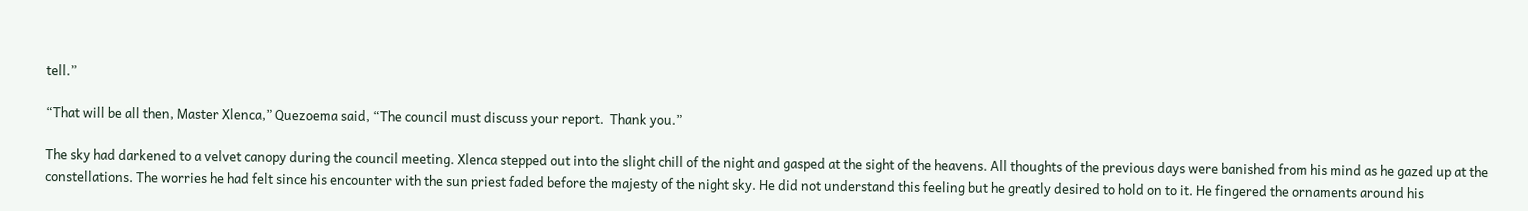tell.”

“That will be all then, Master Xlenca,” Quezoema said, “The council must discuss your report.  Thank you.”

The sky had darkened to a velvet canopy during the council meeting. Xlenca stepped out into the slight chill of the night and gasped at the sight of the heavens. All thoughts of the previous days were banished from his mind as he gazed up at the constellations. The worries he had felt since his encounter with the sun priest faded before the majesty of the night sky. He did not understand this feeling but he greatly desired to hold on to it. He fingered the ornaments around his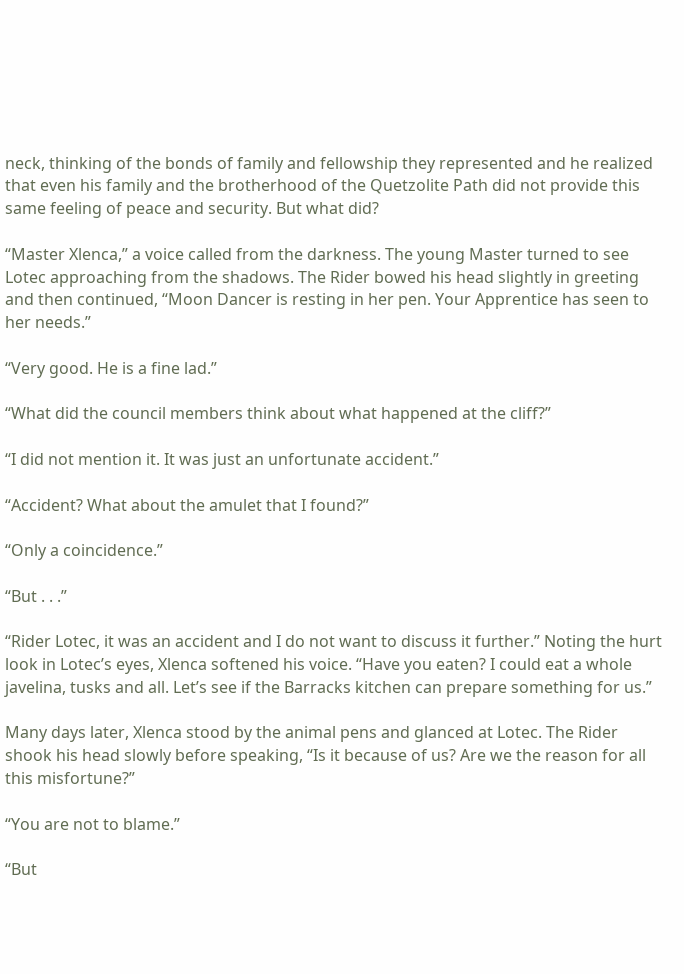neck, thinking of the bonds of family and fellowship they represented and he realized that even his family and the brotherhood of the Quetzolite Path did not provide this same feeling of peace and security. But what did?

“Master Xlenca,” a voice called from the darkness. The young Master turned to see Lotec approaching from the shadows. The Rider bowed his head slightly in greeting and then continued, “Moon Dancer is resting in her pen. Your Apprentice has seen to her needs.”

“Very good. He is a fine lad.”

“What did the council members think about what happened at the cliff?”

“I did not mention it. It was just an unfortunate accident.”

“Accident? What about the amulet that I found?”

“Only a coincidence.”

“But . . .”

“Rider Lotec, it was an accident and I do not want to discuss it further.” Noting the hurt look in Lotec’s eyes, Xlenca softened his voice. “Have you eaten? I could eat a whole javelina, tusks and all. Let’s see if the Barracks kitchen can prepare something for us.”

Many days later, Xlenca stood by the animal pens and glanced at Lotec. The Rider shook his head slowly before speaking, “Is it because of us? Are we the reason for all this misfortune?”

“You are not to blame.”

“But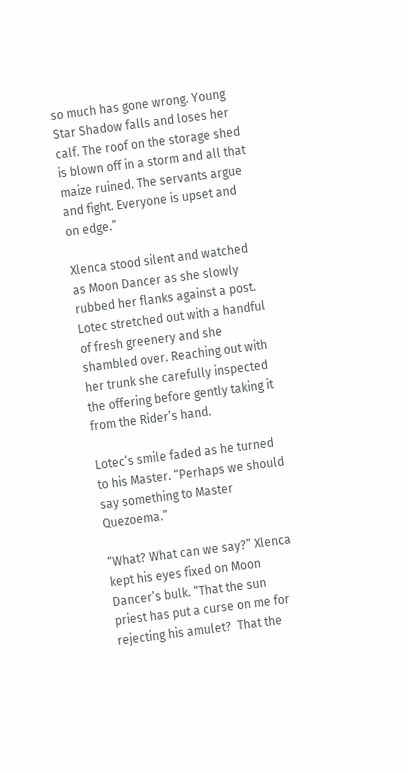so much has gone wrong. Young Star Shadow falls and loses her calf. The roof on the storage shed is blown off in a storm and all that maize ruined. The servants argue and fight. Everyone is upset and on edge.”

Xlenca stood silent and watched as Moon Dancer as she slowly rubbed her flanks against a post. Lotec stretched out with a handful of fresh greenery and she shambled over. Reaching out with her trunk she carefully inspected the offering before gently taking it from the Rider’s hand.

Lotec’s smile faded as he turned to his Master. “Perhaps we should say something to Master Quezoema.”

“What? What can we say?” Xlenca kept his eyes fixed on Moon Dancer’s bulk. “That the sun priest has put a curse on me for rejecting his amulet?  That the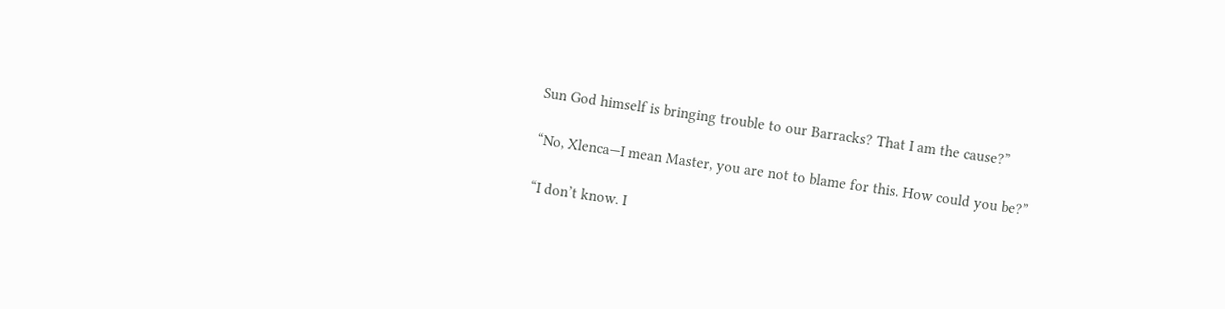Sun God himself is bringing trouble to our Barracks? That I am the cause?”

“No, Xlenca—I mean Master, you are not to blame for this. How could you be?”

“I don’t know. I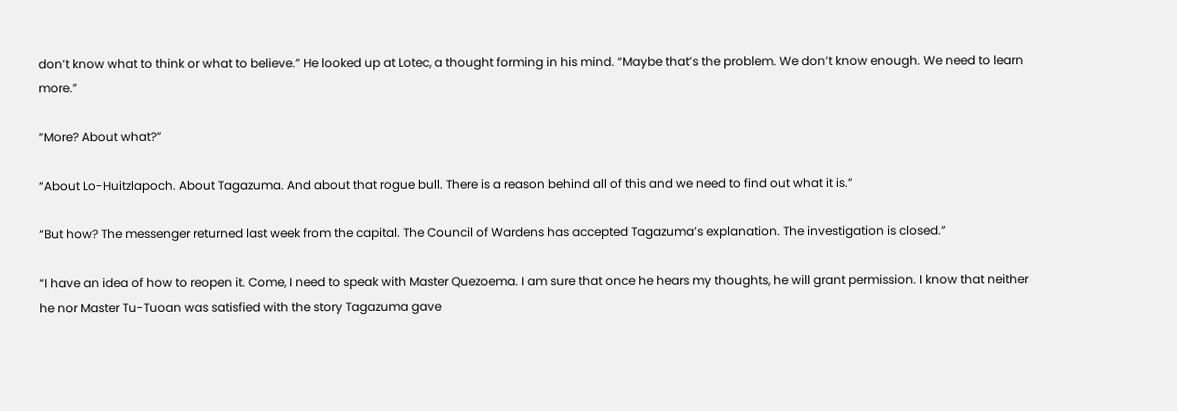don’t know what to think or what to believe.” He looked up at Lotec, a thought forming in his mind. “Maybe that’s the problem. We don’t know enough. We need to learn more.”

“More? About what?”

“About Lo-Huitzlapoch. About Tagazuma. And about that rogue bull. There is a reason behind all of this and we need to find out what it is.”

“But how? The messenger returned last week from the capital. The Council of Wardens has accepted Tagazuma’s explanation. The investigation is closed.”

“I have an idea of how to reopen it. Come, I need to speak with Master Quezoema. I am sure that once he hears my thoughts, he will grant permission. I know that neither he nor Master Tu-Tuoan was satisfied with the story Tagazuma gave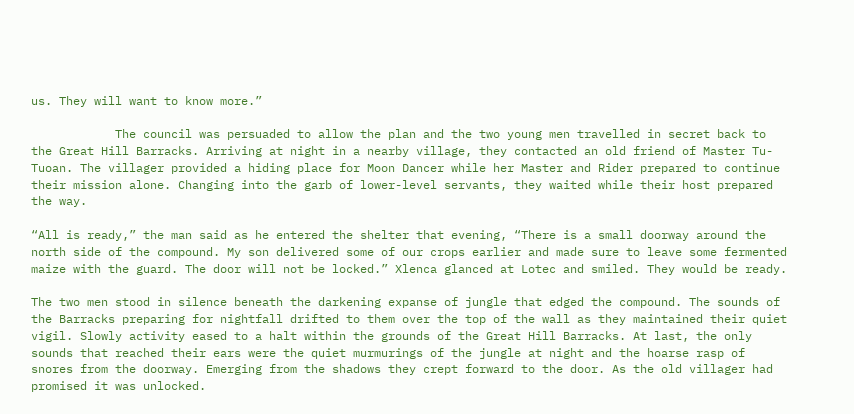us. They will want to know more.”

            The council was persuaded to allow the plan and the two young men travelled in secret back to the Great Hill Barracks. Arriving at night in a nearby village, they contacted an old friend of Master Tu-Tuoan. The villager provided a hiding place for Moon Dancer while her Master and Rider prepared to continue their mission alone. Changing into the garb of lower-level servants, they waited while their host prepared the way.

“All is ready,” the man said as he entered the shelter that evening, “There is a small doorway around the north side of the compound. My son delivered some of our crops earlier and made sure to leave some fermented maize with the guard. The door will not be locked.” Xlenca glanced at Lotec and smiled. They would be ready.

The two men stood in silence beneath the darkening expanse of jungle that edged the compound. The sounds of the Barracks preparing for nightfall drifted to them over the top of the wall as they maintained their quiet vigil. Slowly activity eased to a halt within the grounds of the Great Hill Barracks. At last, the only sounds that reached their ears were the quiet murmurings of the jungle at night and the hoarse rasp of snores from the doorway. Emerging from the shadows they crept forward to the door. As the old villager had promised it was unlocked.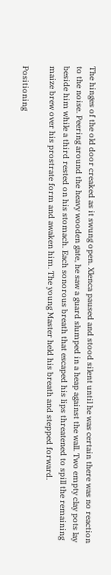The hinges of the old door creaked as it swung open. Xlenca paused and stood silent until he was certain there was no reaction to the noise. Peering around the heavy wooden gate, he saw a guard slumped in a heap against the wall. Two empty clay pots lay beside him while a third rested on his stomach. Each sonorous breath that escaped his lips threatened to spill the remaining maize brew over his prostrate form and awaken him. The young Master held his breath and stepped forward.

Positioning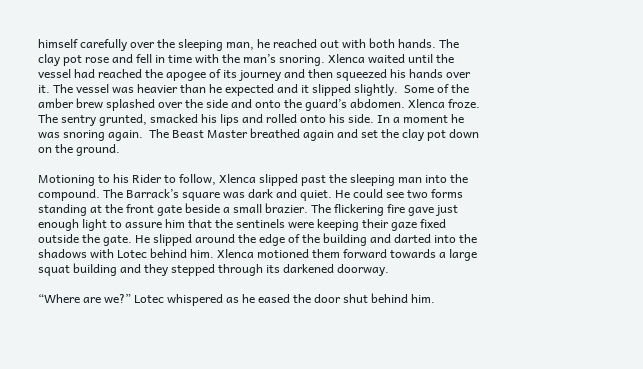himself carefully over the sleeping man, he reached out with both hands. The clay pot rose and fell in time with the man’s snoring. Xlenca waited until the vessel had reached the apogee of its journey and then squeezed his hands over it. The vessel was heavier than he expected and it slipped slightly.  Some of the amber brew splashed over the side and onto the guard’s abdomen. Xlenca froze. The sentry grunted, smacked his lips and rolled onto his side. In a moment he was snoring again.  The Beast Master breathed again and set the clay pot down on the ground.

Motioning to his Rider to follow, Xlenca slipped past the sleeping man into the compound. The Barrack’s square was dark and quiet. He could see two forms standing at the front gate beside a small brazier. The flickering fire gave just enough light to assure him that the sentinels were keeping their gaze fixed outside the gate. He slipped around the edge of the building and darted into the shadows with Lotec behind him. Xlenca motioned them forward towards a large squat building and they stepped through its darkened doorway.

“Where are we?” Lotec whispered as he eased the door shut behind him.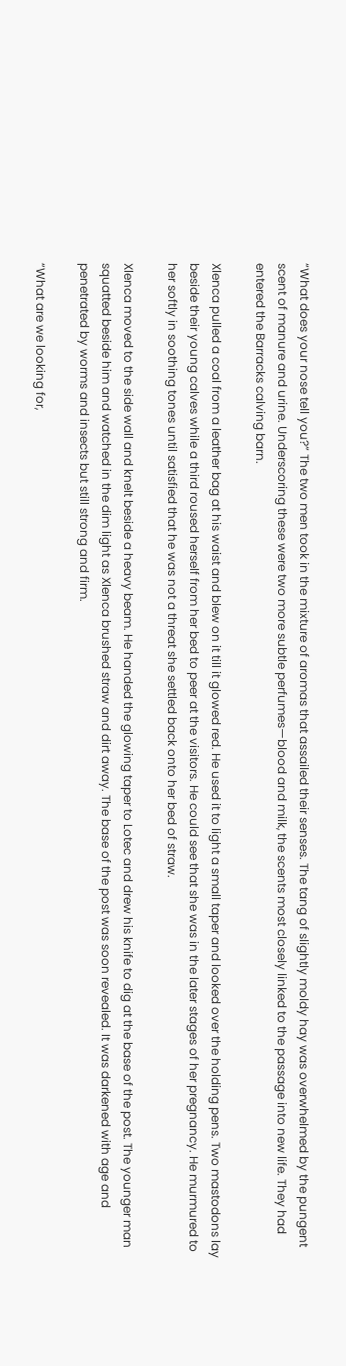“What does your nose tell you?” The two men took in the mixture of aromas that assailed their senses. The tang of slightly moldy hay was overwhelmed by the pungent scent of manure and urine. Underscoring these were two more subtle perfumes—blood and milk, the scents most closely linked to the passage into new life. They had entered the Barracks calving barn.

Xlenca pulled a coal from a leather bag at his waist and blew on it till it glowed red. He used it to light a small taper and looked over the holding pens. Two mastodons lay beside their young calves while a third roused herself from her bed to peer at the visitors. He could see that she was in the later stages of her pregnancy. He murmured to her softly in soothing tones until satisfied that he was not a threat she settled back onto her bed of straw.

Xlenca moved to the side wall and knelt beside a heavy beam. He handed the glowing taper to Lotec and drew his knife to dig at the base of the post. The younger man squatted beside him and watched in the dim light as Xlenca brushed straw and dirt away. The base of the post was soon revealed. It was darkened with age and penetrated by worms and insects but still strong and firm.

“What are we looking for,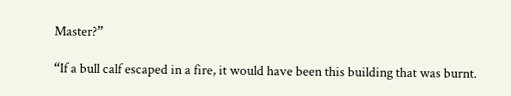Master?”

“If a bull calf escaped in a fire, it would have been this building that was burnt.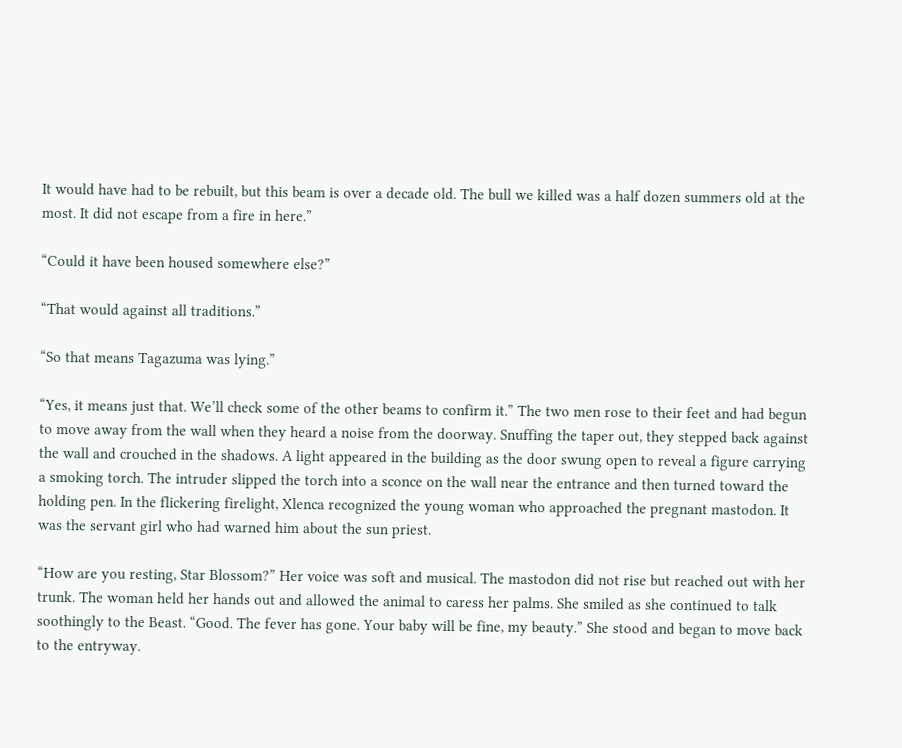It would have had to be rebuilt, but this beam is over a decade old. The bull we killed was a half dozen summers old at the most. It did not escape from a fire in here.”

“Could it have been housed somewhere else?”

“That would against all traditions.”

“So that means Tagazuma was lying.”

“Yes, it means just that. We’ll check some of the other beams to confirm it.” The two men rose to their feet and had begun to move away from the wall when they heard a noise from the doorway. Snuffing the taper out, they stepped back against the wall and crouched in the shadows. A light appeared in the building as the door swung open to reveal a figure carrying a smoking torch. The intruder slipped the torch into a sconce on the wall near the entrance and then turned toward the holding pen. In the flickering firelight, Xlenca recognized the young woman who approached the pregnant mastodon. It was the servant girl who had warned him about the sun priest.

“How are you resting, Star Blossom?” Her voice was soft and musical. The mastodon did not rise but reached out with her trunk. The woman held her hands out and allowed the animal to caress her palms. She smiled as she continued to talk soothingly to the Beast. “Good. The fever has gone. Your baby will be fine, my beauty.” She stood and began to move back to the entryway.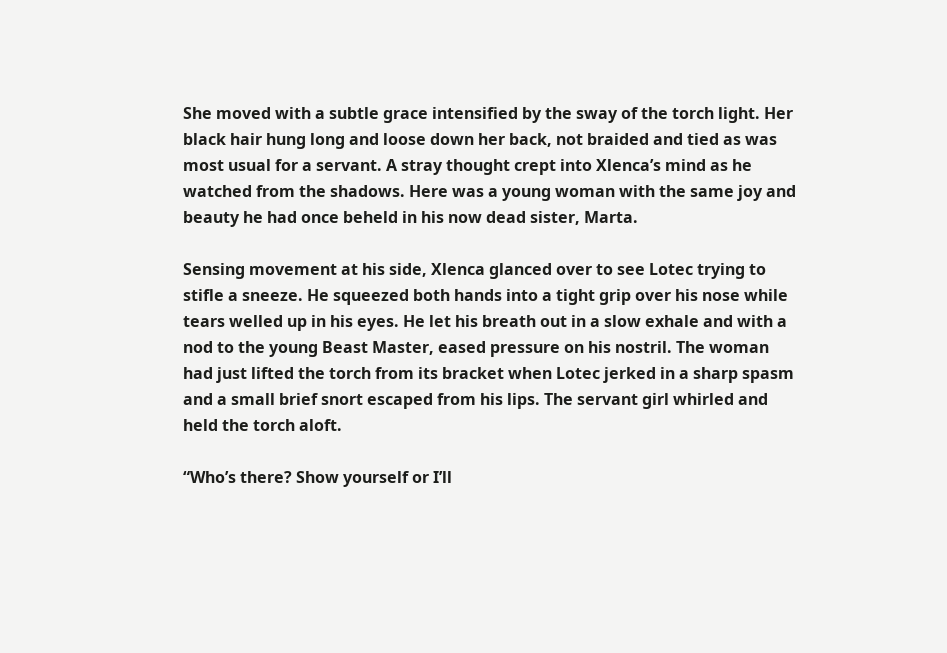She moved with a subtle grace intensified by the sway of the torch light. Her black hair hung long and loose down her back, not braided and tied as was most usual for a servant. A stray thought crept into Xlenca’s mind as he watched from the shadows. Here was a young woman with the same joy and beauty he had once beheld in his now dead sister, Marta.

Sensing movement at his side, Xlenca glanced over to see Lotec trying to stifle a sneeze. He squeezed both hands into a tight grip over his nose while tears welled up in his eyes. He let his breath out in a slow exhale and with a nod to the young Beast Master, eased pressure on his nostril. The woman had just lifted the torch from its bracket when Lotec jerked in a sharp spasm and a small brief snort escaped from his lips. The servant girl whirled and held the torch aloft.

“Who’s there? Show yourself or I’ll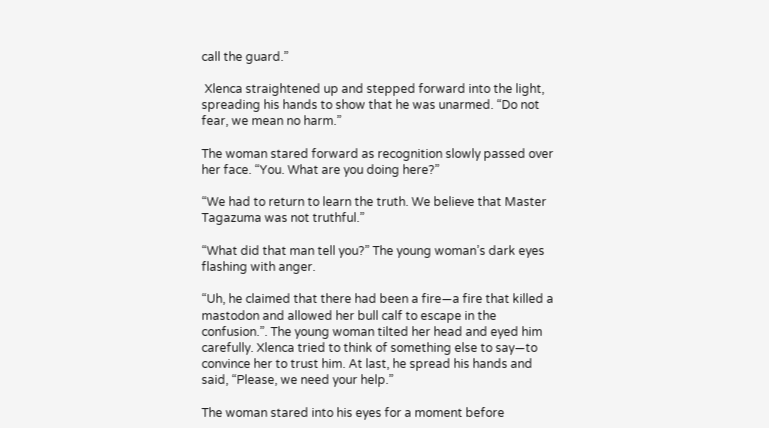call the guard.”

 Xlenca straightened up and stepped forward into the light, spreading his hands to show that he was unarmed. “Do not fear, we mean no harm.”

The woman stared forward as recognition slowly passed over her face. “You. What are you doing here?”

“We had to return to learn the truth. We believe that Master Tagazuma was not truthful.”

“What did that man tell you?” The young woman’s dark eyes flashing with anger.

“Uh, he claimed that there had been a fire—a fire that killed a mastodon and allowed her bull calf to escape in the confusion.”. The young woman tilted her head and eyed him carefully. Xlenca tried to think of something else to say—to convince her to trust him. At last, he spread his hands and said, “Please, we need your help.”

The woman stared into his eyes for a moment before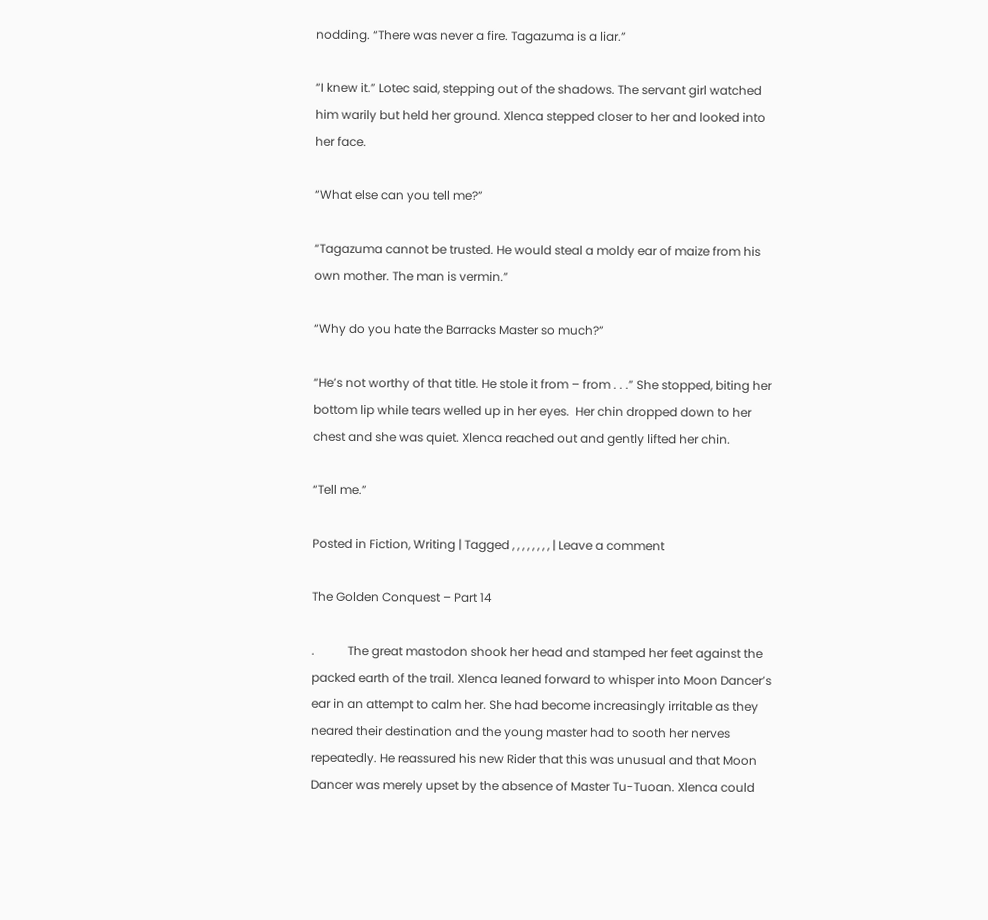nodding. “There was never a fire. Tagazuma is a liar.”

“I knew it.” Lotec said, stepping out of the shadows. The servant girl watched him warily but held her ground. Xlenca stepped closer to her and looked into her face.

“What else can you tell me?”

“Tagazuma cannot be trusted. He would steal a moldy ear of maize from his own mother. The man is vermin.”

“Why do you hate the Barracks Master so much?”

“He’s not worthy of that title. He stole it from – from . . .” She stopped, biting her bottom lip while tears welled up in her eyes.  Her chin dropped down to her chest and she was quiet. Xlenca reached out and gently lifted her chin.

“Tell me.”

Posted in Fiction, Writing | Tagged , , , , , , , , | Leave a comment

The Golden Conquest – Part 14

.           The great mastodon shook her head and stamped her feet against the packed earth of the trail. Xlenca leaned forward to whisper into Moon Dancer’s ear in an attempt to calm her. She had become increasingly irritable as they neared their destination and the young master had to sooth her nerves repeatedly. He reassured his new Rider that this was unusual and that Moon Dancer was merely upset by the absence of Master Tu-Tuoan. Xlenca could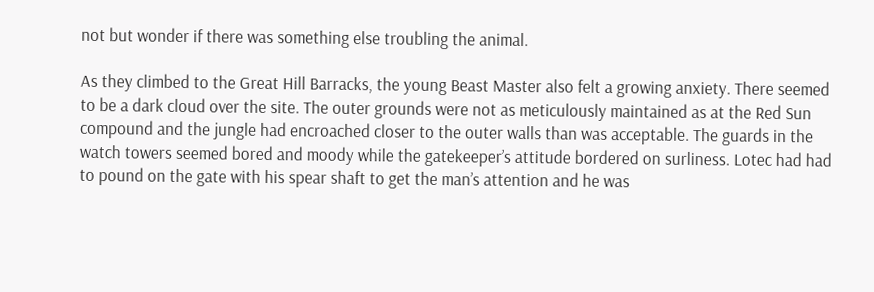not but wonder if there was something else troubling the animal.

As they climbed to the Great Hill Barracks, the young Beast Master also felt a growing anxiety. There seemed to be a dark cloud over the site. The outer grounds were not as meticulously maintained as at the Red Sun compound and the jungle had encroached closer to the outer walls than was acceptable. The guards in the watch towers seemed bored and moody while the gatekeeper’s attitude bordered on surliness. Lotec had had to pound on the gate with his spear shaft to get the man’s attention and he was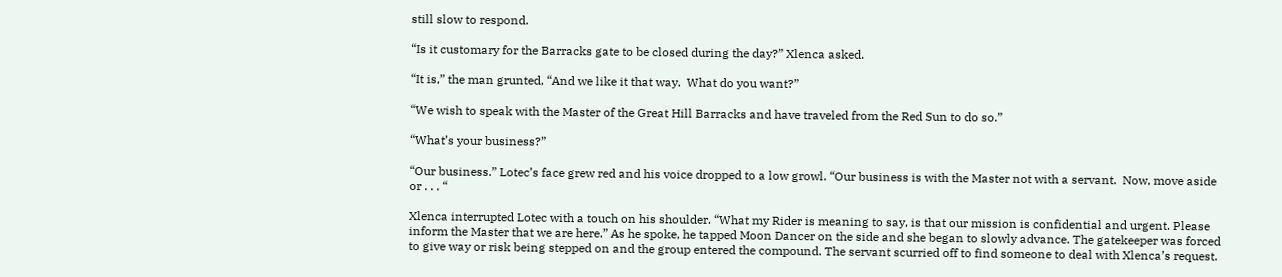still slow to respond.

“Is it customary for the Barracks gate to be closed during the day?” Xlenca asked.

“It is,” the man grunted, “And we like it that way.  What do you want?”

“We wish to speak with the Master of the Great Hill Barracks and have traveled from the Red Sun to do so.”

“What’s your business?”

“Our business.” Lotec’s face grew red and his voice dropped to a low growl. “Our business is with the Master not with a servant.  Now, move aside or . . . “

Xlenca interrupted Lotec with a touch on his shoulder. “What my Rider is meaning to say, is that our mission is confidential and urgent. Please inform the Master that we are here.” As he spoke, he tapped Moon Dancer on the side and she began to slowly advance. The gatekeeper was forced to give way or risk being stepped on and the group entered the compound. The servant scurried off to find someone to deal with Xlenca’s request.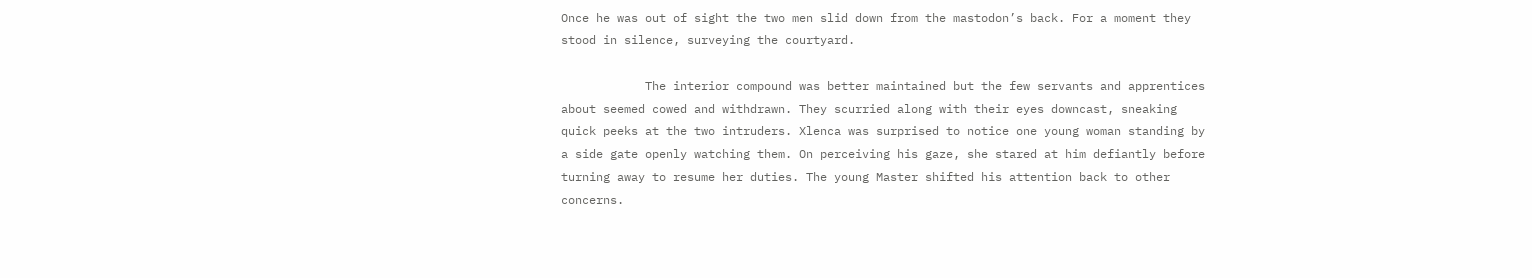Once he was out of sight the two men slid down from the mastodon’s back. For a moment they stood in silence, surveying the courtyard.

            The interior compound was better maintained but the few servants and apprentices about seemed cowed and withdrawn. They scurried along with their eyes downcast, sneaking quick peeks at the two intruders. Xlenca was surprised to notice one young woman standing by a side gate openly watching them. On perceiving his gaze, she stared at him defiantly before turning away to resume her duties. The young Master shifted his attention back to other concerns.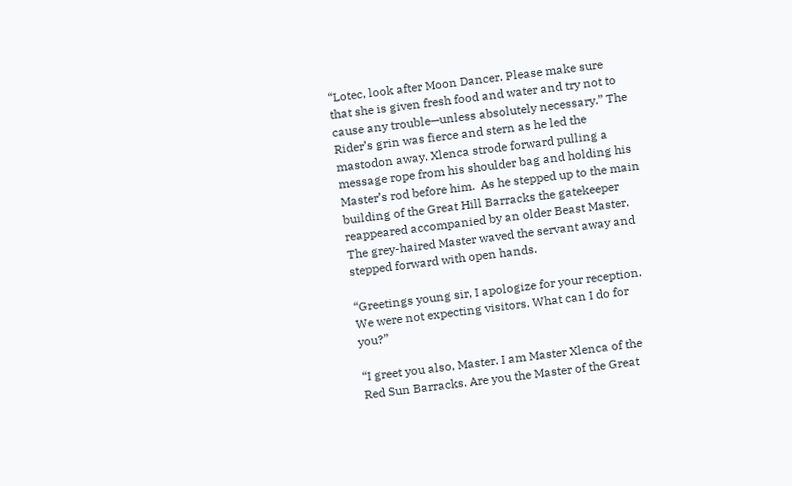“Lotec, look after Moon Dancer. Please make sure that she is given fresh food and water and try not to cause any trouble—unless absolutely necessary.” The Rider’s grin was fierce and stern as he led the mastodon away. Xlenca strode forward pulling a message rope from his shoulder bag and holding his Master’s rod before him.  As he stepped up to the main building of the Great Hill Barracks the gatekeeper reappeared accompanied by an older Beast Master. The grey-haired Master waved the servant away and stepped forward with open hands.

“Greetings young sir, I apologize for your reception. We were not expecting visitors. What can I do for you?”

“I greet you also, Master. I am Master Xlenca of the Red Sun Barracks. Are you the Master of the Great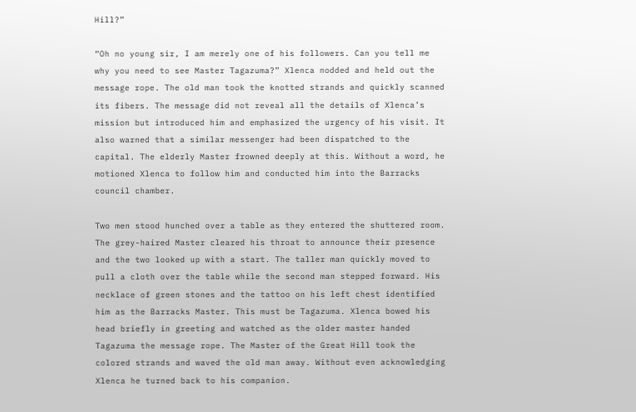Hill?”

“Oh no young sir, I am merely one of his followers. Can you tell me why you need to see Master Tagazuma?” Xlenca nodded and held out the message rope. The old man took the knotted strands and quickly scanned its fibers. The message did not reveal all the details of Xlenca’s mission but introduced him and emphasized the urgency of his visit. It also warned that a similar messenger had been dispatched to the capital. The elderly Master frowned deeply at this. Without a word, he motioned Xlenca to follow him and conducted him into the Barracks council chamber.

Two men stood hunched over a table as they entered the shuttered room. The grey-haired Master cleared his throat to announce their presence and the two looked up with a start. The taller man quickly moved to pull a cloth over the table while the second man stepped forward. His necklace of green stones and the tattoo on his left chest identified him as the Barracks Master. This must be Tagazuma. Xlenca bowed his head briefly in greeting and watched as the older master handed Tagazuma the message rope. The Master of the Great Hill took the colored strands and waved the old man away. Without even acknowledging Xlenca he turned back to his companion.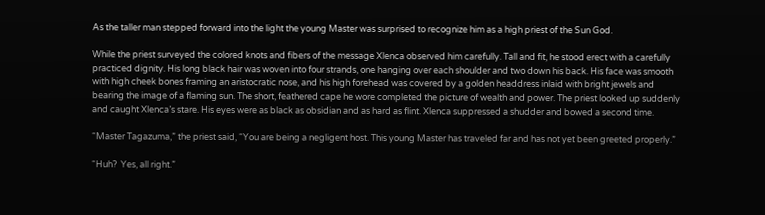As the taller man stepped forward into the light the young Master was surprised to recognize him as a high priest of the Sun God.

While the priest surveyed the colored knots and fibers of the message Xlenca observed him carefully. Tall and fit, he stood erect with a carefully practiced dignity. His long black hair was woven into four strands, one hanging over each shoulder and two down his back. His face was smooth with high cheek bones framing an aristocratic nose, and his high forehead was covered by a golden headdress inlaid with bright jewels and bearing the image of a flaming sun. The short, feathered cape he wore completed the picture of wealth and power. The priest looked up suddenly and caught Xlenca’s stare. His eyes were as black as obsidian and as hard as flint. Xlenca suppressed a shudder and bowed a second time.

“Master Tagazuma,” the priest said, “You are being a negligent host. This young Master has traveled far and has not yet been greeted properly.”

“Huh?  Yes, all right.”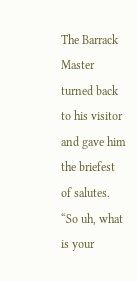The Barrack Master turned back to his visitor and gave him the briefest of salutes. “So uh, what is your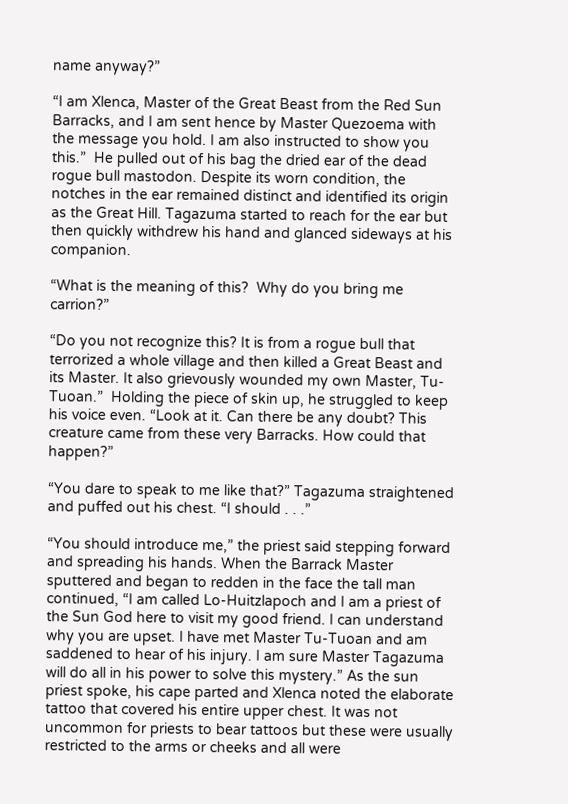name anyway?”

“I am Xlenca, Master of the Great Beast from the Red Sun Barracks, and I am sent hence by Master Quezoema with the message you hold. I am also instructed to show you this.”  He pulled out of his bag the dried ear of the dead rogue bull mastodon. Despite its worn condition, the notches in the ear remained distinct and identified its origin as the Great Hill. Tagazuma started to reach for the ear but then quickly withdrew his hand and glanced sideways at his companion.

“What is the meaning of this?  Why do you bring me carrion?”

“Do you not recognize this? It is from a rogue bull that terrorized a whole village and then killed a Great Beast and its Master. It also grievously wounded my own Master, Tu-Tuoan.”  Holding the piece of skin up, he struggled to keep his voice even. “Look at it. Can there be any doubt? This creature came from these very Barracks. How could that happen?”

“You dare to speak to me like that?” Tagazuma straightened and puffed out his chest. “I should . . .”

“You should introduce me,” the priest said stepping forward and spreading his hands. When the Barrack Master sputtered and began to redden in the face the tall man continued, “I am called Lo-Huitzlapoch and I am a priest of the Sun God here to visit my good friend. I can understand why you are upset. I have met Master Tu-Tuoan and am saddened to hear of his injury. I am sure Master Tagazuma will do all in his power to solve this mystery.” As the sun priest spoke, his cape parted and Xlenca noted the elaborate tattoo that covered his entire upper chest. It was not uncommon for priests to bear tattoos but these were usually restricted to the arms or cheeks and all were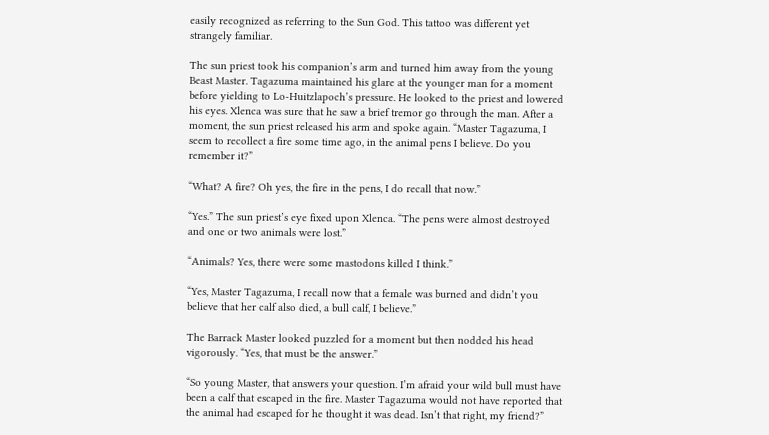easily recognized as referring to the Sun God. This tattoo was different yet strangely familiar.

The sun priest took his companion’s arm and turned him away from the young Beast Master. Tagazuma maintained his glare at the younger man for a moment before yielding to Lo-Huitzlapoch’s pressure. He looked to the priest and lowered his eyes. Xlenca was sure that he saw a brief tremor go through the man. After a moment, the sun priest released his arm and spoke again. “Master Tagazuma, I seem to recollect a fire some time ago, in the animal pens I believe. Do you remember it?”

“What? A fire? Oh yes, the fire in the pens, I do recall that now.”

“Yes.” The sun priest’s eye fixed upon Xlenca. “The pens were almost destroyed and one or two animals were lost.”

“Animals? Yes, there were some mastodons killed I think.”

“Yes, Master Tagazuma, I recall now that a female was burned and didn’t you believe that her calf also died, a bull calf, I believe.”

The Barrack Master looked puzzled for a moment but then nodded his head vigorously. “Yes, that must be the answer.”

“So young Master, that answers your question. I’m afraid your wild bull must have been a calf that escaped in the fire. Master Tagazuma would not have reported that the animal had escaped for he thought it was dead. Isn’t that right, my friend?”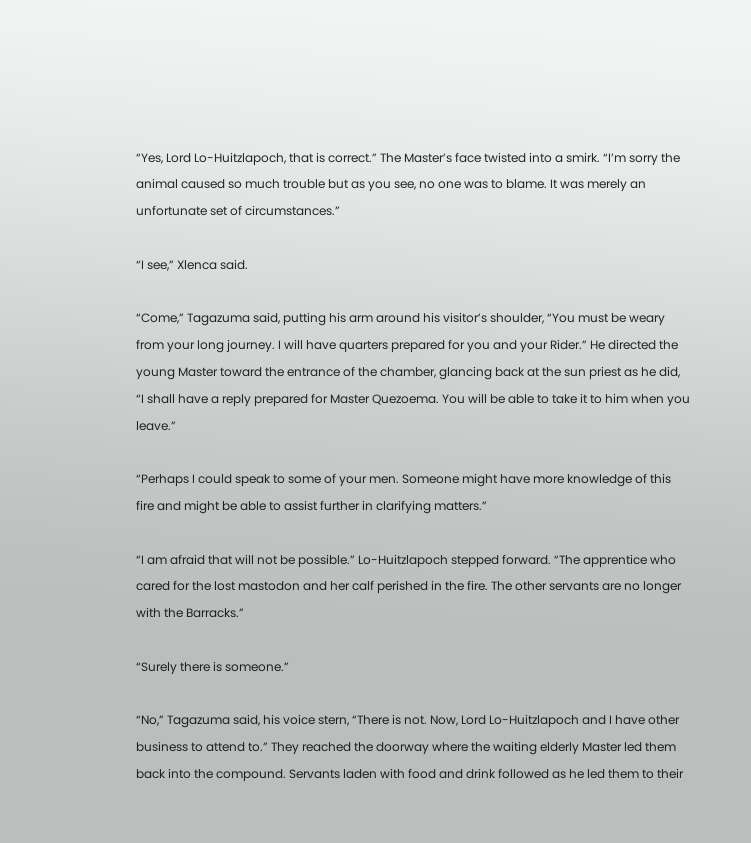“Yes, Lord Lo-Huitzlapoch, that is correct.” The Master’s face twisted into a smirk. “I’m sorry the animal caused so much trouble but as you see, no one was to blame. It was merely an unfortunate set of circumstances.”

“I see,” Xlenca said.

“Come,” Tagazuma said, putting his arm around his visitor’s shoulder, “You must be weary from your long journey. I will have quarters prepared for you and your Rider.” He directed the young Master toward the entrance of the chamber, glancing back at the sun priest as he did, “I shall have a reply prepared for Master Quezoema. You will be able to take it to him when you leave.”

“Perhaps I could speak to some of your men. Someone might have more knowledge of this fire and might be able to assist further in clarifying matters.”

“I am afraid that will not be possible.” Lo-Huitzlapoch stepped forward. “The apprentice who cared for the lost mastodon and her calf perished in the fire. The other servants are no longer with the Barracks.”

“Surely there is someone.”

“No,” Tagazuma said, his voice stern, “There is not. Now, Lord Lo-Huitzlapoch and I have other business to attend to.” They reached the doorway where the waiting elderly Master led them back into the compound. Servants laden with food and drink followed as he led them to their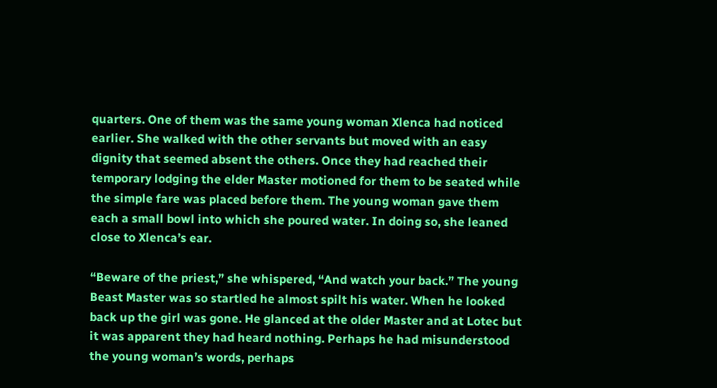quarters. One of them was the same young woman Xlenca had noticed earlier. She walked with the other servants but moved with an easy dignity that seemed absent the others. Once they had reached their temporary lodging the elder Master motioned for them to be seated while the simple fare was placed before them. The young woman gave them each a small bowl into which she poured water. In doing so, she leaned close to Xlenca’s ear.

“Beware of the priest,” she whispered, “And watch your back.” The young Beast Master was so startled he almost spilt his water. When he looked back up the girl was gone. He glanced at the older Master and at Lotec but it was apparent they had heard nothing. Perhaps he had misunderstood the young woman’s words, perhaps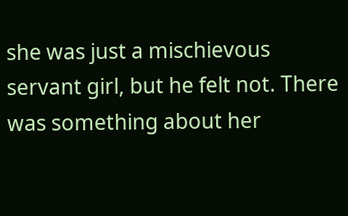she was just a mischievous servant girl, but he felt not. There was something about her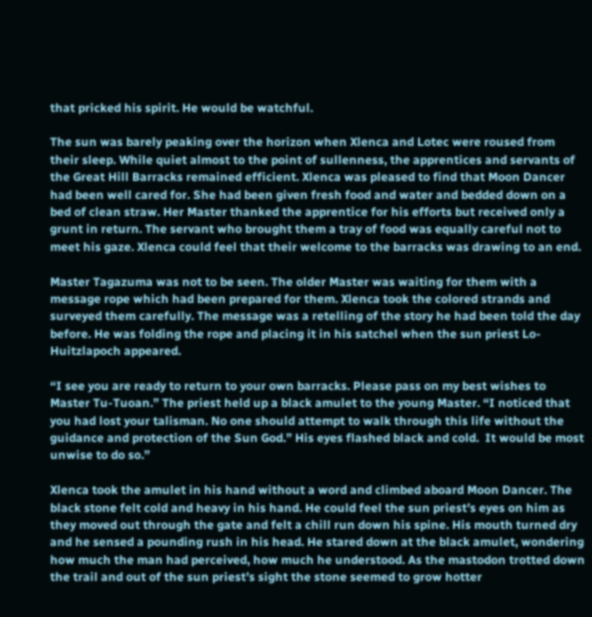that pricked his spirit. He would be watchful.

The sun was barely peaking over the horizon when Xlenca and Lotec were roused from their sleep. While quiet almost to the point of sullenness, the apprentices and servants of the Great Hill Barracks remained efficient. Xlenca was pleased to find that Moon Dancer had been well cared for. She had been given fresh food and water and bedded down on a bed of clean straw. Her Master thanked the apprentice for his efforts but received only a grunt in return. The servant who brought them a tray of food was equally careful not to meet his gaze. Xlenca could feel that their welcome to the barracks was drawing to an end.

Master Tagazuma was not to be seen. The older Master was waiting for them with a message rope which had been prepared for them. Xlenca took the colored strands and surveyed them carefully. The message was a retelling of the story he had been told the day before. He was folding the rope and placing it in his satchel when the sun priest Lo-Huitzlapoch appeared.

“I see you are ready to return to your own barracks. Please pass on my best wishes to Master Tu-Tuoan.” The priest held up a black amulet to the young Master. “I noticed that you had lost your talisman. No one should attempt to walk through this life without the guidance and protection of the Sun God.” His eyes flashed black and cold.  It would be most unwise to do so.”

Xlenca took the amulet in his hand without a word and climbed aboard Moon Dancer. The black stone felt cold and heavy in his hand. He could feel the sun priest’s eyes on him as they moved out through the gate and felt a chill run down his spine. His mouth turned dry and he sensed a pounding rush in his head. He stared down at the black amulet, wondering how much the man had perceived, how much he understood. As the mastodon trotted down the trail and out of the sun priest’s sight the stone seemed to grow hotter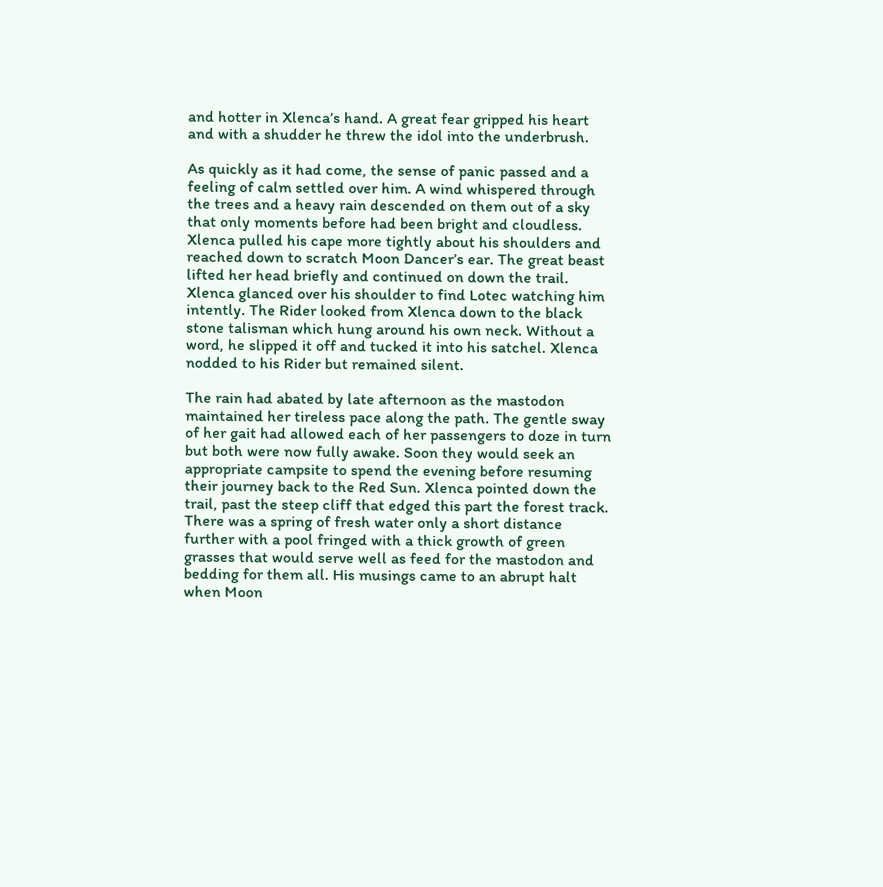and hotter in Xlenca’s hand. A great fear gripped his heart and with a shudder he threw the idol into the underbrush.

As quickly as it had come, the sense of panic passed and a feeling of calm settled over him. A wind whispered through the trees and a heavy rain descended on them out of a sky that only moments before had been bright and cloudless. Xlenca pulled his cape more tightly about his shoulders and reached down to scratch Moon Dancer’s ear. The great beast lifted her head briefly and continued on down the trail. Xlenca glanced over his shoulder to find Lotec watching him intently. The Rider looked from Xlenca down to the black stone talisman which hung around his own neck. Without a word, he slipped it off and tucked it into his satchel. Xlenca nodded to his Rider but remained silent.

The rain had abated by late afternoon as the mastodon maintained her tireless pace along the path. The gentle sway of her gait had allowed each of her passengers to doze in turn but both were now fully awake. Soon they would seek an appropriate campsite to spend the evening before resuming their journey back to the Red Sun. Xlenca pointed down the trail, past the steep cliff that edged this part the forest track. There was a spring of fresh water only a short distance further with a pool fringed with a thick growth of green grasses that would serve well as feed for the mastodon and bedding for them all. His musings came to an abrupt halt when Moon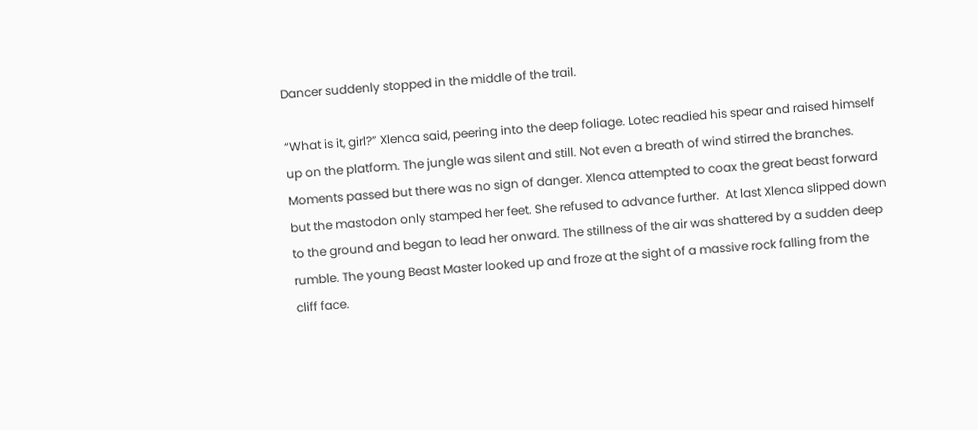Dancer suddenly stopped in the middle of the trail.

“What is it, girl?” Xlenca said, peering into the deep foliage. Lotec readied his spear and raised himself up on the platform. The jungle was silent and still. Not even a breath of wind stirred the branches. Moments passed but there was no sign of danger. Xlenca attempted to coax the great beast forward but the mastodon only stamped her feet. She refused to advance further.  At last Xlenca slipped down to the ground and began to lead her onward. The stillness of the air was shattered by a sudden deep rumble. The young Beast Master looked up and froze at the sight of a massive rock falling from the cliff face.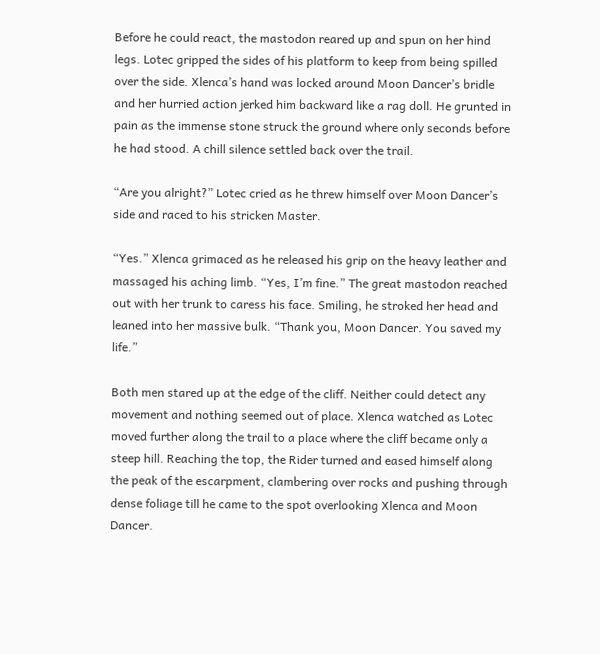Before he could react, the mastodon reared up and spun on her hind legs. Lotec gripped the sides of his platform to keep from being spilled over the side. Xlenca’s hand was locked around Moon Dancer’s bridle and her hurried action jerked him backward like a rag doll. He grunted in pain as the immense stone struck the ground where only seconds before he had stood. A chill silence settled back over the trail.

“Are you alright?” Lotec cried as he threw himself over Moon Dancer’s side and raced to his stricken Master.

“Yes.” Xlenca grimaced as he released his grip on the heavy leather and massaged his aching limb. “Yes, I’m fine.” The great mastodon reached out with her trunk to caress his face. Smiling, he stroked her head and leaned into her massive bulk. “Thank you, Moon Dancer. You saved my life.”

Both men stared up at the edge of the cliff. Neither could detect any movement and nothing seemed out of place. Xlenca watched as Lotec moved further along the trail to a place where the cliff became only a steep hill. Reaching the top, the Rider turned and eased himself along the peak of the escarpment, clambering over rocks and pushing through dense foliage till he came to the spot overlooking Xlenca and Moon Dancer.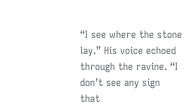“I see where the stone lay.” His voice echoed through the ravine. “I don’t see any sign that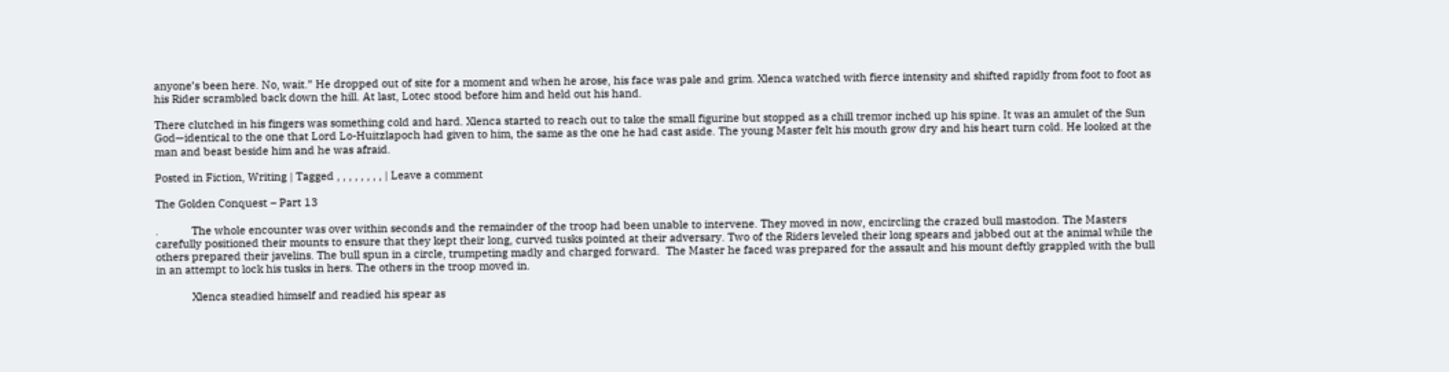anyone’s been here. No, wait.” He dropped out of site for a moment and when he arose, his face was pale and grim. Xlenca watched with fierce intensity and shifted rapidly from foot to foot as his Rider scrambled back down the hill. At last, Lotec stood before him and held out his hand.

There clutched in his fingers was something cold and hard. Xlenca started to reach out to take the small figurine but stopped as a chill tremor inched up his spine. It was an amulet of the Sun God—identical to the one that Lord Lo-Huitzlapoch had given to him, the same as the one he had cast aside. The young Master felt his mouth grow dry and his heart turn cold. He looked at the man and beast beside him and he was afraid.

Posted in Fiction, Writing | Tagged , , , , , , , , | Leave a comment

The Golden Conquest – Part 13

.           The whole encounter was over within seconds and the remainder of the troop had been unable to intervene. They moved in now, encircling the crazed bull mastodon. The Masters carefully positioned their mounts to ensure that they kept their long, curved tusks pointed at their adversary. Two of the Riders leveled their long spears and jabbed out at the animal while the others prepared their javelins. The bull spun in a circle, trumpeting madly and charged forward.  The Master he faced was prepared for the assault and his mount deftly grappled with the bull in an attempt to lock his tusks in hers. The others in the troop moved in.

            Xlenca steadied himself and readied his spear as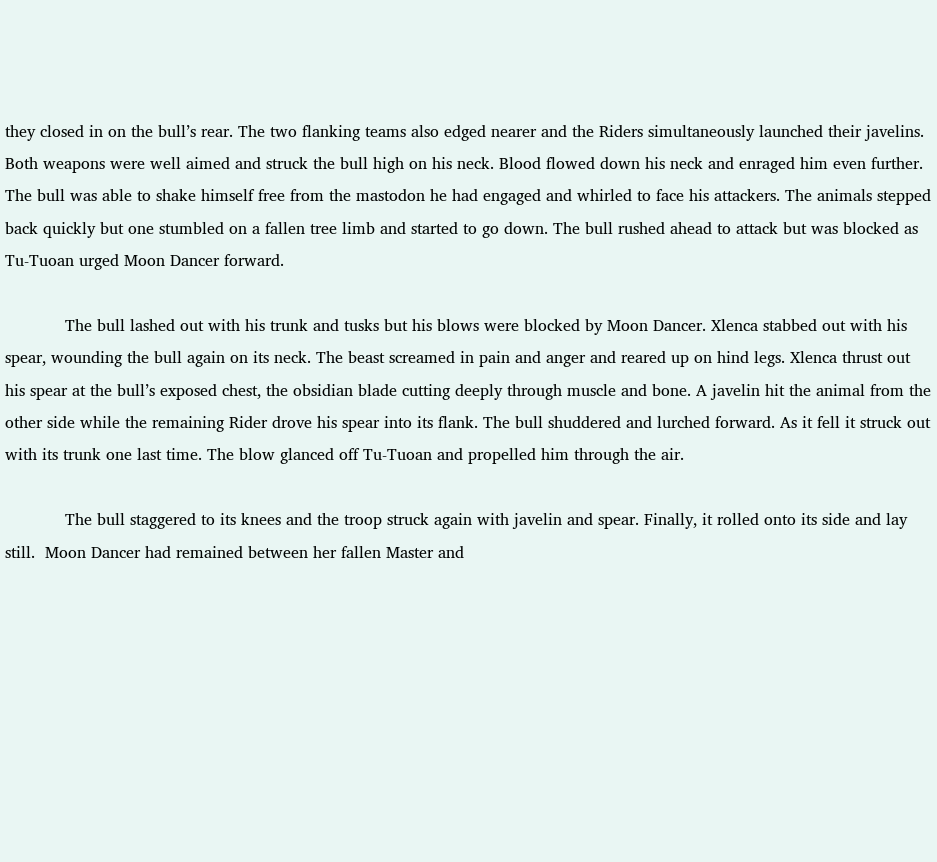they closed in on the bull’s rear. The two flanking teams also edged nearer and the Riders simultaneously launched their javelins.  Both weapons were well aimed and struck the bull high on his neck. Blood flowed down his neck and enraged him even further. The bull was able to shake himself free from the mastodon he had engaged and whirled to face his attackers. The animals stepped back quickly but one stumbled on a fallen tree limb and started to go down. The bull rushed ahead to attack but was blocked as Tu-Tuoan urged Moon Dancer forward.

            The bull lashed out with his trunk and tusks but his blows were blocked by Moon Dancer. Xlenca stabbed out with his spear, wounding the bull again on its neck. The beast screamed in pain and anger and reared up on hind legs. Xlenca thrust out his spear at the bull’s exposed chest, the obsidian blade cutting deeply through muscle and bone. A javelin hit the animal from the other side while the remaining Rider drove his spear into its flank. The bull shuddered and lurched forward. As it fell it struck out with its trunk one last time. The blow glanced off Tu-Tuoan and propelled him through the air.

            The bull staggered to its knees and the troop struck again with javelin and spear. Finally, it rolled onto its side and lay still.  Moon Dancer had remained between her fallen Master and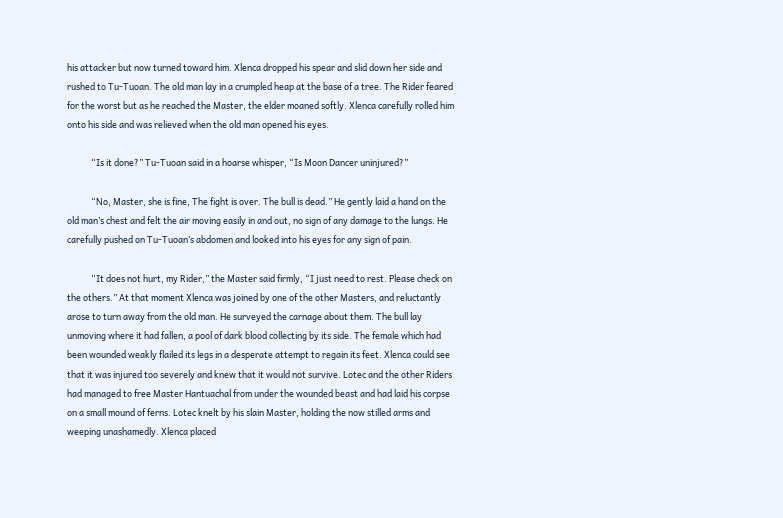his attacker but now turned toward him. Xlenca dropped his spear and slid down her side and rushed to Tu-Tuoan. The old man lay in a crumpled heap at the base of a tree. The Rider feared for the worst but as he reached the Master, the elder moaned softly. Xlenca carefully rolled him onto his side and was relieved when the old man opened his eyes.

            “Is it done?” Tu-Tuoan said in a hoarse whisper, “Is Moon Dancer uninjured?”

            “No, Master, she is fine, The fight is over. The bull is dead.” He gently laid a hand on the old man’s chest and felt the air moving easily in and out, no sign of any damage to the lungs. He carefully pushed on Tu-Tuoan’s abdomen and looked into his eyes for any sign of pain.

            “It does not hurt, my Rider,” the Master said firmly, “I just need to rest. Please check on the others.” At that moment Xlenca was joined by one of the other Masters, and reluctantly arose to turn away from the old man. He surveyed the carnage about them. The bull lay unmoving where it had fallen, a pool of dark blood collecting by its side. The female which had been wounded weakly flailed its legs in a desperate attempt to regain its feet. Xlenca could see that it was injured too severely and knew that it would not survive. Lotec and the other Riders had managed to free Master Hantuachal from under the wounded beast and had laid his corpse on a small mound of ferns. Lotec knelt by his slain Master, holding the now stilled arms and weeping unashamedly. Xlenca placed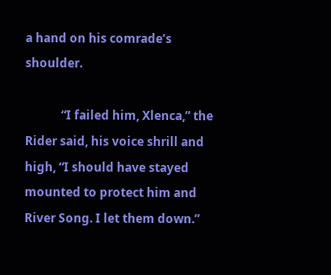a hand on his comrade’s shoulder.

            “I failed him, Xlenca,” the Rider said, his voice shrill and high, “I should have stayed mounted to protect him and River Song. I let them down.”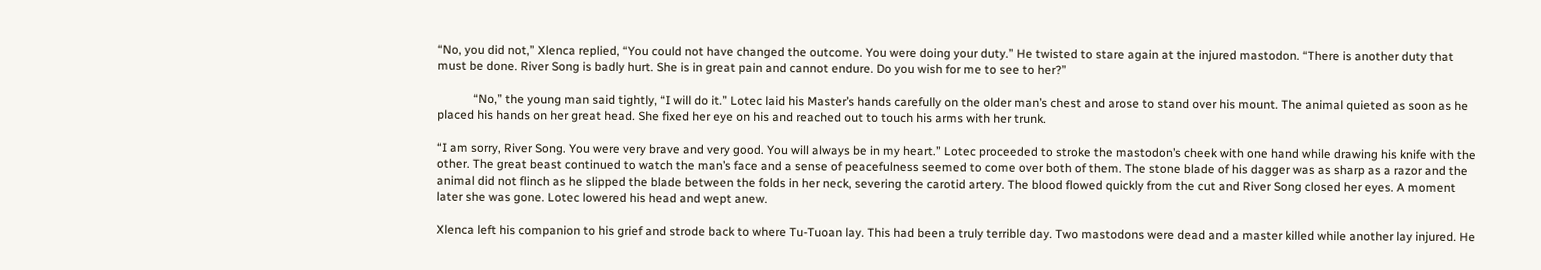“No, you did not,” Xlenca replied, “You could not have changed the outcome. You were doing your duty.” He twisted to stare again at the injured mastodon. “There is another duty that must be done. River Song is badly hurt. She is in great pain and cannot endure. Do you wish for me to see to her?”

            “No,” the young man said tightly, “I will do it.” Lotec laid his Master’s hands carefully on the older man’s chest and arose to stand over his mount. The animal quieted as soon as he placed his hands on her great head. She fixed her eye on his and reached out to touch his arms with her trunk.

“I am sorry, River Song. You were very brave and very good. You will always be in my heart.” Lotec proceeded to stroke the mastodon’s cheek with one hand while drawing his knife with the other. The great beast continued to watch the man’s face and a sense of peacefulness seemed to come over both of them. The stone blade of his dagger was as sharp as a razor and the animal did not flinch as he slipped the blade between the folds in her neck, severing the carotid artery. The blood flowed quickly from the cut and River Song closed her eyes. A moment later she was gone. Lotec lowered his head and wept anew.

Xlenca left his companion to his grief and strode back to where Tu-Tuoan lay. This had been a truly terrible day. Two mastodons were dead and a master killed while another lay injured. He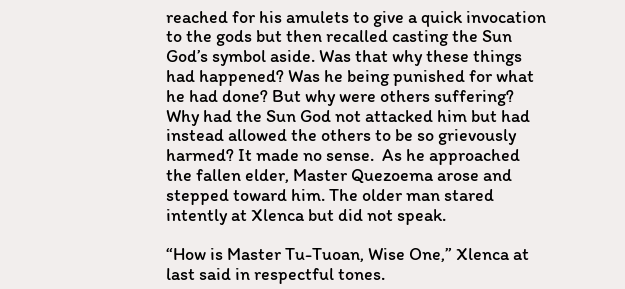reached for his amulets to give a quick invocation to the gods but then recalled casting the Sun God’s symbol aside. Was that why these things had happened? Was he being punished for what he had done? But why were others suffering? Why had the Sun God not attacked him but had instead allowed the others to be so grievously harmed? It made no sense.  As he approached the fallen elder, Master Quezoema arose and stepped toward him. The older man stared intently at Xlenca but did not speak.

“How is Master Tu-Tuoan, Wise One,” Xlenca at last said in respectful tones.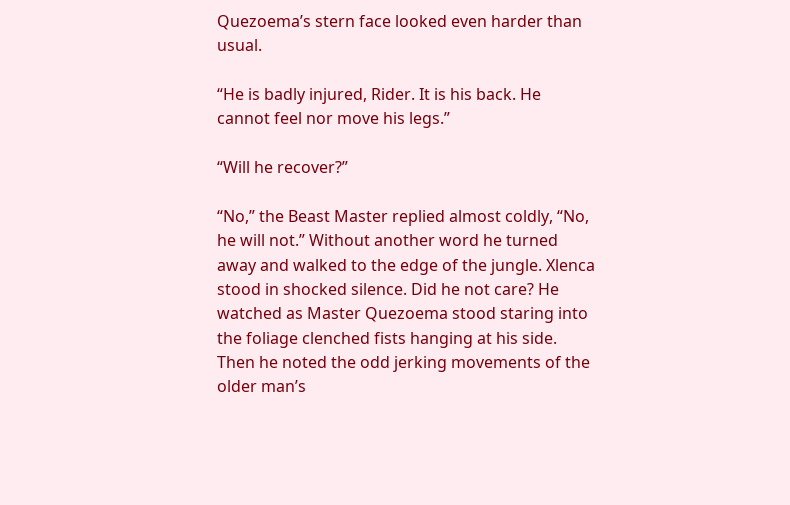Quezoema’s stern face looked even harder than usual.

“He is badly injured, Rider. It is his back. He cannot feel nor move his legs.”

“Will he recover?”

“No,” the Beast Master replied almost coldly, “No, he will not.” Without another word he turned away and walked to the edge of the jungle. Xlenca stood in shocked silence. Did he not care? He watched as Master Quezoema stood staring into the foliage clenched fists hanging at his side. Then he noted the odd jerking movements of the older man’s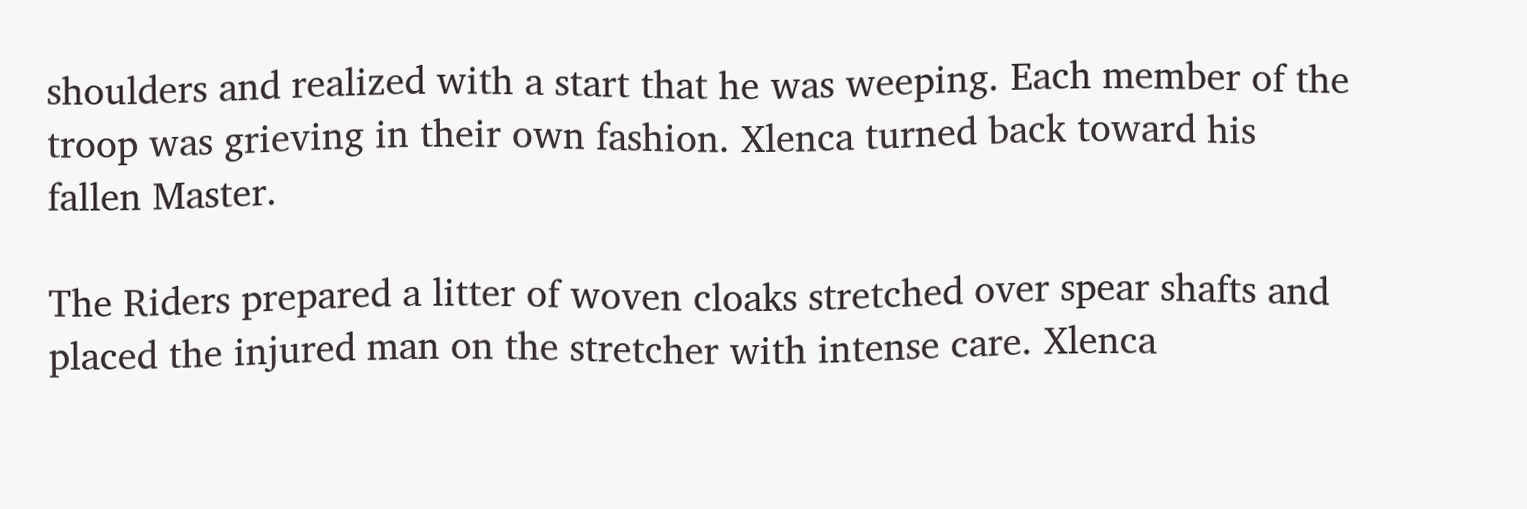shoulders and realized with a start that he was weeping. Each member of the troop was grieving in their own fashion. Xlenca turned back toward his fallen Master.

The Riders prepared a litter of woven cloaks stretched over spear shafts and placed the injured man on the stretcher with intense care. Xlenca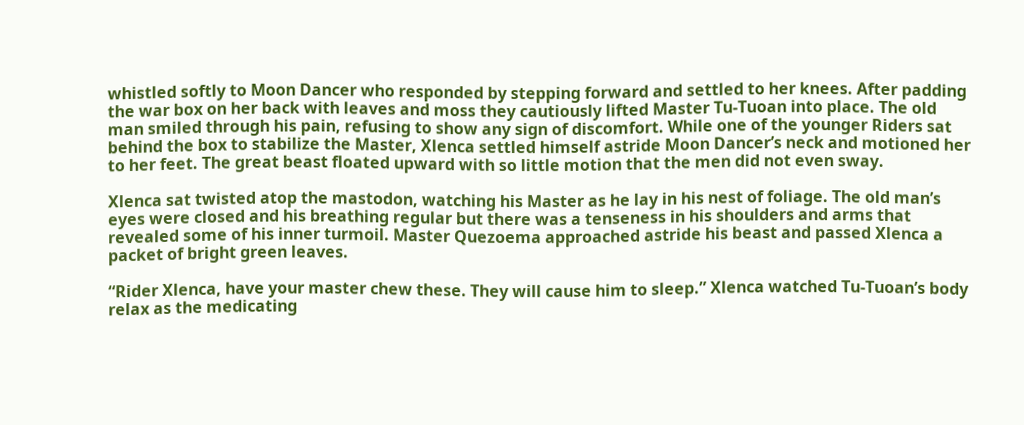whistled softly to Moon Dancer who responded by stepping forward and settled to her knees. After padding the war box on her back with leaves and moss they cautiously lifted Master Tu-Tuoan into place. The old man smiled through his pain, refusing to show any sign of discomfort. While one of the younger Riders sat behind the box to stabilize the Master, Xlenca settled himself astride Moon Dancer’s neck and motioned her to her feet. The great beast floated upward with so little motion that the men did not even sway.

Xlenca sat twisted atop the mastodon, watching his Master as he lay in his nest of foliage. The old man’s eyes were closed and his breathing regular but there was a tenseness in his shoulders and arms that revealed some of his inner turmoil. Master Quezoema approached astride his beast and passed Xlenca a packet of bright green leaves.

“Rider Xlenca, have your master chew these. They will cause him to sleep.” Xlenca watched Tu-Tuoan’s body relax as the medicating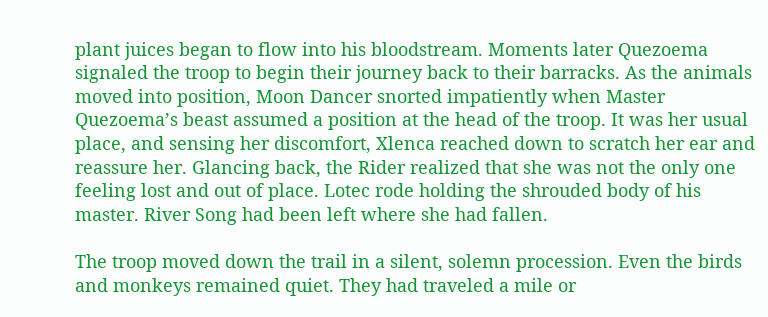plant juices began to flow into his bloodstream. Moments later Quezoema signaled the troop to begin their journey back to their barracks. As the animals moved into position, Moon Dancer snorted impatiently when Master Quezoema’s beast assumed a position at the head of the troop. It was her usual place, and sensing her discomfort, Xlenca reached down to scratch her ear and reassure her. Glancing back, the Rider realized that she was not the only one feeling lost and out of place. Lotec rode holding the shrouded body of his master. River Song had been left where she had fallen.

The troop moved down the trail in a silent, solemn procession. Even the birds and monkeys remained quiet. They had traveled a mile or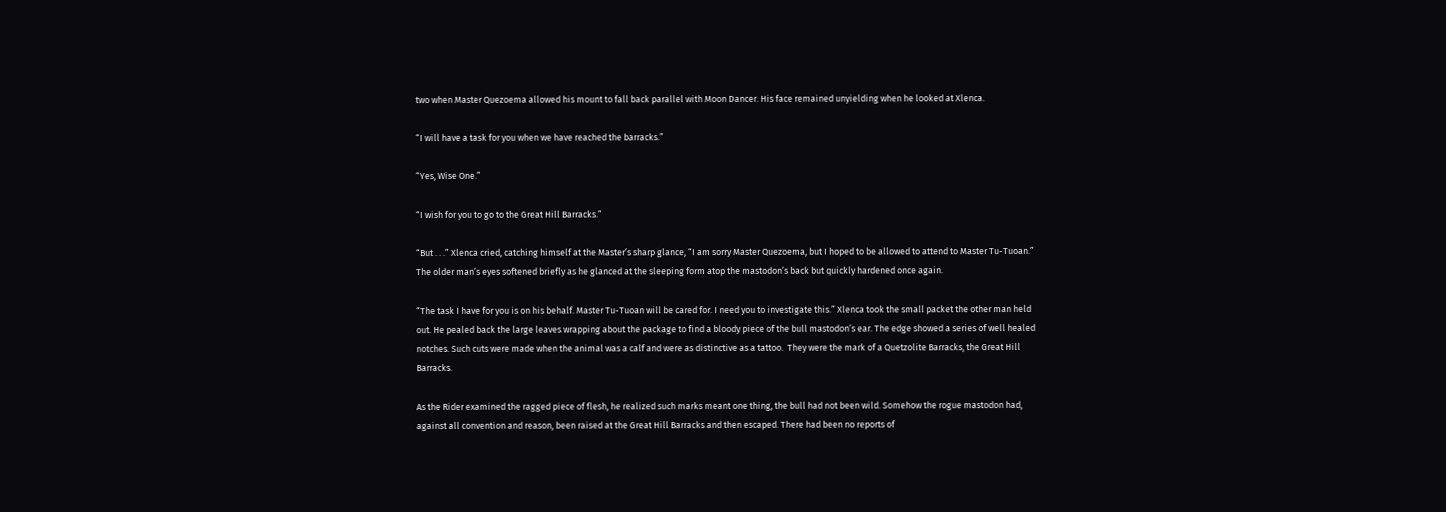two when Master Quezoema allowed his mount to fall back parallel with Moon Dancer. His face remained unyielding when he looked at Xlenca.

“I will have a task for you when we have reached the barracks.”

“Yes, Wise One.”

“I wish for you to go to the Great Hill Barracks.”

“But . . .” Xlenca cried, catching himself at the Master’s sharp glance, “I am sorry Master Quezoema, but I hoped to be allowed to attend to Master Tu-Tuoan.” The older man’s eyes softened briefly as he glanced at the sleeping form atop the mastodon’s back but quickly hardened once again.

“The task I have for you is on his behalf. Master Tu-Tuoan will be cared for. I need you to investigate this.” Xlenca took the small packet the other man held out. He pealed back the large leaves wrapping about the package to find a bloody piece of the bull mastodon’s ear. The edge showed a series of well healed notches. Such cuts were made when the animal was a calf and were as distinctive as a tattoo.  They were the mark of a Quetzolite Barracks, the Great Hill Barracks.

As the Rider examined the ragged piece of flesh, he realized such marks meant one thing, the bull had not been wild. Somehow the rogue mastodon had, against all convention and reason, been raised at the Great Hill Barracks and then escaped. There had been no reports of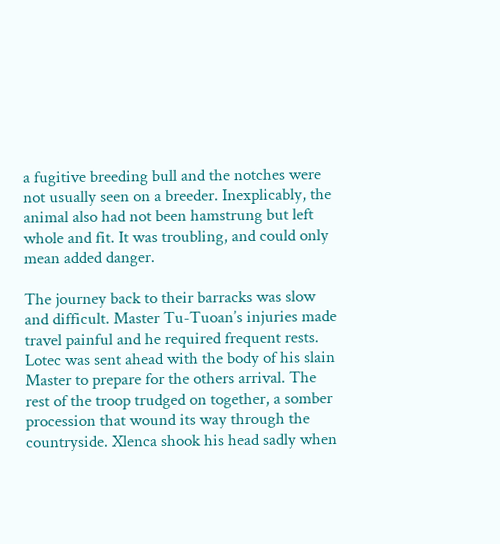a fugitive breeding bull and the notches were not usually seen on a breeder. Inexplicably, the animal also had not been hamstrung but left whole and fit. It was troubling, and could only mean added danger.

The journey back to their barracks was slow and difficult. Master Tu-Tuoan’s injuries made travel painful and he required frequent rests. Lotec was sent ahead with the body of his slain Master to prepare for the others arrival. The rest of the troop trudged on together, a somber procession that wound its way through the countryside. Xlenca shook his head sadly when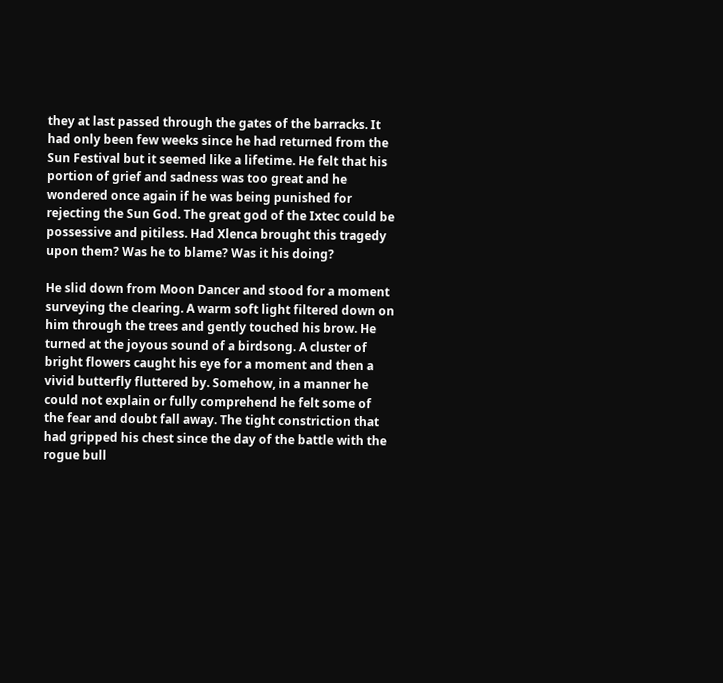they at last passed through the gates of the barracks. It had only been few weeks since he had returned from the Sun Festival but it seemed like a lifetime. He felt that his portion of grief and sadness was too great and he wondered once again if he was being punished for rejecting the Sun God. The great god of the Ixtec could be possessive and pitiless. Had Xlenca brought this tragedy upon them? Was he to blame? Was it his doing?

He slid down from Moon Dancer and stood for a moment surveying the clearing. A warm soft light filtered down on him through the trees and gently touched his brow. He turned at the joyous sound of a birdsong. A cluster of bright flowers caught his eye for a moment and then a vivid butterfly fluttered by. Somehow, in a manner he could not explain or fully comprehend he felt some of the fear and doubt fall away. The tight constriction that had gripped his chest since the day of the battle with the rogue bull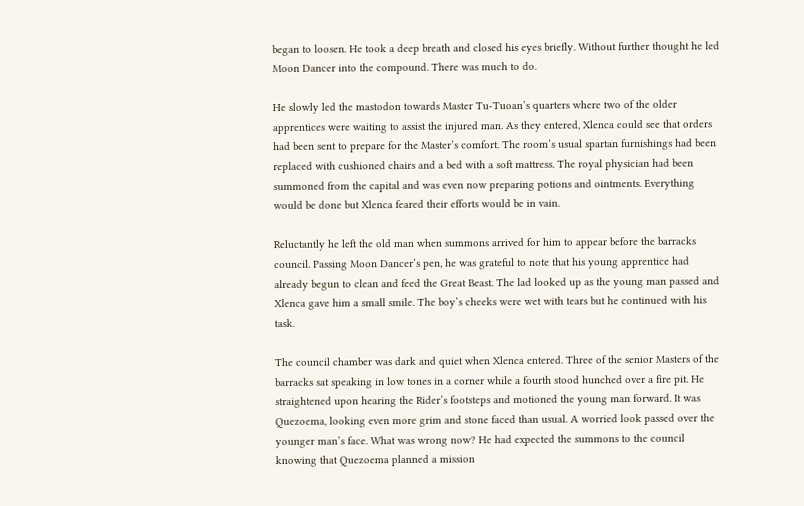began to loosen. He took a deep breath and closed his eyes briefly. Without further thought he led Moon Dancer into the compound. There was much to do.

He slowly led the mastodon towards Master Tu-Tuoan’s quarters where two of the older apprentices were waiting to assist the injured man. As they entered, Xlenca could see that orders had been sent to prepare for the Master’s comfort. The room’s usual spartan furnishings had been replaced with cushioned chairs and a bed with a soft mattress. The royal physician had been summoned from the capital and was even now preparing potions and ointments. Everything would be done but Xlenca feared their efforts would be in vain.

Reluctantly he left the old man when summons arrived for him to appear before the barracks council. Passing Moon Dancer’s pen, he was grateful to note that his young apprentice had already begun to clean and feed the Great Beast. The lad looked up as the young man passed and Xlenca gave him a small smile. The boy’s cheeks were wet with tears but he continued with his task.

The council chamber was dark and quiet when Xlenca entered. Three of the senior Masters of the barracks sat speaking in low tones in a corner while a fourth stood hunched over a fire pit. He straightened upon hearing the Rider’s footsteps and motioned the young man forward. It was Quezoema, looking even more grim and stone faced than usual. A worried look passed over the younger man’s face. What was wrong now? He had expected the summons to the council knowing that Quezoema planned a mission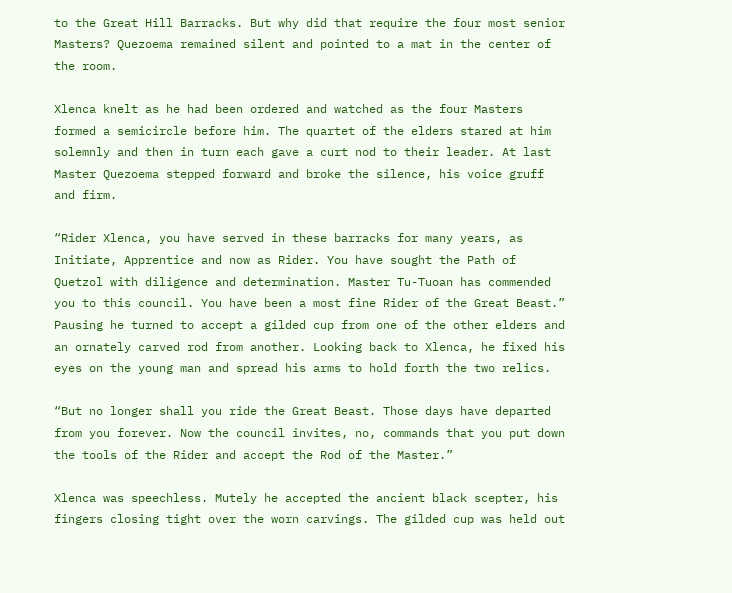to the Great Hill Barracks. But why did that require the four most senior Masters? Quezoema remained silent and pointed to a mat in the center of the room.

Xlenca knelt as he had been ordered and watched as the four Masters formed a semicircle before him. The quartet of the elders stared at him solemnly and then in turn each gave a curt nod to their leader. At last Master Quezoema stepped forward and broke the silence, his voice gruff and firm.

“Rider Xlenca, you have served in these barracks for many years, as Initiate, Apprentice and now as Rider. You have sought the Path of Quetzol with diligence and determination. Master Tu-Tuoan has commended you to this council. You have been a most fine Rider of the Great Beast.” Pausing he turned to accept a gilded cup from one of the other elders and an ornately carved rod from another. Looking back to Xlenca, he fixed his eyes on the young man and spread his arms to hold forth the two relics.

“But no longer shall you ride the Great Beast. Those days have departed from you forever. Now the council invites, no, commands that you put down the tools of the Rider and accept the Rod of the Master.”

Xlenca was speechless. Mutely he accepted the ancient black scepter, his fingers closing tight over the worn carvings. The gilded cup was held out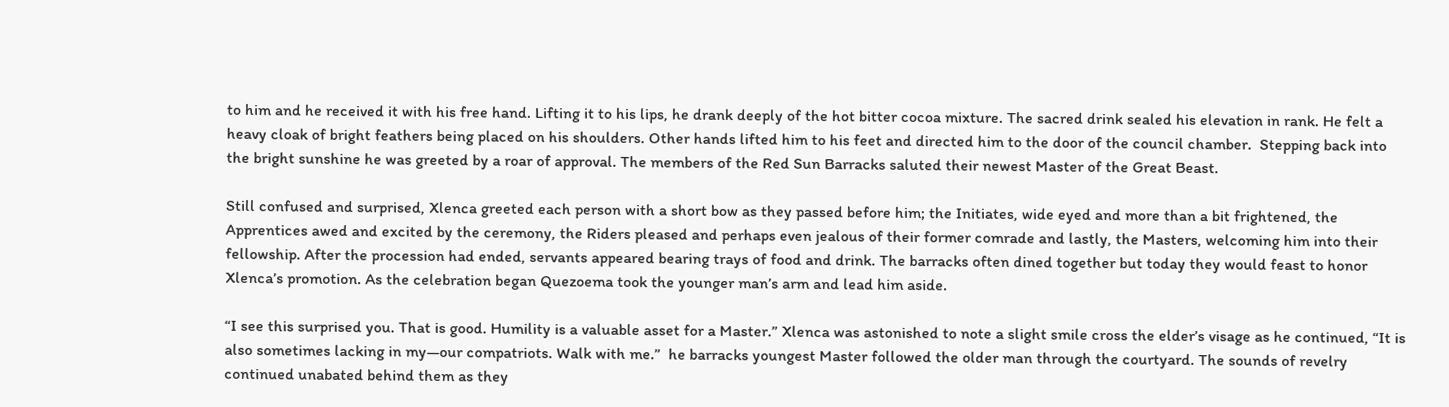to him and he received it with his free hand. Lifting it to his lips, he drank deeply of the hot bitter cocoa mixture. The sacred drink sealed his elevation in rank. He felt a heavy cloak of bright feathers being placed on his shoulders. Other hands lifted him to his feet and directed him to the door of the council chamber.  Stepping back into the bright sunshine he was greeted by a roar of approval. The members of the Red Sun Barracks saluted their newest Master of the Great Beast.

Still confused and surprised, Xlenca greeted each person with a short bow as they passed before him; the Initiates, wide eyed and more than a bit frightened, the Apprentices awed and excited by the ceremony, the Riders pleased and perhaps even jealous of their former comrade and lastly, the Masters, welcoming him into their fellowship. After the procession had ended, servants appeared bearing trays of food and drink. The barracks often dined together but today they would feast to honor Xlenca’s promotion. As the celebration began Quezoema took the younger man’s arm and lead him aside.

“I see this surprised you. That is good. Humility is a valuable asset for a Master.” Xlenca was astonished to note a slight smile cross the elder’s visage as he continued, “It is also sometimes lacking in my—our compatriots. Walk with me.”  he barracks youngest Master followed the older man through the courtyard. The sounds of revelry continued unabated behind them as they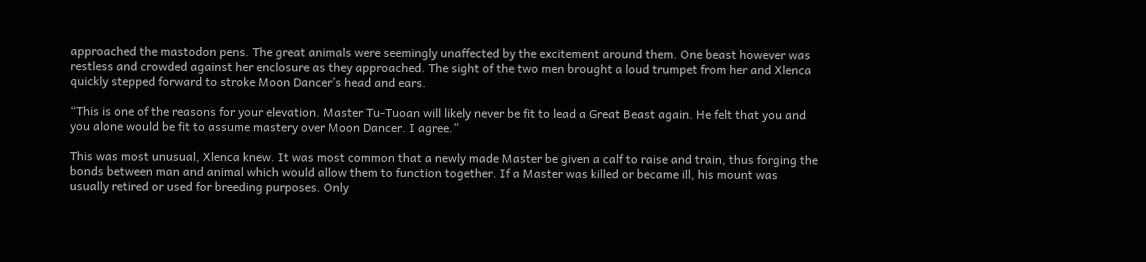approached the mastodon pens. The great animals were seemingly unaffected by the excitement around them. One beast however was restless and crowded against her enclosure as they approached. The sight of the two men brought a loud trumpet from her and Xlenca quickly stepped forward to stroke Moon Dancer’s head and ears.

“This is one of the reasons for your elevation. Master Tu-Tuoan will likely never be fit to lead a Great Beast again. He felt that you and you alone would be fit to assume mastery over Moon Dancer. I agree.”

This was most unusual, Xlenca knew. It was most common that a newly made Master be given a calf to raise and train, thus forging the bonds between man and animal which would allow them to function together. If a Master was killed or became ill, his mount was usually retired or used for breeding purposes. Only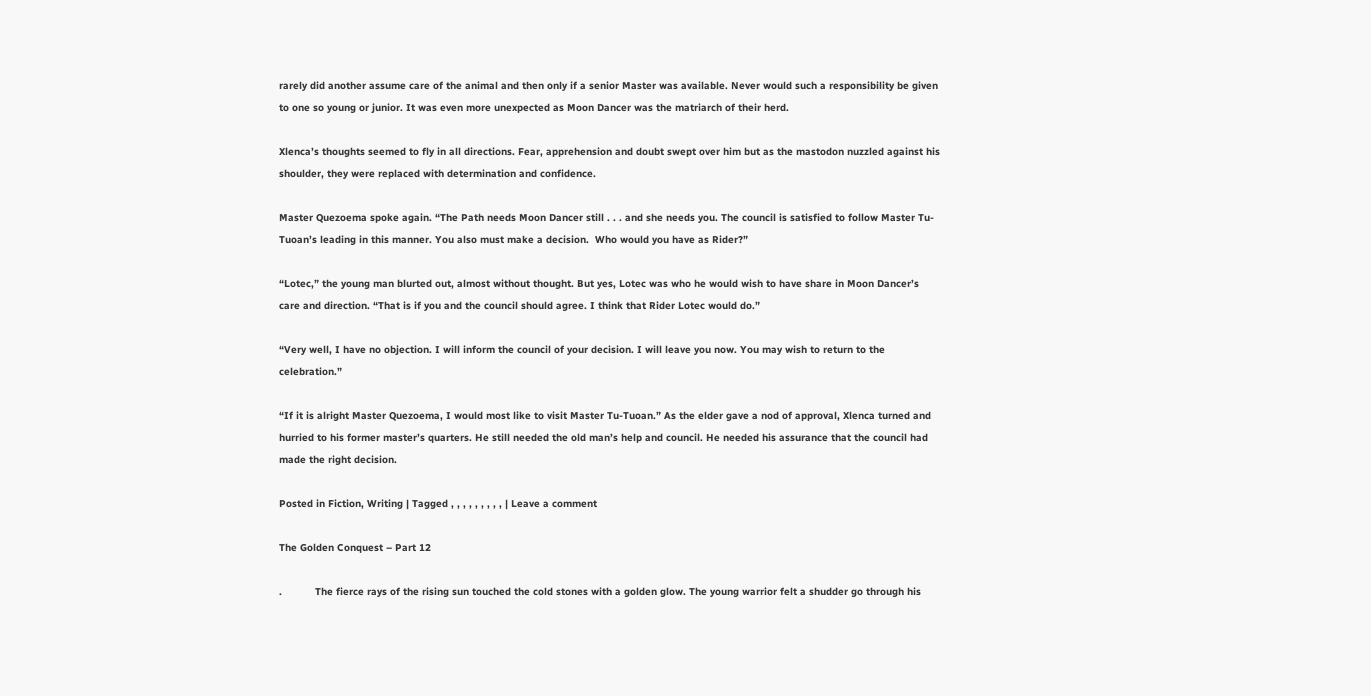rarely did another assume care of the animal and then only if a senior Master was available. Never would such a responsibility be given to one so young or junior. It was even more unexpected as Moon Dancer was the matriarch of their herd.

Xlenca’s thoughts seemed to fly in all directions. Fear, apprehension and doubt swept over him but as the mastodon nuzzled against his shoulder, they were replaced with determination and confidence.

Master Quezoema spoke again. “The Path needs Moon Dancer still . . . and she needs you. The council is satisfied to follow Master Tu-Tuoan’s leading in this manner. You also must make a decision.  Who would you have as Rider?”

“Lotec,” the young man blurted out, almost without thought. But yes, Lotec was who he would wish to have share in Moon Dancer’s care and direction. “That is if you and the council should agree. I think that Rider Lotec would do.”

“Very well, I have no objection. I will inform the council of your decision. I will leave you now. You may wish to return to the celebration.”

“If it is alright Master Quezoema, I would most like to visit Master Tu-Tuoan.” As the elder gave a nod of approval, Xlenca turned and hurried to his former master’s quarters. He still needed the old man’s help and council. He needed his assurance that the council had made the right decision.

Posted in Fiction, Writing | Tagged , , , , , , , , , | Leave a comment

The Golden Conquest – Part 12

.           The fierce rays of the rising sun touched the cold stones with a golden glow. The young warrior felt a shudder go through his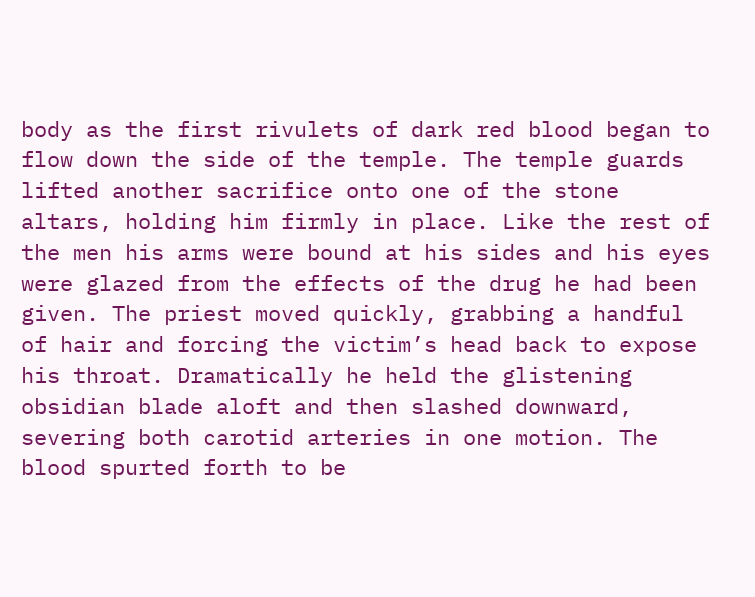body as the first rivulets of dark red blood began to flow down the side of the temple. The temple guards lifted another sacrifice onto one of the stone altars, holding him firmly in place. Like the rest of the men his arms were bound at his sides and his eyes were glazed from the effects of the drug he had been given. The priest moved quickly, grabbing a handful of hair and forcing the victim’s head back to expose his throat. Dramatically he held the glistening obsidian blade aloft and then slashed downward, severing both carotid arteries in one motion. The blood spurted forth to be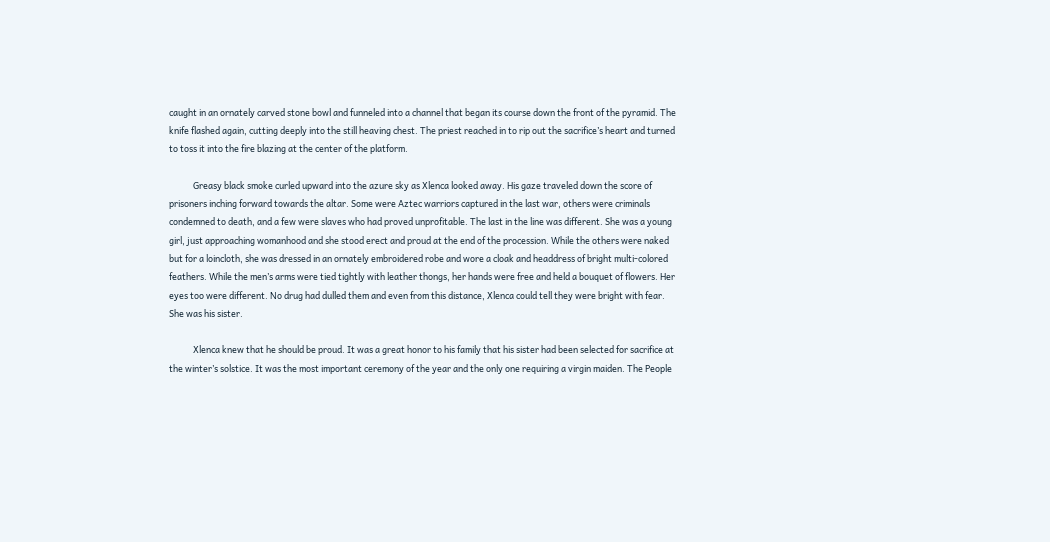caught in an ornately carved stone bowl and funneled into a channel that began its course down the front of the pyramid. The knife flashed again, cutting deeply into the still heaving chest. The priest reached in to rip out the sacrifice’s heart and turned to toss it into the fire blazing at the center of the platform.

            Greasy black smoke curled upward into the azure sky as Xlenca looked away. His gaze traveled down the score of prisoners inching forward towards the altar. Some were Aztec warriors captured in the last war, others were criminals condemned to death, and a few were slaves who had proved unprofitable. The last in the line was different. She was a young girl, just approaching womanhood and she stood erect and proud at the end of the procession. While the others were naked but for a loincloth, she was dressed in an ornately embroidered robe and wore a cloak and headdress of bright multi-colored feathers. While the men’s arms were tied tightly with leather thongs, her hands were free and held a bouquet of flowers. Her eyes too were different. No drug had dulled them and even from this distance, Xlenca could tell they were bright with fear. She was his sister.

            Xlenca knew that he should be proud. It was a great honor to his family that his sister had been selected for sacrifice at the winter’s solstice. It was the most important ceremony of the year and the only one requiring a virgin maiden. The People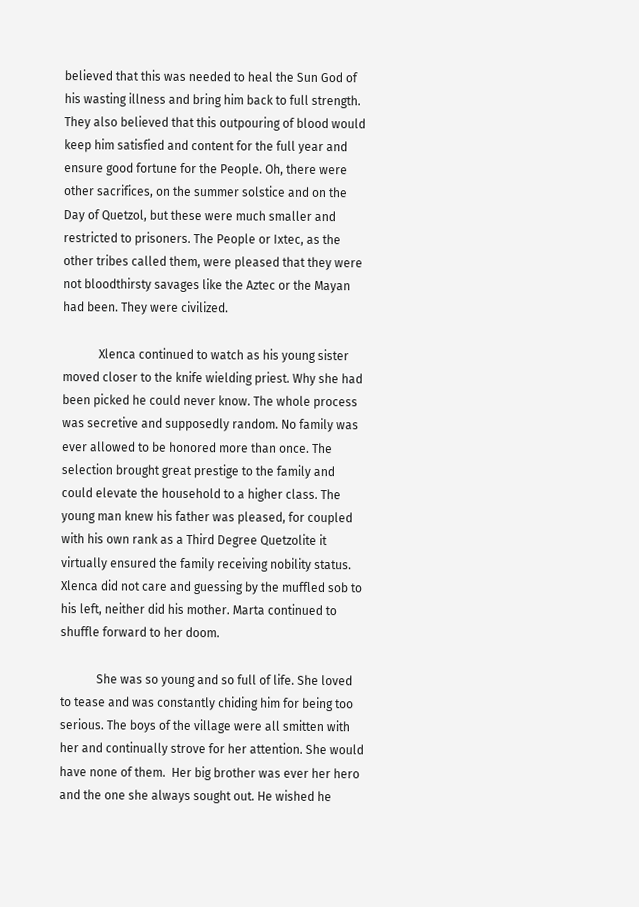believed that this was needed to heal the Sun God of his wasting illness and bring him back to full strength. They also believed that this outpouring of blood would keep him satisfied and content for the full year and ensure good fortune for the People. Oh, there were other sacrifices, on the summer solstice and on the Day of Quetzol, but these were much smaller and restricted to prisoners. The People or Ixtec, as the other tribes called them, were pleased that they were not bloodthirsty savages like the Aztec or the Mayan had been. They were civilized.

            Xlenca continued to watch as his young sister moved closer to the knife wielding priest. Why she had been picked he could never know. The whole process was secretive and supposedly random. No family was ever allowed to be honored more than once. The selection brought great prestige to the family and could elevate the household to a higher class. The young man knew his father was pleased, for coupled with his own rank as a Third Degree Quetzolite it virtually ensured the family receiving nobility status. Xlenca did not care and guessing by the muffled sob to his left, neither did his mother. Marta continued to shuffle forward to her doom.

            She was so young and so full of life. She loved to tease and was constantly chiding him for being too serious. The boys of the village were all smitten with her and continually strove for her attention. She would have none of them.  Her big brother was ever her hero and the one she always sought out. He wished he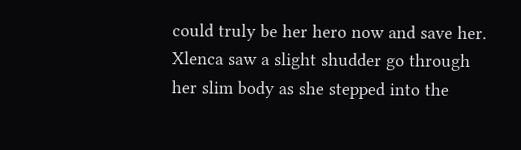could truly be her hero now and save her. Xlenca saw a slight shudder go through her slim body as she stepped into the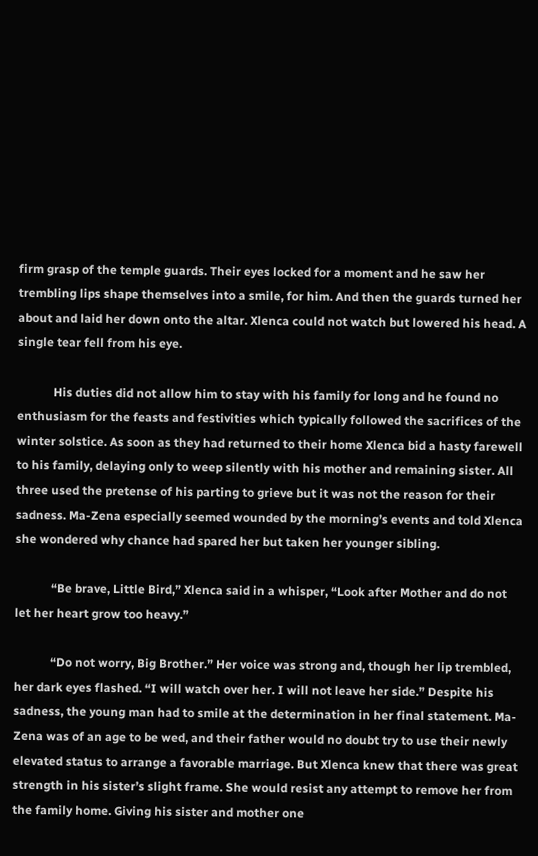firm grasp of the temple guards. Their eyes locked for a moment and he saw her trembling lips shape themselves into a smile, for him. And then the guards turned her about and laid her down onto the altar. Xlenca could not watch but lowered his head. A single tear fell from his eye.

            His duties did not allow him to stay with his family for long and he found no enthusiasm for the feasts and festivities which typically followed the sacrifices of the winter solstice. As soon as they had returned to their home Xlenca bid a hasty farewell to his family, delaying only to weep silently with his mother and remaining sister. All three used the pretense of his parting to grieve but it was not the reason for their sadness. Ma-Zena especially seemed wounded by the morning’s events and told Xlenca she wondered why chance had spared her but taken her younger sibling.

            “Be brave, Little Bird,” Xlenca said in a whisper, “Look after Mother and do not let her heart grow too heavy.”

            “Do not worry, Big Brother.” Her voice was strong and, though her lip trembled, her dark eyes flashed. “I will watch over her. I will not leave her side.” Despite his sadness, the young man had to smile at the determination in her final statement. Ma-Zena was of an age to be wed, and their father would no doubt try to use their newly elevated status to arrange a favorable marriage. But Xlenca knew that there was great strength in his sister’s slight frame. She would resist any attempt to remove her from the family home. Giving his sister and mother one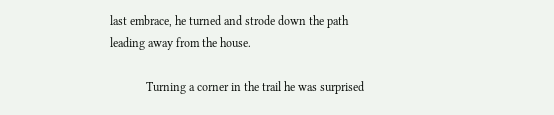last embrace, he turned and strode down the path leading away from the house.

            Turning a corner in the trail he was surprised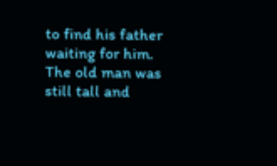to find his father waiting for him. The old man was still tall and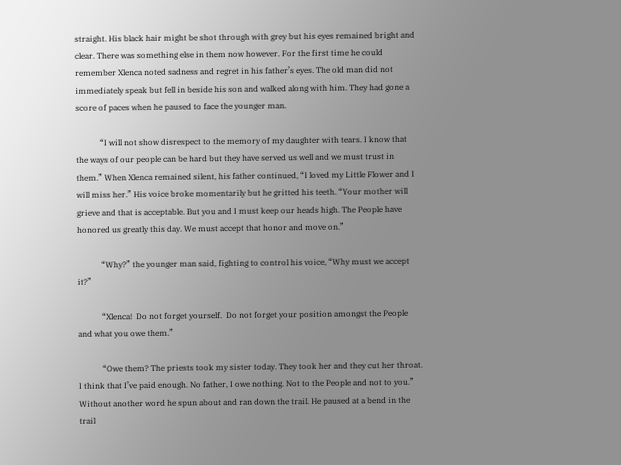straight. His black hair might be shot through with grey but his eyes remained bright and clear. There was something else in them now however. For the first time he could remember Xlenca noted sadness and regret in his father’s eyes. The old man did not immediately speak but fell in beside his son and walked along with him. They had gone a score of paces when he paused to face the younger man.

            “I will not show disrespect to the memory of my daughter with tears. I know that the ways of our people can be hard but they have served us well and we must trust in them.” When Xlenca remained silent, his father continued, “I loved my Little Flower and I will miss her.” His voice broke momentarily but he gritted his teeth. “Your mother will grieve and that is acceptable. But you and I must keep our heads high. The People have honored us greatly this day. We must accept that honor and move on.”

            “Why?” the younger man said, fighting to control his voice, “Why must we accept it?”

            “Xlenca!  Do not forget yourself.  Do not forget your position amongst the People and what you owe them.”

            “Owe them? The priests took my sister today. They took her and they cut her throat. I think that I’ve paid enough. No father, I owe nothing. Not to the People and not to you.” Without another word he spun about and ran down the trail. He paused at a bend in the trail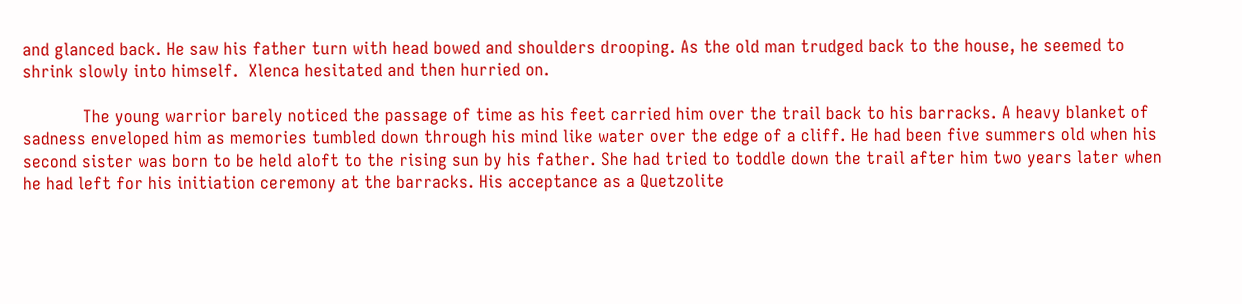and glanced back. He saw his father turn with head bowed and shoulders drooping. As the old man trudged back to the house, he seemed to shrink slowly into himself.  Xlenca hesitated and then hurried on.

            The young warrior barely noticed the passage of time as his feet carried him over the trail back to his barracks. A heavy blanket of sadness enveloped him as memories tumbled down through his mind like water over the edge of a cliff. He had been five summers old when his second sister was born to be held aloft to the rising sun by his father. She had tried to toddle down the trail after him two years later when he had left for his initiation ceremony at the barracks. His acceptance as a Quetzolite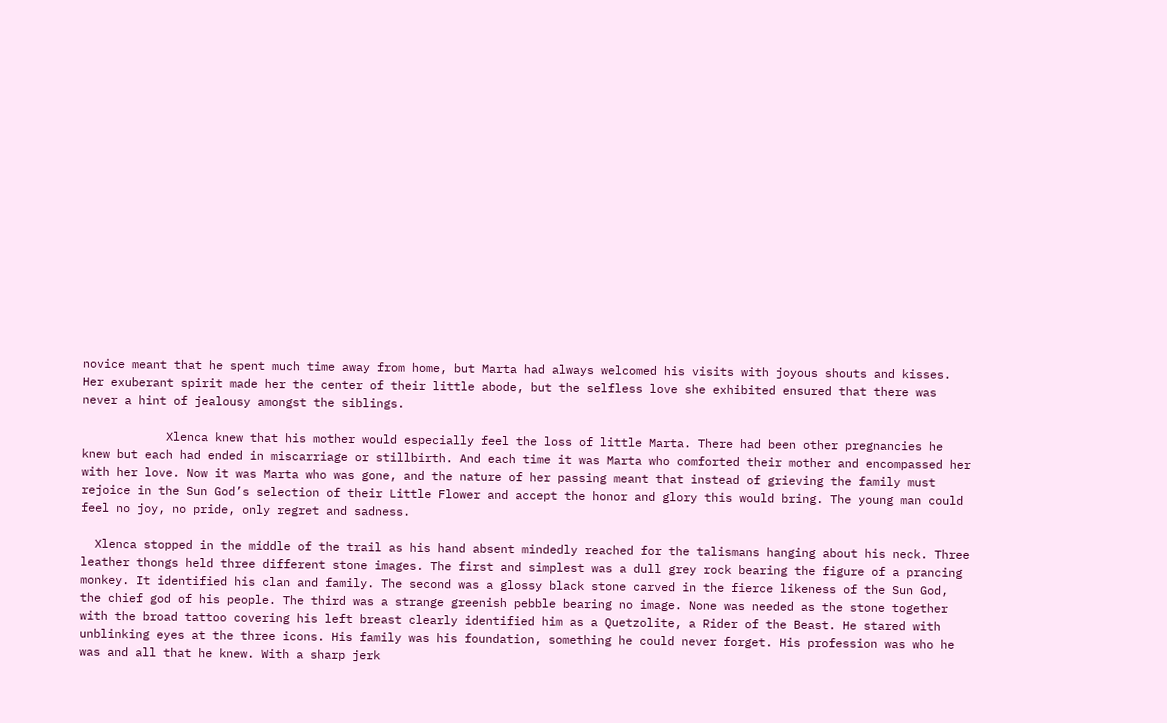novice meant that he spent much time away from home, but Marta had always welcomed his visits with joyous shouts and kisses. Her exuberant spirit made her the center of their little abode, but the selfless love she exhibited ensured that there was never a hint of jealousy amongst the siblings.

            Xlenca knew that his mother would especially feel the loss of little Marta. There had been other pregnancies he knew but each had ended in miscarriage or stillbirth. And each time it was Marta who comforted their mother and encompassed her with her love. Now it was Marta who was gone, and the nature of her passing meant that instead of grieving the family must rejoice in the Sun God’s selection of their Little Flower and accept the honor and glory this would bring. The young man could feel no joy, no pride, only regret and sadness.

  Xlenca stopped in the middle of the trail as his hand absent mindedly reached for the talismans hanging about his neck. Three leather thongs held three different stone images. The first and simplest was a dull grey rock bearing the figure of a prancing monkey. It identified his clan and family. The second was a glossy black stone carved in the fierce likeness of the Sun God, the chief god of his people. The third was a strange greenish pebble bearing no image. None was needed as the stone together with the broad tattoo covering his left breast clearly identified him as a Quetzolite, a Rider of the Beast. He stared with unblinking eyes at the three icons. His family was his foundation, something he could never forget. His profession was who he was and all that he knew. With a sharp jerk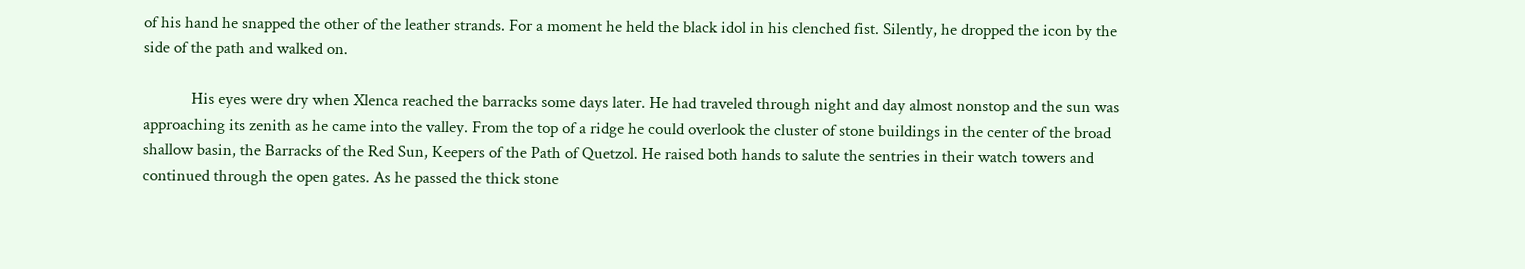of his hand he snapped the other of the leather strands. For a moment he held the black idol in his clenched fist. Silently, he dropped the icon by the side of the path and walked on.

            His eyes were dry when Xlenca reached the barracks some days later. He had traveled through night and day almost nonstop and the sun was approaching its zenith as he came into the valley. From the top of a ridge he could overlook the cluster of stone buildings in the center of the broad shallow basin, the Barracks of the Red Sun, Keepers of the Path of Quetzol. He raised both hands to salute the sentries in their watch towers and continued through the open gates. As he passed the thick stone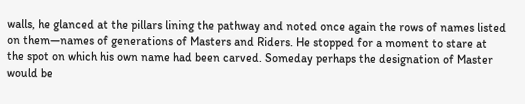walls, he glanced at the pillars lining the pathway and noted once again the rows of names listed on them—names of generations of Masters and Riders. He stopped for a moment to stare at the spot on which his own name had been carved. Someday perhaps the designation of Master would be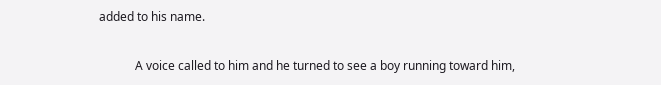added to his name.

            A voice called to him and he turned to see a boy running toward him,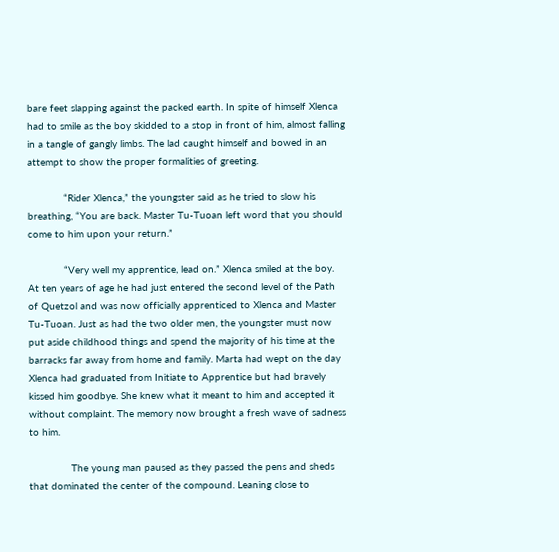bare feet slapping against the packed earth. In spite of himself Xlenca had to smile as the boy skidded to a stop in front of him, almost falling in a tangle of gangly limbs. The lad caught himself and bowed in an attempt to show the proper formalities of greeting.

            “Rider Xlenca,” the youngster said as he tried to slow his breathing, “You are back. Master Tu-Tuoan left word that you should come to him upon your return.”

            “Very well my apprentice, lead on.” Xlenca smiled at the boy. At ten years of age he had just entered the second level of the Path of Quetzol and was now officially apprenticed to Xlenca and Master Tu-Tuoan. Just as had the two older men, the youngster must now put aside childhood things and spend the majority of his time at the barracks far away from home and family. Marta had wept on the day Xlenca had graduated from Initiate to Apprentice but had bravely kissed him goodbye. She knew what it meant to him and accepted it without complaint. The memory now brought a fresh wave of sadness to him.

              The young man paused as they passed the pens and sheds that dominated the center of the compound. Leaning close to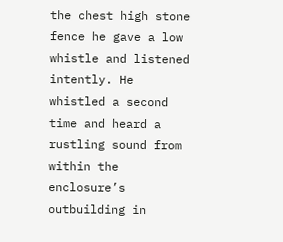the chest high stone fence he gave a low whistle and listened intently. He whistled a second time and heard a rustling sound from within the enclosure’s outbuilding in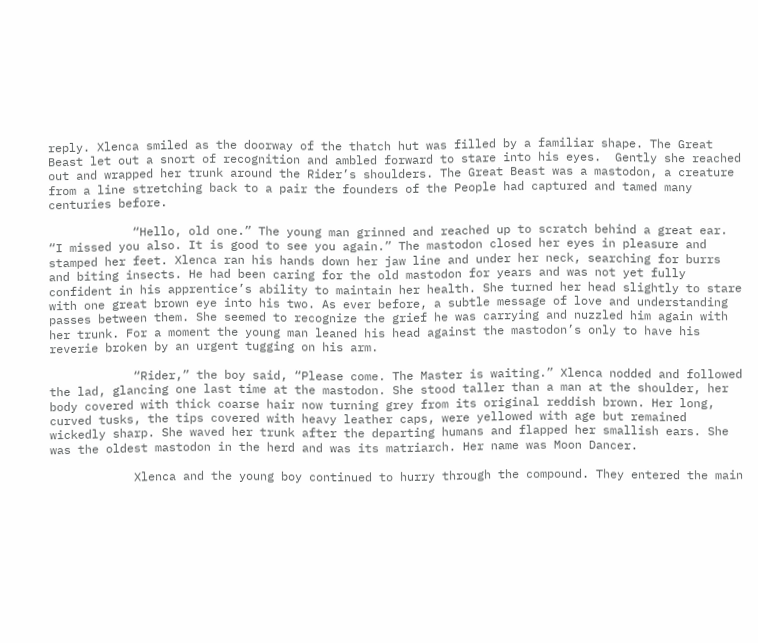reply. Xlenca smiled as the doorway of the thatch hut was filled by a familiar shape. The Great Beast let out a snort of recognition and ambled forward to stare into his eyes.  Gently she reached out and wrapped her trunk around the Rider’s shoulders. The Great Beast was a mastodon, a creature from a line stretching back to a pair the founders of the People had captured and tamed many centuries before.

            “Hello, old one.” The young man grinned and reached up to scratch behind a great ear. “I missed you also. It is good to see you again.” The mastodon closed her eyes in pleasure and stamped her feet. Xlenca ran his hands down her jaw line and under her neck, searching for burrs and biting insects. He had been caring for the old mastodon for years and was not yet fully confident in his apprentice’s ability to maintain her health. She turned her head slightly to stare with one great brown eye into his two. As ever before, a subtle message of love and understanding passes between them. She seemed to recognize the grief he was carrying and nuzzled him again with her trunk. For a moment the young man leaned his head against the mastodon’s only to have his reverie broken by an urgent tugging on his arm.

            “Rider,” the boy said, “Please come. The Master is waiting.” Xlenca nodded and followed the lad, glancing one last time at the mastodon. She stood taller than a man at the shoulder, her body covered with thick coarse hair now turning grey from its original reddish brown. Her long, curved tusks, the tips covered with heavy leather caps, were yellowed with age but remained wickedly sharp. She waved her trunk after the departing humans and flapped her smallish ears. She was the oldest mastodon in the herd and was its matriarch. Her name was Moon Dancer.

            Xlenca and the young boy continued to hurry through the compound. They entered the main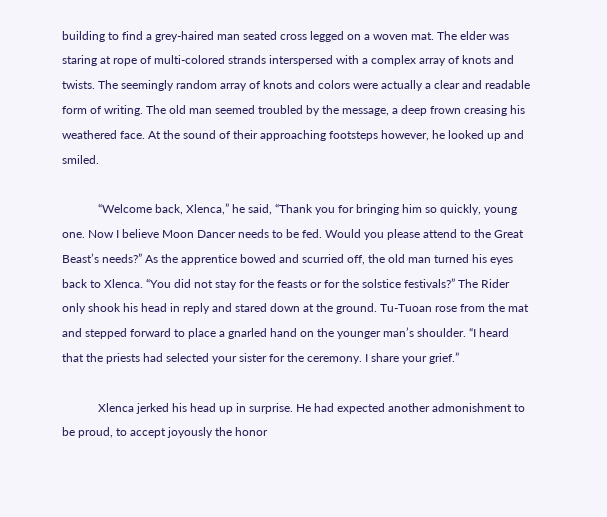building to find a grey-haired man seated cross legged on a woven mat. The elder was staring at rope of multi-colored strands interspersed with a complex array of knots and twists. The seemingly random array of knots and colors were actually a clear and readable form of writing. The old man seemed troubled by the message, a deep frown creasing his weathered face. At the sound of their approaching footsteps however, he looked up and smiled.

            “Welcome back, Xlenca,” he said, “Thank you for bringing him so quickly, young one. Now I believe Moon Dancer needs to be fed. Would you please attend to the Great Beast’s needs?” As the apprentice bowed and scurried off, the old man turned his eyes back to Xlenca. “You did not stay for the feasts or for the solstice festivals?” The Rider only shook his head in reply and stared down at the ground. Tu-Tuoan rose from the mat and stepped forward to place a gnarled hand on the younger man’s shoulder. “I heard that the priests had selected your sister for the ceremony. I share your grief.”

            Xlenca jerked his head up in surprise. He had expected another admonishment to be proud, to accept joyously the honor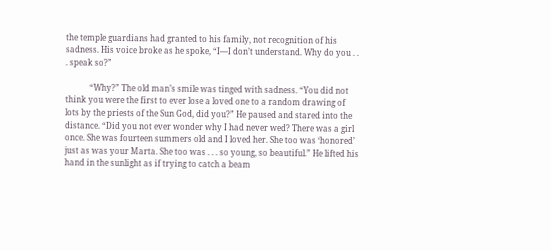the temple guardians had granted to his family, not recognition of his sadness. His voice broke as he spoke, “I—I don’t understand. Why do you . . . speak so?”

            “Why?” The old man’s smile was tinged with sadness. “You did not think you were the first to ever lose a loved one to a random drawing of lots by the priests of the Sun God, did you?” He paused and stared into the distance. “Did you not ever wonder why I had never wed? There was a girl once. She was fourteen summers old and I loved her. She too was ‘honored’ just as was your Marta. She too was . . . so young, so beautiful.” He lifted his hand in the sunlight as if trying to catch a beam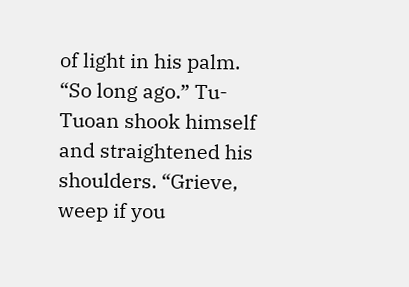of light in his palm. “So long ago.” Tu-Tuoan shook himself and straightened his shoulders. “Grieve, weep if you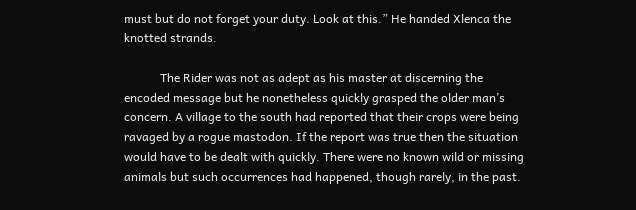must but do not forget your duty. Look at this.” He handed Xlenca the knotted strands.

            The Rider was not as adept as his master at discerning the encoded message but he nonetheless quickly grasped the older man’s concern. A village to the south had reported that their crops were being ravaged by a rogue mastodon. If the report was true then the situation would have to be dealt with quickly. There were no known wild or missing animals but such occurrences had happened, though rarely, in the past.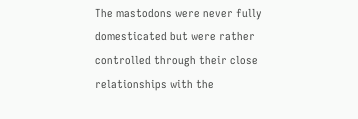The mastodons were never fully domesticated but were rather controlled through their close relationships with the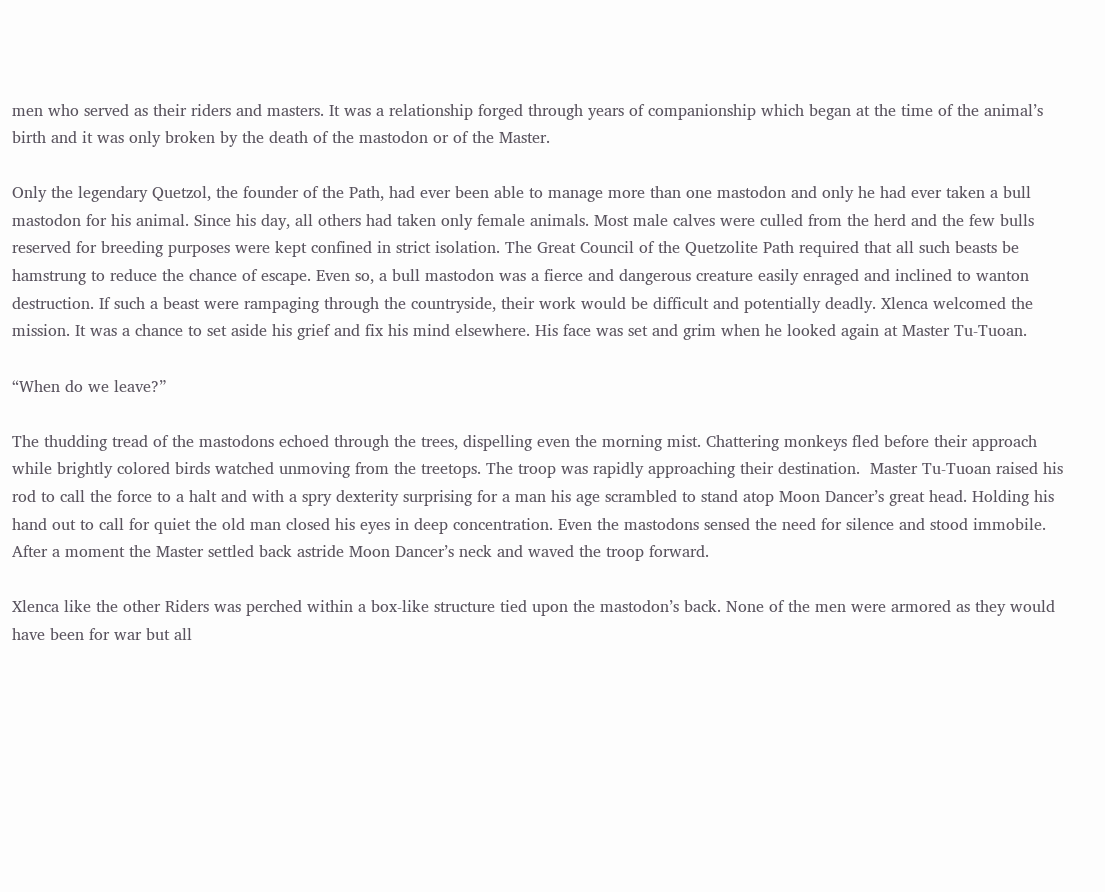men who served as their riders and masters. It was a relationship forged through years of companionship which began at the time of the animal’s birth and it was only broken by the death of the mastodon or of the Master.

Only the legendary Quetzol, the founder of the Path, had ever been able to manage more than one mastodon and only he had ever taken a bull mastodon for his animal. Since his day, all others had taken only female animals. Most male calves were culled from the herd and the few bulls reserved for breeding purposes were kept confined in strict isolation. The Great Council of the Quetzolite Path required that all such beasts be hamstrung to reduce the chance of escape. Even so, a bull mastodon was a fierce and dangerous creature easily enraged and inclined to wanton destruction. If such a beast were rampaging through the countryside, their work would be difficult and potentially deadly. Xlenca welcomed the mission. It was a chance to set aside his grief and fix his mind elsewhere. His face was set and grim when he looked again at Master Tu-Tuoan.

“When do we leave?”

The thudding tread of the mastodons echoed through the trees, dispelling even the morning mist. Chattering monkeys fled before their approach while brightly colored birds watched unmoving from the treetops. The troop was rapidly approaching their destination.  Master Tu-Tuoan raised his rod to call the force to a halt and with a spry dexterity surprising for a man his age scrambled to stand atop Moon Dancer’s great head. Holding his hand out to call for quiet the old man closed his eyes in deep concentration. Even the mastodons sensed the need for silence and stood immobile. After a moment the Master settled back astride Moon Dancer’s neck and waved the troop forward.

Xlenca like the other Riders was perched within a box-like structure tied upon the mastodon’s back. None of the men were armored as they would have been for war but all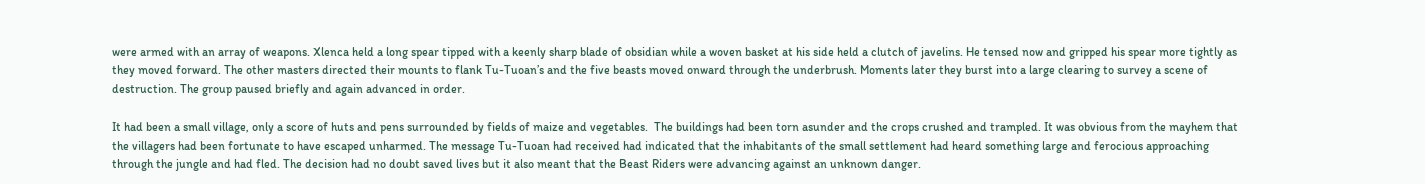were armed with an array of weapons. Xlenca held a long spear tipped with a keenly sharp blade of obsidian while a woven basket at his side held a clutch of javelins. He tensed now and gripped his spear more tightly as they moved forward. The other masters directed their mounts to flank Tu-Tuoan’s and the five beasts moved onward through the underbrush. Moments later they burst into a large clearing to survey a scene of destruction. The group paused briefly and again advanced in order.

It had been a small village, only a score of huts and pens surrounded by fields of maize and vegetables.  The buildings had been torn asunder and the crops crushed and trampled. It was obvious from the mayhem that the villagers had been fortunate to have escaped unharmed. The message Tu-Tuoan had received had indicated that the inhabitants of the small settlement had heard something large and ferocious approaching through the jungle and had fled. The decision had no doubt saved lives but it also meant that the Beast Riders were advancing against an unknown danger.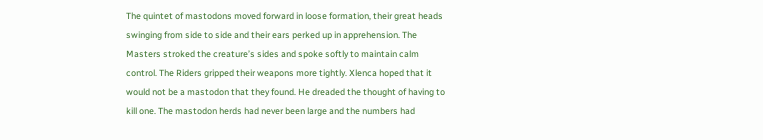The quintet of mastodons moved forward in loose formation, their great heads swinging from side to side and their ears perked up in apprehension. The Masters stroked the creature’s sides and spoke softly to maintain calm control. The Riders gripped their weapons more tightly. Xlenca hoped that it would not be a mastodon that they found. He dreaded the thought of having to kill one. The mastodon herds had never been large and the numbers had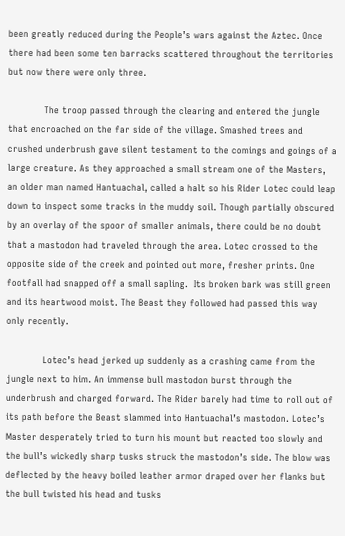been greatly reduced during the People’s wars against the Aztec. Once there had been some ten barracks scattered throughout the territories but now there were only three.

            The troop passed through the clearing and entered the jungle that encroached on the far side of the village. Smashed trees and crushed underbrush gave silent testament to the comings and goings of a large creature. As they approached a small stream one of the Masters, an older man named Hantuachal, called a halt so his Rider Lotec could leap down to inspect some tracks in the muddy soil. Though partially obscured by an overlay of the spoor of smaller animals, there could be no doubt that a mastodon had traveled through the area. Lotec crossed to the opposite side of the creek and pointed out more, fresher prints. One footfall had snapped off a small sapling.  Its broken bark was still green and its heartwood moist. The Beast they followed had passed this way only recently.

            Lotec’s head jerked up suddenly as a crashing came from the jungle next to him. An immense bull mastodon burst through the underbrush and charged forward. The Rider barely had time to roll out of its path before the Beast slammed into Hantuachal’s mastodon. Lotec’s Master desperately tried to turn his mount but reacted too slowly and the bull’s wickedly sharp tusks struck the mastodon’s side. The blow was deflected by the heavy boiled leather armor draped over her flanks but the bull twisted his head and tusks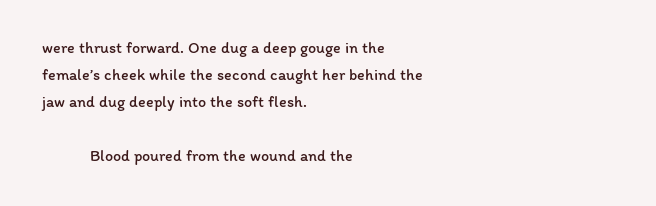were thrust forward. One dug a deep gouge in the female’s cheek while the second caught her behind the jaw and dug deeply into the soft flesh.

            Blood poured from the wound and the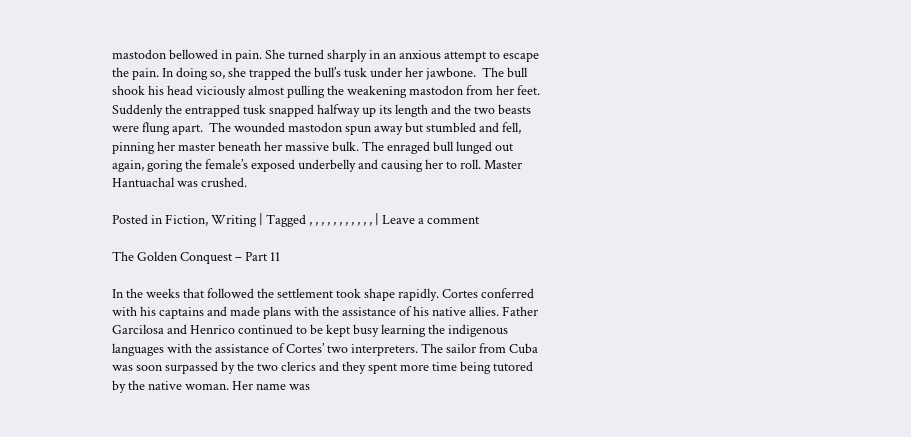mastodon bellowed in pain. She turned sharply in an anxious attempt to escape the pain. In doing so, she trapped the bull’s tusk under her jawbone.  The bull shook his head viciously almost pulling the weakening mastodon from her feet. Suddenly the entrapped tusk snapped halfway up its length and the two beasts were flung apart.  The wounded mastodon spun away but stumbled and fell, pinning her master beneath her massive bulk. The enraged bull lunged out again, goring the female’s exposed underbelly and causing her to roll. Master Hantuachal was crushed.

Posted in Fiction, Writing | Tagged , , , , , , , , , , , | Leave a comment

The Golden Conquest – Part 11

In the weeks that followed the settlement took shape rapidly. Cortes conferred with his captains and made plans with the assistance of his native allies. Father Garcilosa and Henrico continued to be kept busy learning the indigenous languages with the assistance of Cortes’ two interpreters. The sailor from Cuba was soon surpassed by the two clerics and they spent more time being tutored by the native woman. Her name was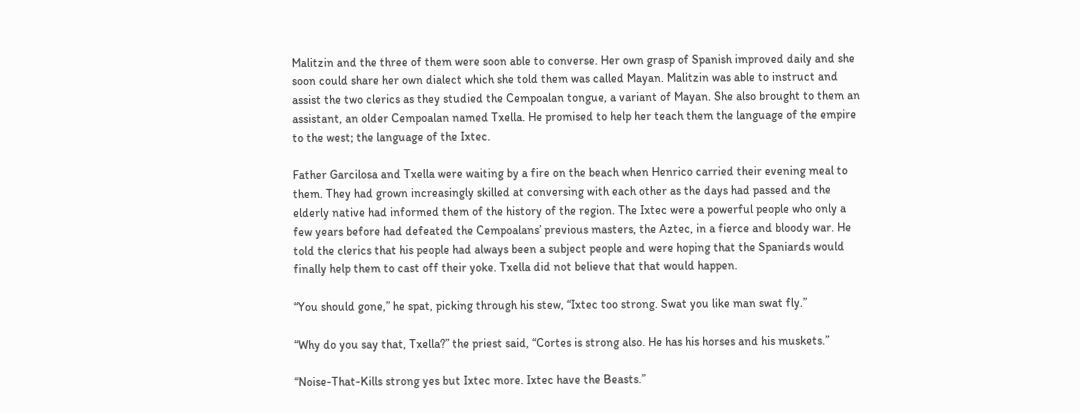Malitzin and the three of them were soon able to converse. Her own grasp of Spanish improved daily and she soon could share her own dialect which she told them was called Mayan. Malitzin was able to instruct and assist the two clerics as they studied the Cempoalan tongue, a variant of Mayan. She also brought to them an assistant, an older Cempoalan named Txella. He promised to help her teach them the language of the empire to the west; the language of the Ixtec.

Father Garcilosa and Txella were waiting by a fire on the beach when Henrico carried their evening meal to them. They had grown increasingly skilled at conversing with each other as the days had passed and the elderly native had informed them of the history of the region. The Ixtec were a powerful people who only a few years before had defeated the Cempoalans’ previous masters, the Aztec, in a fierce and bloody war. He told the clerics that his people had always been a subject people and were hoping that the Spaniards would finally help them to cast off their yoke. Txella did not believe that that would happen.

“You should gone,” he spat, picking through his stew, “Ixtec too strong. Swat you like man swat fly.”

“Why do you say that, Txella?” the priest said, “Cortes is strong also. He has his horses and his muskets.”

“Noise-That-Kills strong yes but Ixtec more. Ixtec have the Beasts.”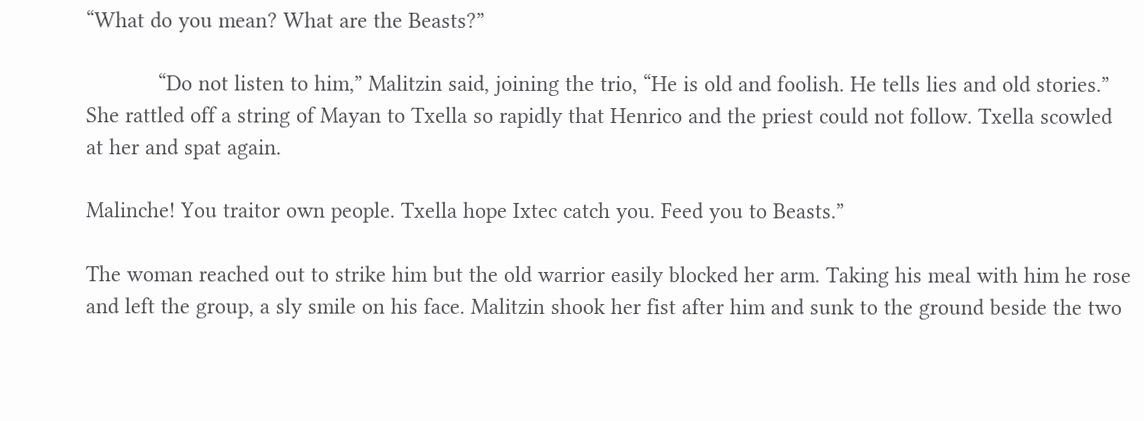“What do you mean? What are the Beasts?”

            “Do not listen to him,” Malitzin said, joining the trio, “He is old and foolish. He tells lies and old stories.” She rattled off a string of Mayan to Txella so rapidly that Henrico and the priest could not follow. Txella scowled at her and spat again.

Malinche! You traitor own people. Txella hope Ixtec catch you. Feed you to Beasts.”

The woman reached out to strike him but the old warrior easily blocked her arm. Taking his meal with him he rose and left the group, a sly smile on his face. Malitzin shook her fist after him and sunk to the ground beside the two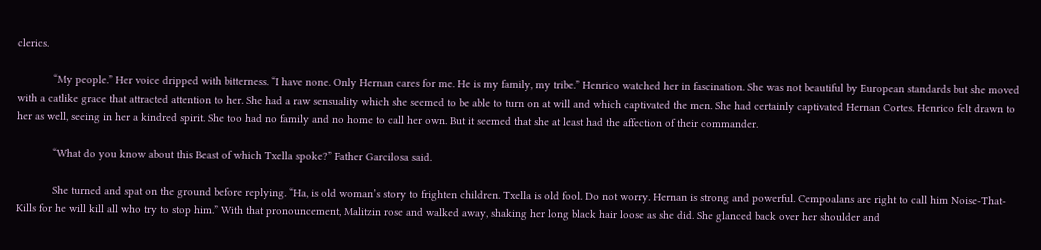clerics.

            “My people.” Her voice dripped with bitterness. “I have none. Only Hernan cares for me. He is my family, my tribe.” Henrico watched her in fascination. She was not beautiful by European standards but she moved with a catlike grace that attracted attention to her. She had a raw sensuality which she seemed to be able to turn on at will and which captivated the men. She had certainly captivated Hernan Cortes. Henrico felt drawn to her as well, seeing in her a kindred spirit. She too had no family and no home to call her own. But it seemed that she at least had the affection of their commander.

            “What do you know about this Beast of which Txella spoke?” Father Garcilosa said.

            She turned and spat on the ground before replying. “Ha, is old woman’s story to frighten children. Txella is old fool. Do not worry. Hernan is strong and powerful. Cempoalans are right to call him Noise-That-Kills for he will kill all who try to stop him.” With that pronouncement, Malitzin rose and walked away, shaking her long black hair loose as she did. She glanced back over her shoulder and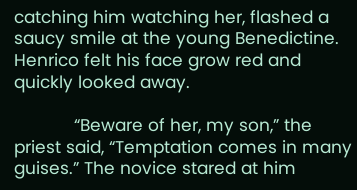catching him watching her, flashed a saucy smile at the young Benedictine. Henrico felt his face grow red and quickly looked away.

            “Beware of her, my son,” the priest said, “Temptation comes in many guises.” The novice stared at him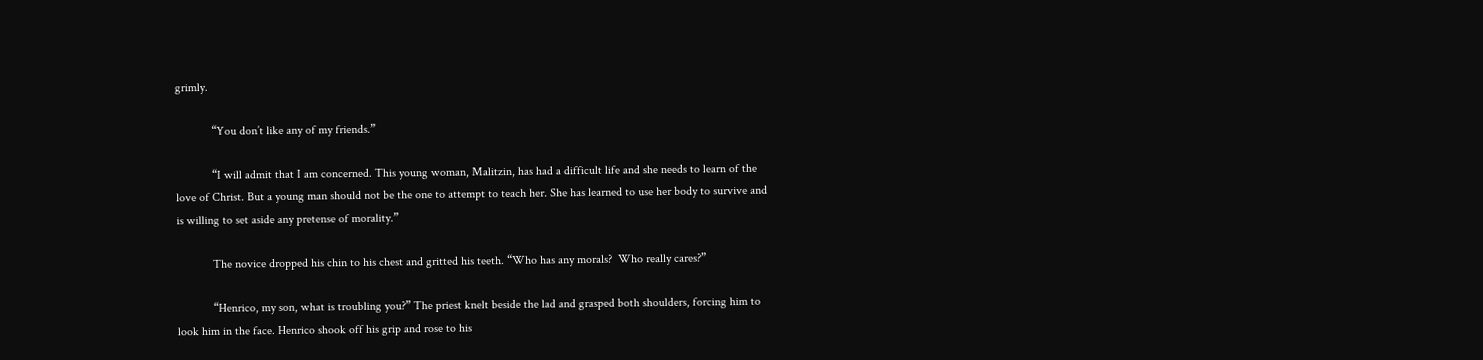grimly.

            “You don’t like any of my friends.”

            “I will admit that I am concerned. This young woman, Malitzin, has had a difficult life and she needs to learn of the love of Christ. But a young man should not be the one to attempt to teach her. She has learned to use her body to survive and is willing to set aside any pretense of morality.”

            The novice dropped his chin to his chest and gritted his teeth. “Who has any morals?  Who really cares?”

            “Henrico, my son, what is troubling you?” The priest knelt beside the lad and grasped both shoulders, forcing him to look him in the face. Henrico shook off his grip and rose to his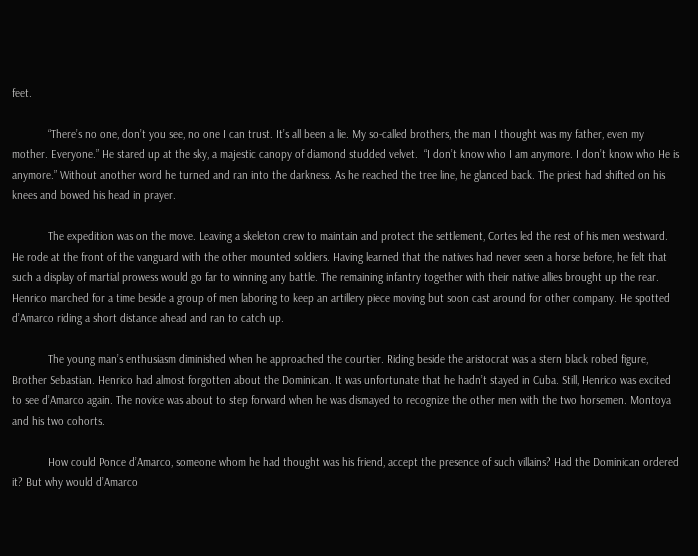feet.

            “There’s no one, don’t you see, no one I can trust. It’s all been a lie. My so-called brothers, the man I thought was my father, even my mother. Everyone.” He stared up at the sky, a majestic canopy of diamond studded velvet.  “I don’t know who I am anymore. I don’t know who He is anymore.” Without another word he turned and ran into the darkness. As he reached the tree line, he glanced back. The priest had shifted on his knees and bowed his head in prayer.

            The expedition was on the move. Leaving a skeleton crew to maintain and protect the settlement, Cortes led the rest of his men westward. He rode at the front of the vanguard with the other mounted soldiers. Having learned that the natives had never seen a horse before, he felt that such a display of martial prowess would go far to winning any battle. The remaining infantry together with their native allies brought up the rear. Henrico marched for a time beside a group of men laboring to keep an artillery piece moving but soon cast around for other company. He spotted d’Amarco riding a short distance ahead and ran to catch up.

            The young man’s enthusiasm diminished when he approached the courtier. Riding beside the aristocrat was a stern black robed figure, Brother Sebastian. Henrico had almost forgotten about the Dominican. It was unfortunate that he hadn’t stayed in Cuba. Still, Henrico was excited to see d’Amarco again. The novice was about to step forward when he was dismayed to recognize the other men with the two horsemen. Montoya and his two cohorts.

            How could Ponce d’Amarco, someone whom he had thought was his friend, accept the presence of such villains? Had the Dominican ordered it? But why would d’Amarco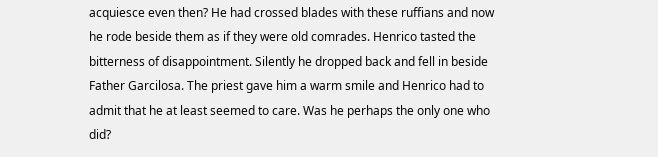acquiesce even then? He had crossed blades with these ruffians and now he rode beside them as if they were old comrades. Henrico tasted the bitterness of disappointment. Silently he dropped back and fell in beside Father Garcilosa. The priest gave him a warm smile and Henrico had to admit that he at least seemed to care. Was he perhaps the only one who did?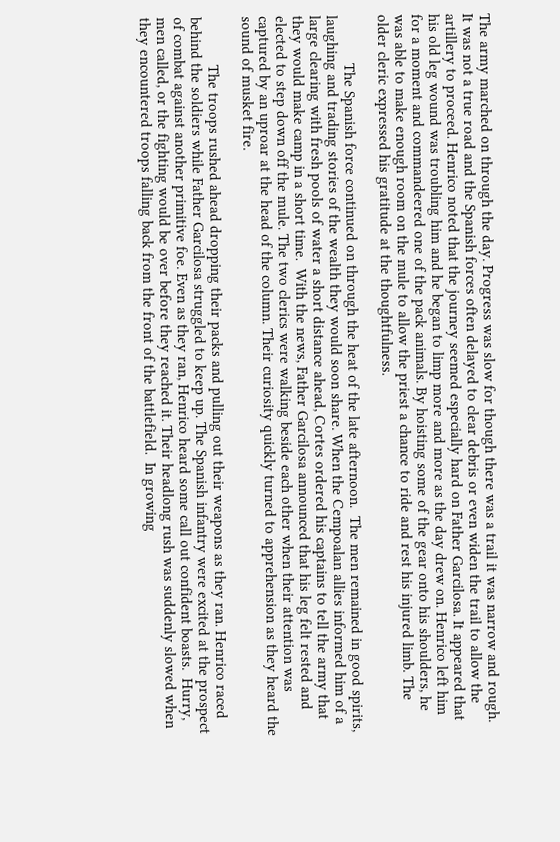The army marched on through the day. Progress was slow for though there was a trail it was narrow and rough. It was not a true road and the Spanish forces often delayed to clear debris or even widen the trail to allow the artillery to proceed. Henrico noted that the journey seemed especially hard on Father Garcilosa. It appeared that his old leg wound was troubling him and he began to limp more and more as the day drew on. Henrico left him for a moment and commandeered one of the pack animals. By hoisting some of the gear onto his shoulders, he was able to make enough room on the mule to allow the priest a chance to ride and rest his injured limb. The older cleric expressed his gratitude at the thoughtfulness.

            The Spanish force continued on through the heat of the late afternoon.  The men remained in good spirits, laughing and trading stories of the wealth they would soon share. When the Cempoalan allies informed him of a large clearing with fresh pools of water a short distance ahead, Cortes ordered his captains to tell the army that they would make camp in a short time.  With the news, Father Garcilosa announced that his leg felt rested and elected to step down off the mule. The two clerics were walking beside each other when their attention was captured by an uproar at the head of the column. Their curiosity quickly turned to apprehension as they heard the sound of musket fire.

            The troops rushed ahead dropping their packs and pulling out their weapons as they ran. Henrico raced behind the soldiers while Father Garcilosa struggled to keep up. The Spanish infantry were excited at the prospect of combat against another primitive foe. Even as they ran, Henrico heard some call out confident boasts.  Hurry, men called, or the fighting would be over before they reached it. Their headlong rush was suddenly slowed when they encountered troops falling back from the front of the battlefield.  In growing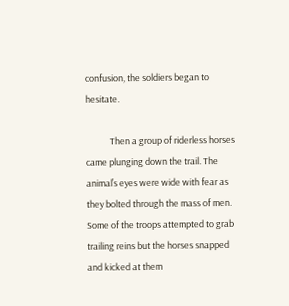confusion, the soldiers began to hesitate.

            Then a group of riderless horses came plunging down the trail. The animal’s eyes were wide with fear as they bolted through the mass of men. Some of the troops attempted to grab trailing reins but the horses snapped and kicked at them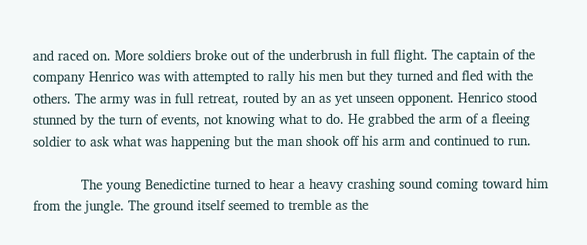and raced on. More soldiers broke out of the underbrush in full flight. The captain of the company Henrico was with attempted to rally his men but they turned and fled with the others. The army was in full retreat, routed by an as yet unseen opponent. Henrico stood stunned by the turn of events, not knowing what to do. He grabbed the arm of a fleeing soldier to ask what was happening but the man shook off his arm and continued to run.

            The young Benedictine turned to hear a heavy crashing sound coming toward him from the jungle. The ground itself seemed to tremble as the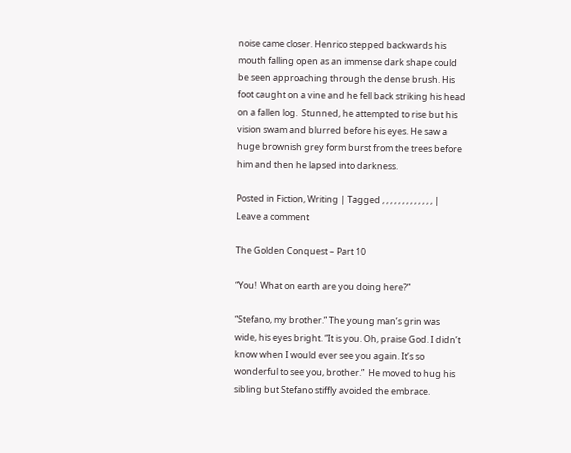noise came closer. Henrico stepped backwards his mouth falling open as an immense dark shape could be seen approaching through the dense brush. His foot caught on a vine and he fell back striking his head on a fallen log.  Stunned, he attempted to rise but his vision swam and blurred before his eyes. He saw a huge brownish grey form burst from the trees before him and then he lapsed into darkness.

Posted in Fiction, Writing | Tagged , , , , , , , , , , , , , | Leave a comment

The Golden Conquest – Part 10

“You!  What on earth are you doing here?”

“Stefano, my brother.” The young man’s grin was wide, his eyes bright. “It is you. Oh, praise God. I didn’t know when I would ever see you again. It’s so wonderful to see you, brother.”  He moved to hug his sibling but Stefano stiffly avoided the embrace.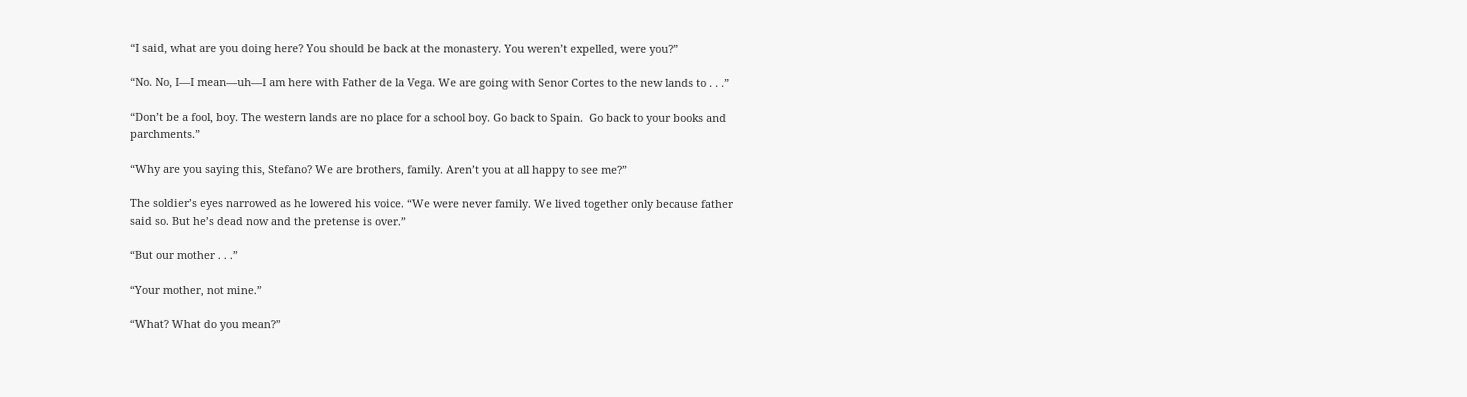“I said, what are you doing here? You should be back at the monastery. You weren’t expelled, were you?”

“No. No, I—I mean—uh—I am here with Father de la Vega. We are going with Senor Cortes to the new lands to . . .”

“Don’t be a fool, boy. The western lands are no place for a school boy. Go back to Spain.  Go back to your books and parchments.”

“Why are you saying this, Stefano? We are brothers, family. Aren’t you at all happy to see me?”

The soldier’s eyes narrowed as he lowered his voice. “We were never family. We lived together only because father said so. But he’s dead now and the pretense is over.”

“But our mother . . .”

“Your mother, not mine.”

“What? What do you mean?”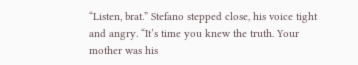“Listen, brat.” Stefano stepped close, his voice tight and angry. “It’s time you knew the truth. Your mother was his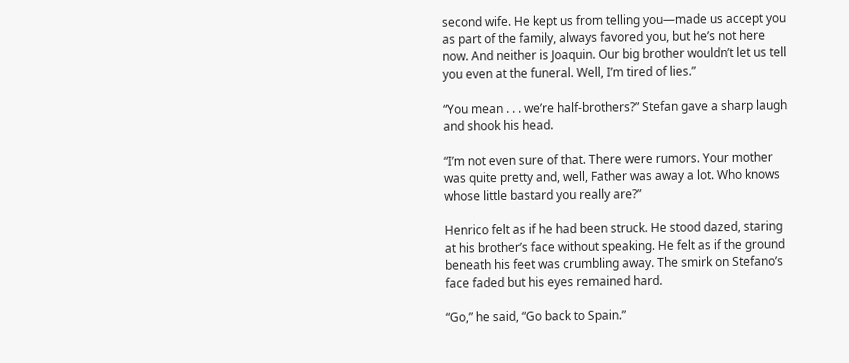second wife. He kept us from telling you—made us accept you as part of the family, always favored you, but he’s not here now. And neither is Joaquin. Our big brother wouldn’t let us tell you even at the funeral. Well, I’m tired of lies.”

“You mean . . . we’re half-brothers?” Stefan gave a sharp laugh and shook his head.

“I’m not even sure of that. There were rumors. Your mother was quite pretty and, well, Father was away a lot. Who knows whose little bastard you really are?”

Henrico felt as if he had been struck. He stood dazed, staring at his brother’s face without speaking. He felt as if the ground beneath his feet was crumbling away. The smirk on Stefano’s face faded but his eyes remained hard.

“Go,” he said, “Go back to Spain.”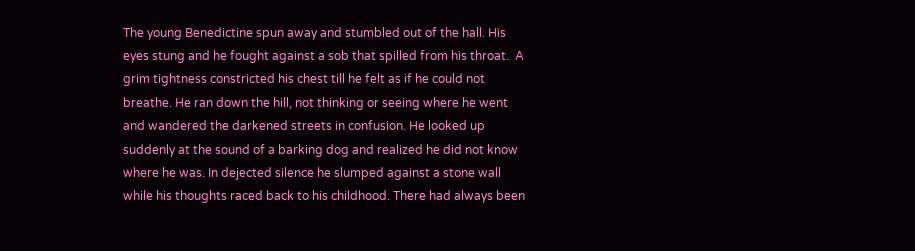The young Benedictine spun away and stumbled out of the hall. His eyes stung and he fought against a sob that spilled from his throat.  A grim tightness constricted his chest till he felt as if he could not breathe. He ran down the hill, not thinking or seeing where he went and wandered the darkened streets in confusion. He looked up suddenly at the sound of a barking dog and realized he did not know where he was. In dejected silence he slumped against a stone wall while his thoughts raced back to his childhood. There had always been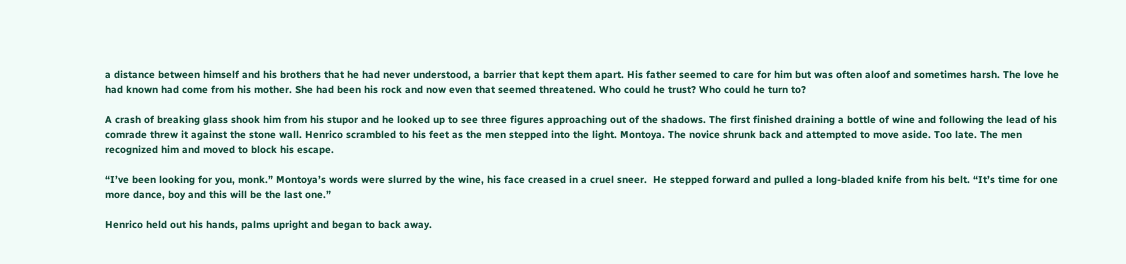a distance between himself and his brothers that he had never understood, a barrier that kept them apart. His father seemed to care for him but was often aloof and sometimes harsh. The love he had known had come from his mother. She had been his rock and now even that seemed threatened. Who could he trust? Who could he turn to?

A crash of breaking glass shook him from his stupor and he looked up to see three figures approaching out of the shadows. The first finished draining a bottle of wine and following the lead of his comrade threw it against the stone wall. Henrico scrambled to his feet as the men stepped into the light. Montoya. The novice shrunk back and attempted to move aside. Too late. The men recognized him and moved to block his escape.

“I’ve been looking for you, monk.” Montoya’s words were slurred by the wine, his face creased in a cruel sneer.  He stepped forward and pulled a long-bladed knife from his belt. “It’s time for one more dance, boy and this will be the last one.”

Henrico held out his hands, palms upright and began to back away.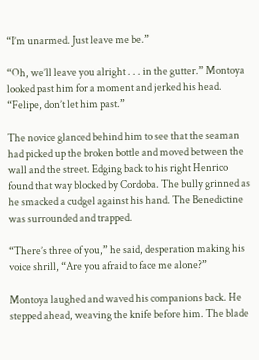“I’m unarmed. Just leave me be.”

“Oh, we’ll leave you alright . . . in the gutter.” Montoya looked past him for a moment and jerked his head. “Felipe, don’t let him past.”

The novice glanced behind him to see that the seaman had picked up the broken bottle and moved between the wall and the street. Edging back to his right Henrico found that way blocked by Cordoba. The bully grinned as he smacked a cudgel against his hand. The Benedictine was surrounded and trapped.

“There’s three of you,” he said, desperation making his voice shrill, “Are you afraid to face me alone?”

Montoya laughed and waved his companions back. He stepped ahead, weaving the knife before him. The blade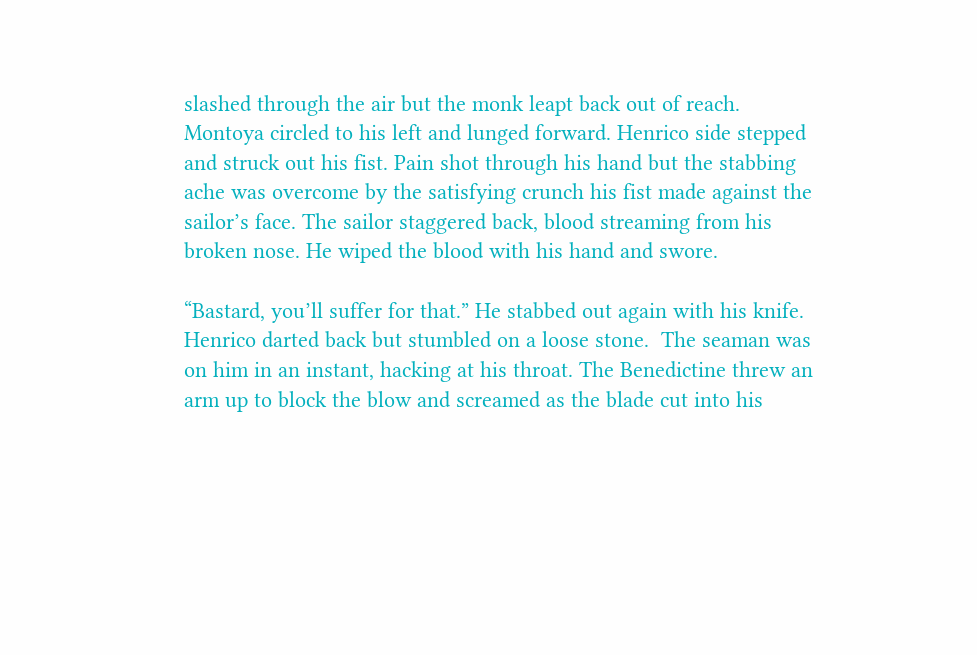slashed through the air but the monk leapt back out of reach. Montoya circled to his left and lunged forward. Henrico side stepped and struck out his fist. Pain shot through his hand but the stabbing ache was overcome by the satisfying crunch his fist made against the sailor’s face. The sailor staggered back, blood streaming from his broken nose. He wiped the blood with his hand and swore.

“Bastard, you’ll suffer for that.” He stabbed out again with his knife. Henrico darted back but stumbled on a loose stone.  The seaman was on him in an instant, hacking at his throat. The Benedictine threw an arm up to block the blow and screamed as the blade cut into his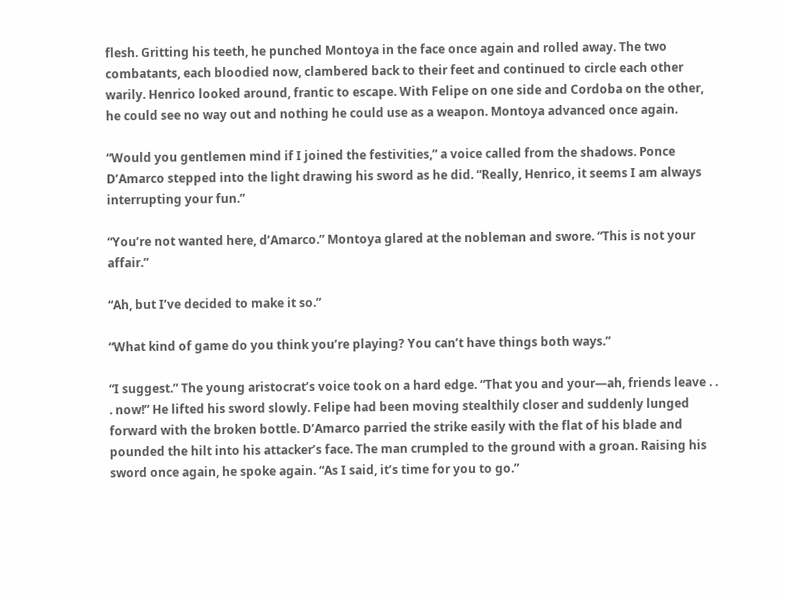flesh. Gritting his teeth, he punched Montoya in the face once again and rolled away. The two combatants, each bloodied now, clambered back to their feet and continued to circle each other warily. Henrico looked around, frantic to escape. With Felipe on one side and Cordoba on the other, he could see no way out and nothing he could use as a weapon. Montoya advanced once again.

“Would you gentlemen mind if I joined the festivities,” a voice called from the shadows. Ponce D’Amarco stepped into the light drawing his sword as he did. “Really, Henrico, it seems I am always interrupting your fun.”

“You’re not wanted here, d’Amarco.” Montoya glared at the nobleman and swore. “This is not your affair.”

“Ah, but I’ve decided to make it so.”

“What kind of game do you think you’re playing? You can’t have things both ways.”

“I suggest.” The young aristocrat’s voice took on a hard edge. “That you and your—ah, friends leave . . . now!” He lifted his sword slowly. Felipe had been moving stealthily closer and suddenly lunged forward with the broken bottle. D’Amarco parried the strike easily with the flat of his blade and pounded the hilt into his attacker’s face. The man crumpled to the ground with a groan. Raising his sword once again, he spoke again. “As I said, it’s time for you to go.”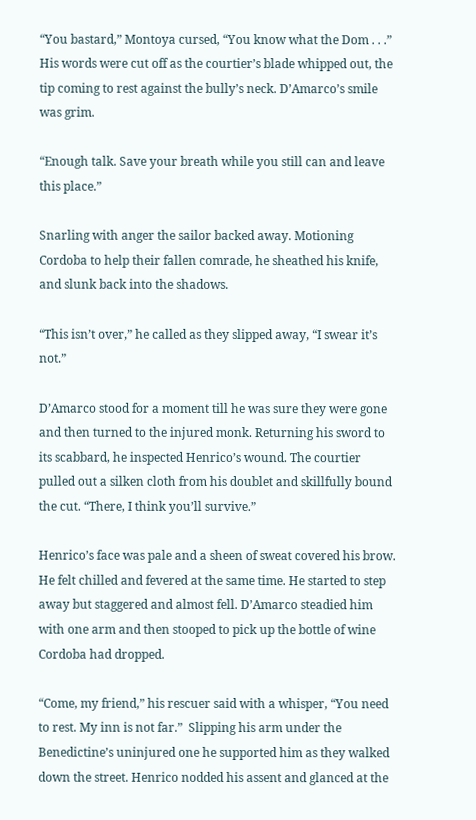“You bastard,” Montoya cursed, “You know what the Dom . . .” His words were cut off as the courtier’s blade whipped out, the tip coming to rest against the bully’s neck. D’Amarco’s smile was grim.

“Enough talk. Save your breath while you still can and leave this place.”

Snarling with anger the sailor backed away. Motioning Cordoba to help their fallen comrade, he sheathed his knife, and slunk back into the shadows.

“This isn’t over,” he called as they slipped away, “I swear it’s not.”

D’Amarco stood for a moment till he was sure they were gone and then turned to the injured monk. Returning his sword to its scabbard, he inspected Henrico’s wound. The courtier pulled out a silken cloth from his doublet and skillfully bound the cut. “There, I think you’ll survive.”

Henrico’s face was pale and a sheen of sweat covered his brow. He felt chilled and fevered at the same time. He started to step away but staggered and almost fell. D’Amarco steadied him with one arm and then stooped to pick up the bottle of wine Cordoba had dropped.

“Come, my friend,” his rescuer said with a whisper, “You need to rest. My inn is not far.”  Slipping his arm under the Benedictine’s uninjured one he supported him as they walked down the street. Henrico nodded his assent and glanced at the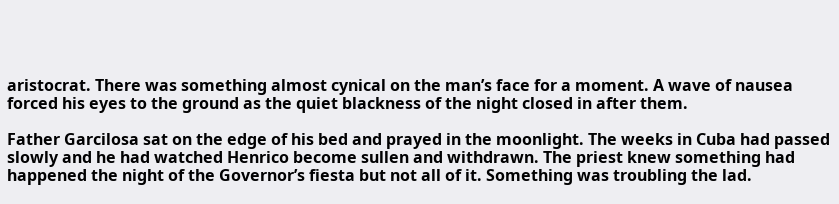aristocrat. There was something almost cynical on the man’s face for a moment. A wave of nausea forced his eyes to the ground as the quiet blackness of the night closed in after them.

Father Garcilosa sat on the edge of his bed and prayed in the moonlight. The weeks in Cuba had passed slowly and he had watched Henrico become sullen and withdrawn. The priest knew something had happened the night of the Governor’s fiesta but not all of it. Something was troubling the lad.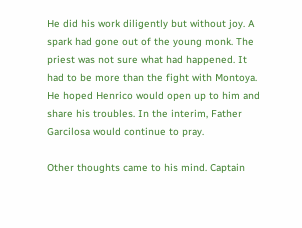He did his work diligently but without joy. A spark had gone out of the young monk. The priest was not sure what had happened. It had to be more than the fight with Montoya. He hoped Henrico would open up to him and share his troubles. In the interim, Father Garcilosa would continue to pray.

Other thoughts came to his mind. Captain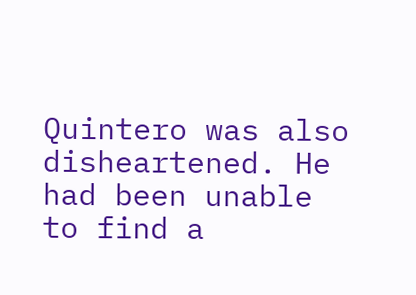Quintero was also disheartened. He had been unable to find a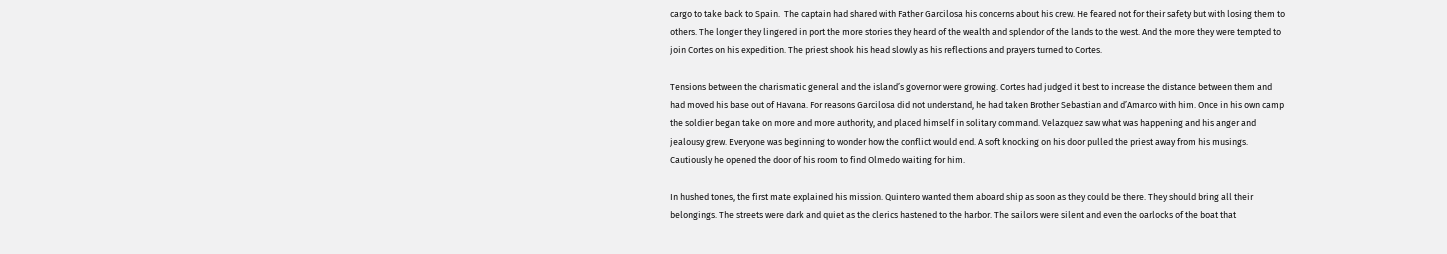cargo to take back to Spain.  The captain had shared with Father Garcilosa his concerns about his crew. He feared not for their safety but with losing them to others. The longer they lingered in port the more stories they heard of the wealth and splendor of the lands to the west. And the more they were tempted to join Cortes on his expedition. The priest shook his head slowly as his reflections and prayers turned to Cortes.

Tensions between the charismatic general and the island’s governor were growing. Cortes had judged it best to increase the distance between them and had moved his base out of Havana. For reasons Garcilosa did not understand, he had taken Brother Sebastian and d’Amarco with him. Once in his own camp the soldier began take on more and more authority, and placed himself in solitary command. Velazquez saw what was happening and his anger and jealousy grew. Everyone was beginning to wonder how the conflict would end. A soft knocking on his door pulled the priest away from his musings. Cautiously he opened the door of his room to find Olmedo waiting for him.

In hushed tones, the first mate explained his mission. Quintero wanted them aboard ship as soon as they could be there. They should bring all their belongings. The streets were dark and quiet as the clerics hastened to the harbor. The sailors were silent and even the oarlocks of the boat that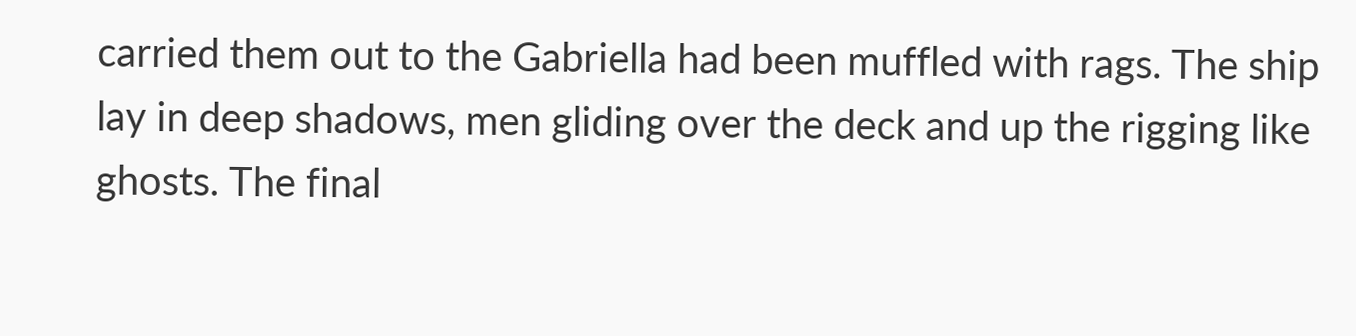carried them out to the Gabriella had been muffled with rags. The ship lay in deep shadows, men gliding over the deck and up the rigging like ghosts. The final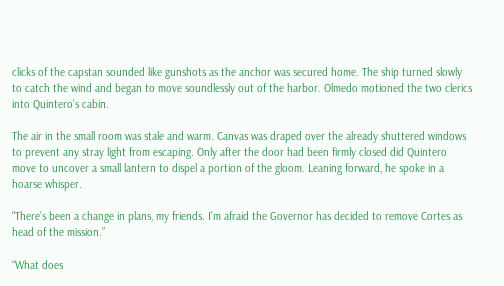clicks of the capstan sounded like gunshots as the anchor was secured home. The ship turned slowly to catch the wind and began to move soundlessly out of the harbor. Olmedo motioned the two clerics into Quintero’s cabin.

The air in the small room was stale and warm. Canvas was draped over the already shuttered windows to prevent any stray light from escaping. Only after the door had been firmly closed did Quintero move to uncover a small lantern to dispel a portion of the gloom. Leaning forward, he spoke in a hoarse whisper.

“There’s been a change in plans, my friends. I’m afraid the Governor has decided to remove Cortes as head of the mission.”

“What does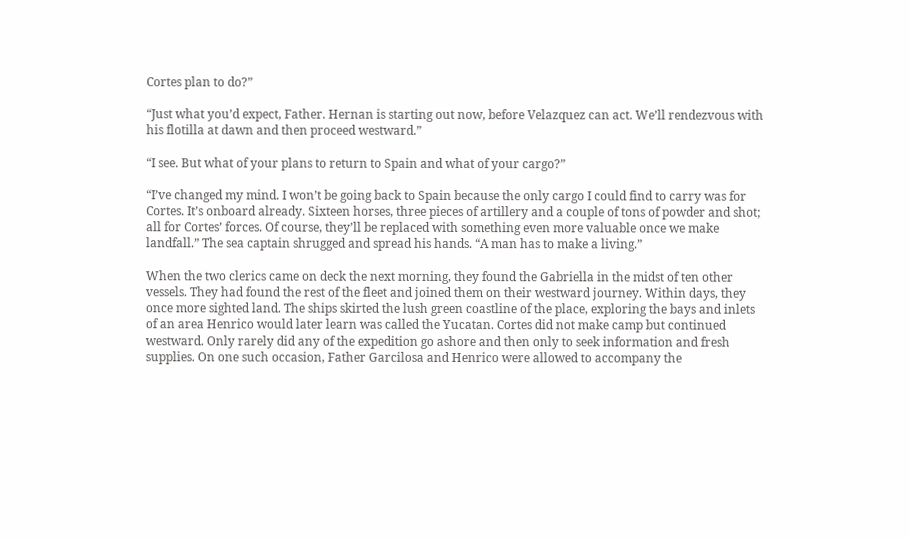Cortes plan to do?”

“Just what you’d expect, Father. Hernan is starting out now, before Velazquez can act. We’ll rendezvous with his flotilla at dawn and then proceed westward.”

“I see. But what of your plans to return to Spain and what of your cargo?”

“I’ve changed my mind. I won’t be going back to Spain because the only cargo I could find to carry was for Cortes. It’s onboard already. Sixteen horses, three pieces of artillery and a couple of tons of powder and shot; all for Cortes’ forces. Of course, they’ll be replaced with something even more valuable once we make landfall.” The sea captain shrugged and spread his hands. “A man has to make a living.”

When the two clerics came on deck the next morning, they found the Gabriella in the midst of ten other vessels. They had found the rest of the fleet and joined them on their westward journey. Within days, they once more sighted land. The ships skirted the lush green coastline of the place, exploring the bays and inlets of an area Henrico would later learn was called the Yucatan. Cortes did not make camp but continued westward. Only rarely did any of the expedition go ashore and then only to seek information and fresh supplies. On one such occasion, Father Garcilosa and Henrico were allowed to accompany the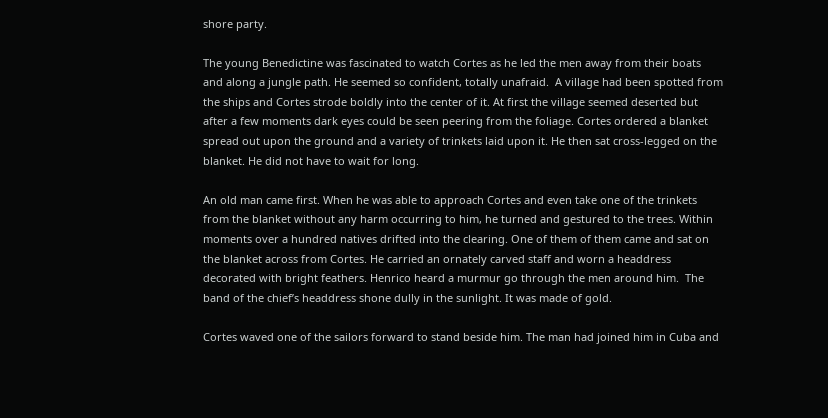shore party.

The young Benedictine was fascinated to watch Cortes as he led the men away from their boats and along a jungle path. He seemed so confident, totally unafraid.  A village had been spotted from the ships and Cortes strode boldly into the center of it. At first the village seemed deserted but after a few moments dark eyes could be seen peering from the foliage. Cortes ordered a blanket spread out upon the ground and a variety of trinkets laid upon it. He then sat cross-legged on the blanket. He did not have to wait for long.

An old man came first. When he was able to approach Cortes and even take one of the trinkets from the blanket without any harm occurring to him, he turned and gestured to the trees. Within moments over a hundred natives drifted into the clearing. One of them of them came and sat on the blanket across from Cortes. He carried an ornately carved staff and worn a headdress decorated with bright feathers. Henrico heard a murmur go through the men around him.  The band of the chief’s headdress shone dully in the sunlight. It was made of gold.

Cortes waved one of the sailors forward to stand beside him. The man had joined him in Cuba and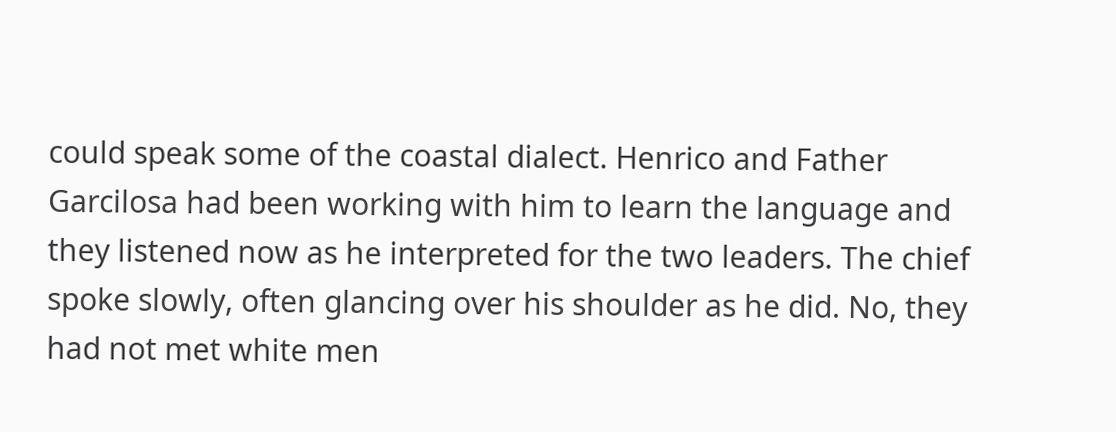could speak some of the coastal dialect. Henrico and Father Garcilosa had been working with him to learn the language and they listened now as he interpreted for the two leaders. The chief spoke slowly, often glancing over his shoulder as he did. No, they had not met white men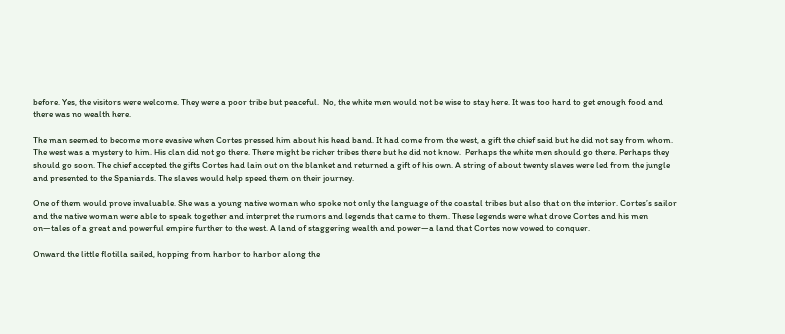before. Yes, the visitors were welcome. They were a poor tribe but peaceful.  No, the white men would not be wise to stay here. It was too hard to get enough food and there was no wealth here.

The man seemed to become more evasive when Cortes pressed him about his head band. It had come from the west, a gift the chief said but he did not say from whom. The west was a mystery to him. His clan did not go there. There might be richer tribes there but he did not know.  Perhaps the white men should go there. Perhaps they should go soon. The chief accepted the gifts Cortes had lain out on the blanket and returned a gift of his own. A string of about twenty slaves were led from the jungle and presented to the Spaniards. The slaves would help speed them on their journey.

One of them would prove invaluable. She was a young native woman who spoke not only the language of the coastal tribes but also that on the interior. Cortes’s sailor and the native woman were able to speak together and interpret the rumors and legends that came to them. These legends were what drove Cortes and his men on—tales of a great and powerful empire further to the west. A land of staggering wealth and power—a land that Cortes now vowed to conquer.

Onward the little flotilla sailed, hopping from harbor to harbor along the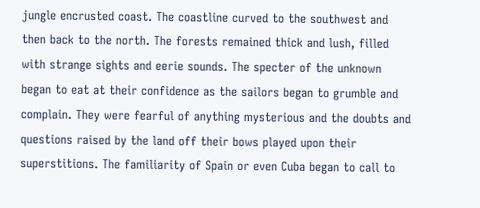jungle encrusted coast. The coastline curved to the southwest and then back to the north. The forests remained thick and lush, filled with strange sights and eerie sounds. The specter of the unknown began to eat at their confidence as the sailors began to grumble and complain. They were fearful of anything mysterious and the doubts and questions raised by the land off their bows played upon their superstitions. The familiarity of Spain or even Cuba began to call to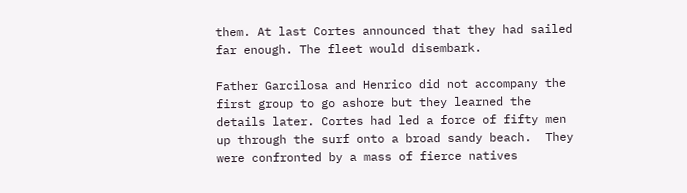them. At last Cortes announced that they had sailed far enough. The fleet would disembark.

Father Garcilosa and Henrico did not accompany the first group to go ashore but they learned the details later. Cortes had led a force of fifty men up through the surf onto a broad sandy beach.  They were confronted by a mass of fierce natives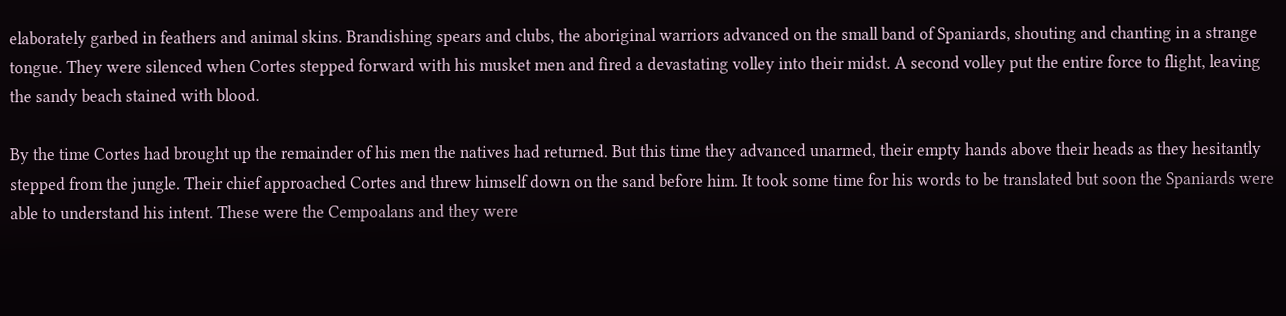elaborately garbed in feathers and animal skins. Brandishing spears and clubs, the aboriginal warriors advanced on the small band of Spaniards, shouting and chanting in a strange tongue. They were silenced when Cortes stepped forward with his musket men and fired a devastating volley into their midst. A second volley put the entire force to flight, leaving the sandy beach stained with blood.

By the time Cortes had brought up the remainder of his men the natives had returned. But this time they advanced unarmed, their empty hands above their heads as they hesitantly stepped from the jungle. Their chief approached Cortes and threw himself down on the sand before him. It took some time for his words to be translated but soon the Spaniards were able to understand his intent. These were the Cempoalans and they were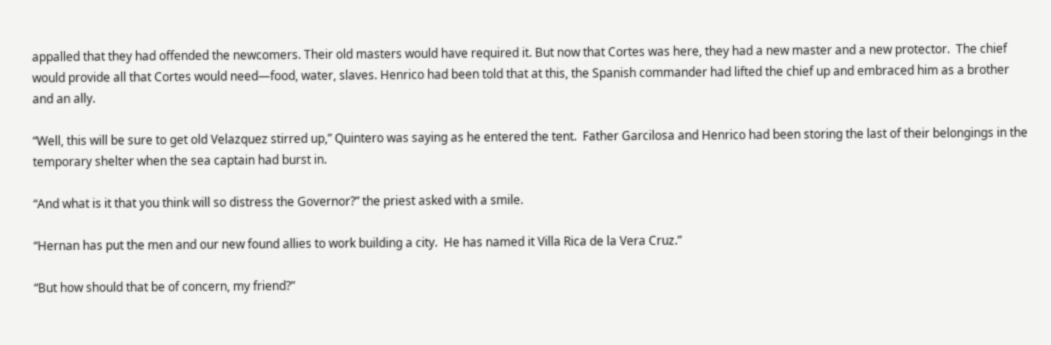appalled that they had offended the newcomers. Their old masters would have required it. But now that Cortes was here, they had a new master and a new protector.  The chief would provide all that Cortes would need—food, water, slaves. Henrico had been told that at this, the Spanish commander had lifted the chief up and embraced him as a brother and an ally.

“Well, this will be sure to get old Velazquez stirred up,” Quintero was saying as he entered the tent.  Father Garcilosa and Henrico had been storing the last of their belongings in the temporary shelter when the sea captain had burst in.

“And what is it that you think will so distress the Governor?” the priest asked with a smile.

“Hernan has put the men and our new found allies to work building a city.  He has named it Villa Rica de la Vera Cruz.”

“But how should that be of concern, my friend?”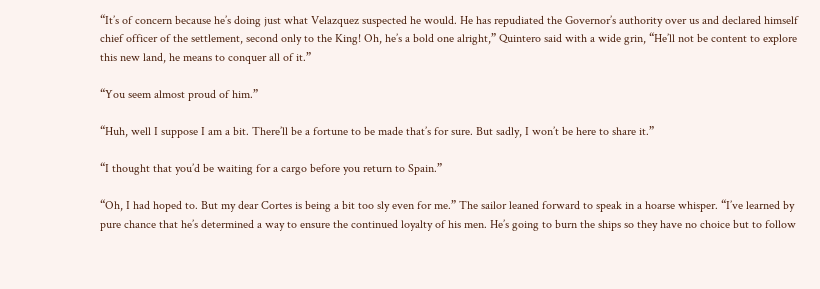“It’s of concern because he’s doing just what Velazquez suspected he would. He has repudiated the Governor’s authority over us and declared himself chief officer of the settlement, second only to the King! Oh, he’s a bold one alright,” Quintero said with a wide grin, “He’ll not be content to explore this new land, he means to conquer all of it.”

“You seem almost proud of him.”

“Huh, well I suppose I am a bit. There’ll be a fortune to be made that’s for sure. But sadly, I won’t be here to share it.”

“I thought that you’d be waiting for a cargo before you return to Spain.”

“Oh, I had hoped to. But my dear Cortes is being a bit too sly even for me.” The sailor leaned forward to speak in a hoarse whisper. “I’ve learned by pure chance that he’s determined a way to ensure the continued loyalty of his men. He’s going to burn the ships so they have no choice but to follow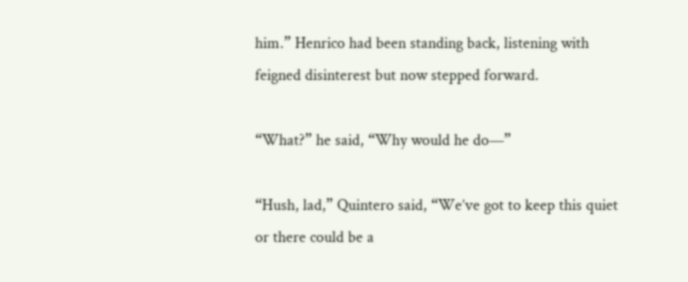him.” Henrico had been standing back, listening with feigned disinterest but now stepped forward.

“What?” he said, “Why would he do—”

“Hush, lad,” Quintero said, “We’ve got to keep this quiet or there could be a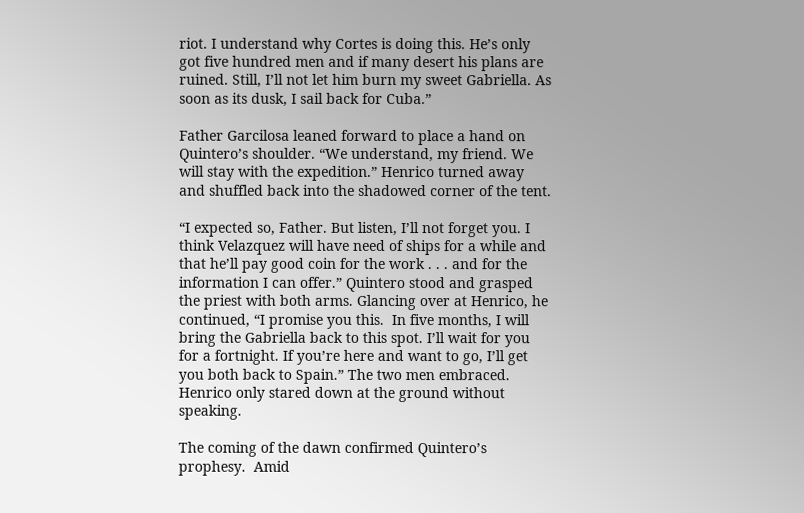riot. I understand why Cortes is doing this. He’s only got five hundred men and if many desert his plans are ruined. Still, I’ll not let him burn my sweet Gabriella. As soon as its dusk, I sail back for Cuba.”

Father Garcilosa leaned forward to place a hand on Quintero’s shoulder. “We understand, my friend. We will stay with the expedition.” Henrico turned away and shuffled back into the shadowed corner of the tent.

“I expected so, Father. But listen, I’ll not forget you. I think Velazquez will have need of ships for a while and that he’ll pay good coin for the work . . . and for the information I can offer.” Quintero stood and grasped the priest with both arms. Glancing over at Henrico, he continued, “I promise you this.  In five months, I will bring the Gabriella back to this spot. I’ll wait for you for a fortnight. If you’re here and want to go, I’ll get you both back to Spain.” The two men embraced. Henrico only stared down at the ground without speaking.

The coming of the dawn confirmed Quintero’s prophesy.  Amid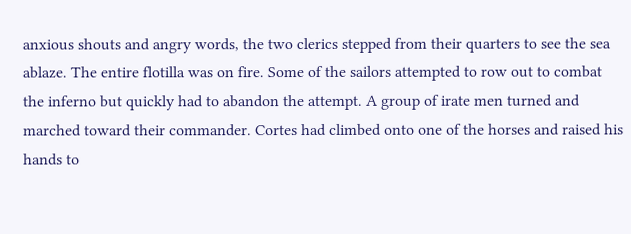anxious shouts and angry words, the two clerics stepped from their quarters to see the sea ablaze. The entire flotilla was on fire. Some of the sailors attempted to row out to combat the inferno but quickly had to abandon the attempt. A group of irate men turned and marched toward their commander. Cortes had climbed onto one of the horses and raised his hands to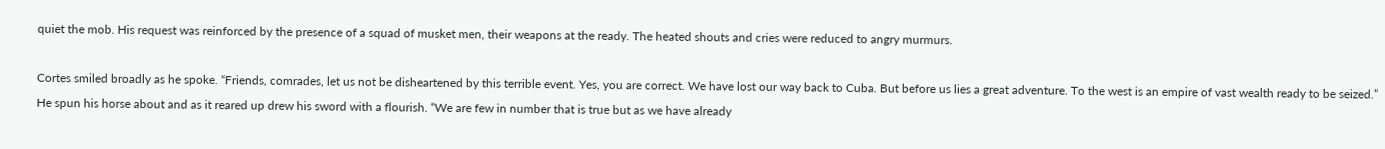quiet the mob. His request was reinforced by the presence of a squad of musket men, their weapons at the ready. The heated shouts and cries were reduced to angry murmurs.

Cortes smiled broadly as he spoke. “Friends, comrades, let us not be disheartened by this terrible event. Yes, you are correct. We have lost our way back to Cuba. But before us lies a great adventure. To the west is an empire of vast wealth ready to be seized.” He spun his horse about and as it reared up drew his sword with a flourish. “We are few in number that is true but as we have already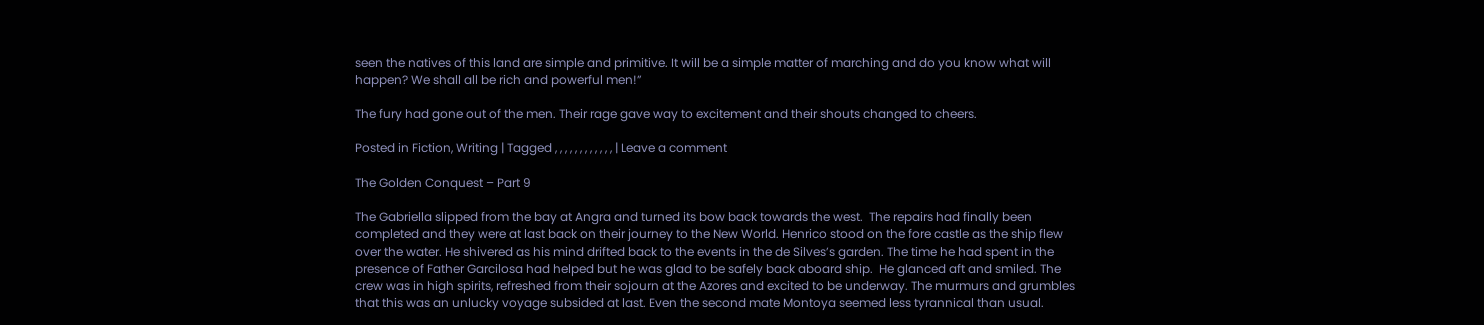seen the natives of this land are simple and primitive. It will be a simple matter of marching and do you know what will happen? We shall all be rich and powerful men!”

The fury had gone out of the men. Their rage gave way to excitement and their shouts changed to cheers.

Posted in Fiction, Writing | Tagged , , , , , , , , , , , , | Leave a comment

The Golden Conquest – Part 9

The Gabriella slipped from the bay at Angra and turned its bow back towards the west.  The repairs had finally been completed and they were at last back on their journey to the New World. Henrico stood on the fore castle as the ship flew over the water. He shivered as his mind drifted back to the events in the de Silves’s garden. The time he had spent in the presence of Father Garcilosa had helped but he was glad to be safely back aboard ship.  He glanced aft and smiled. The crew was in high spirits, refreshed from their sojourn at the Azores and excited to be underway. The murmurs and grumbles that this was an unlucky voyage subsided at last. Even the second mate Montoya seemed less tyrannical than usual.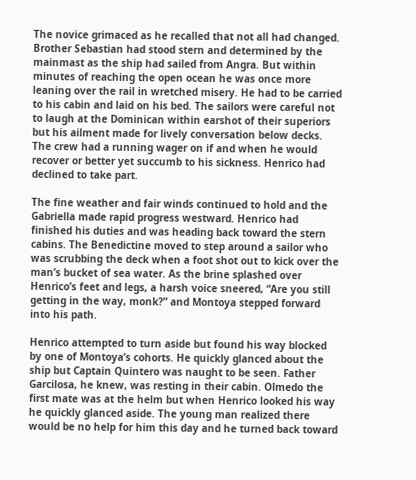The novice grimaced as he recalled that not all had changed. Brother Sebastian had stood stern and determined by the mainmast as the ship had sailed from Angra. But within minutes of reaching the open ocean he was once more leaning over the rail in wretched misery. He had to be carried to his cabin and laid on his bed. The sailors were careful not to laugh at the Dominican within earshot of their superiors but his ailment made for lively conversation below decks. The crew had a running wager on if and when he would recover or better yet succumb to his sickness. Henrico had declined to take part.

The fine weather and fair winds continued to hold and the Gabriella made rapid progress westward. Henrico had finished his duties and was heading back toward the stern cabins. The Benedictine moved to step around a sailor who was scrubbing the deck when a foot shot out to kick over the man’s bucket of sea water. As the brine splashed over Henrico’s feet and legs, a harsh voice sneered, “Are you still getting in the way, monk?” and Montoya stepped forward into his path.

Henrico attempted to turn aside but found his way blocked by one of Montoya’s cohorts. He quickly glanced about the ship but Captain Quintero was naught to be seen. Father Garcilosa, he knew, was resting in their cabin. Olmedo the first mate was at the helm but when Henrico looked his way he quickly glanced aside. The young man realized there would be no help for him this day and he turned back toward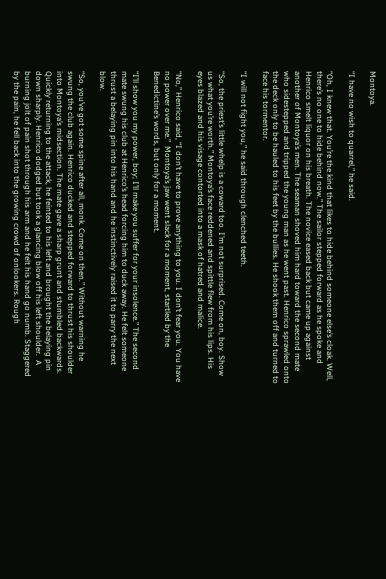Montoya.

“I have no wish to quarrel,” he said.

“Oh, I knew that. You’re the kind that likes to hide behind someone else’s cloak. Well, there’s no one to hide behind now.” The sailor stepped forward as he spoke and Henrico smelt liquor on his breath. The novice eased back but came up against another of Montoya’s men. The seaman shoved him hard toward the second mate who sidestepped and tripped the young man as he went past. Henrico sprawled onto the deck only to be hauled to his feet by the bullies. He shook them off and turned to face his tormentor.

“I will not fight you,” he said through clenched teeth.

“So, the priest’s little whelp is a coward too. I’m not surprised. Come on, boy. Show us what you’re worth.” Montoya’s face reddened and spittle flew from his lips. His eyes blazed and his visage contorted into a mask of hatred and malice.

“No,” Henrico said, “I don’t have to prove anything to you. I don’t fear you. You have no power over me.”  Montoya’s jaw went slack for a moment, startled by the Benedictine’s words, but only for a moment.

“I’ll show you my power, boy; I’ll make you suffer for your insolence.” The second mate swung his club at Henrico’s head forcing him to duck away. He felt someone thrust a belaying pin into his hand and he instinctively raised it to parry the next blow.

“So, you’ve got some spine after all, monk. Come on then.” Without warning he swung the club again. Henrico ducked and stepped forward to thrust his shoulder into Montoya’s midsection. The mate gave a sharp grunt and stumbled backwards. Quickly returning to the attack, he feinted to his left and brought the belaying pin down sharply. Henrico dodged but took a glancing blow off his left shoulder.  A burning jolt of pain shot through his arm and he felt his hand go numb. Staggered by the pain, he fell back into the growing crowd of onlookers. Rough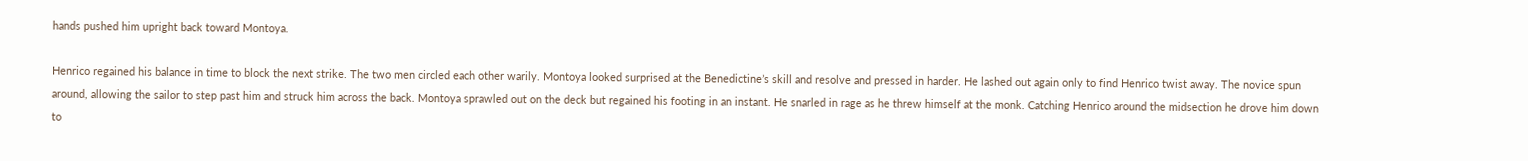hands pushed him upright back toward Montoya.

Henrico regained his balance in time to block the next strike. The two men circled each other warily. Montoya looked surprised at the Benedictine’s skill and resolve and pressed in harder. He lashed out again only to find Henrico twist away. The novice spun around, allowing the sailor to step past him and struck him across the back. Montoya sprawled out on the deck but regained his footing in an instant. He snarled in rage as he threw himself at the monk. Catching Henrico around the midsection he drove him down to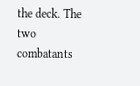the deck. The two combatants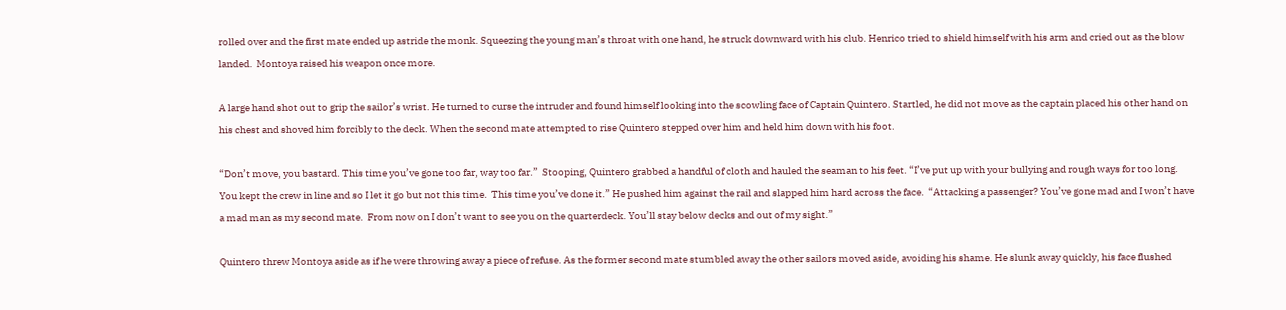rolled over and the first mate ended up astride the monk. Squeezing the young man’s throat with one hand, he struck downward with his club. Henrico tried to shield himself with his arm and cried out as the blow landed.  Montoya raised his weapon once more.

A large hand shot out to grip the sailor’s wrist. He turned to curse the intruder and found himself looking into the scowling face of Captain Quintero. Startled, he did not move as the captain placed his other hand on his chest and shoved him forcibly to the deck. When the second mate attempted to rise Quintero stepped over him and held him down with his foot.

“Don’t move, you bastard. This time you’ve gone too far, way too far.”  Stooping, Quintero grabbed a handful of cloth and hauled the seaman to his feet. “I’ve put up with your bullying and rough ways for too long.  You kept the crew in line and so I let it go but not this time.  This time you’ve done it.” He pushed him against the rail and slapped him hard across the face.  “Attacking a passenger? You’ve gone mad and I won’t have a mad man as my second mate.  From now on I don’t want to see you on the quarterdeck. You’ll stay below decks and out of my sight.”

Quintero threw Montoya aside as if he were throwing away a piece of refuse. As the former second mate stumbled away the other sailors moved aside, avoiding his shame. He slunk away quickly, his face flushed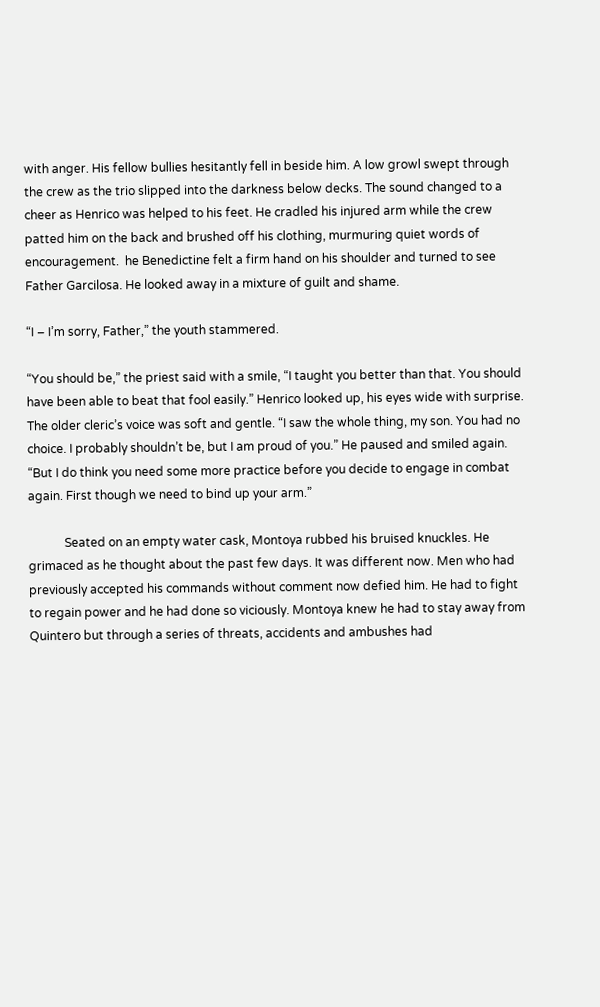with anger. His fellow bullies hesitantly fell in beside him. A low growl swept through the crew as the trio slipped into the darkness below decks. The sound changed to a cheer as Henrico was helped to his feet. He cradled his injured arm while the crew patted him on the back and brushed off his clothing, murmuring quiet words of encouragement.  he Benedictine felt a firm hand on his shoulder and turned to see Father Garcilosa. He looked away in a mixture of guilt and shame.

“I – I’m sorry, Father,” the youth stammered.

“You should be,” the priest said with a smile, “I taught you better than that. You should have been able to beat that fool easily.” Henrico looked up, his eyes wide with surprise. The older cleric’s voice was soft and gentle. “I saw the whole thing, my son. You had no choice. I probably shouldn’t be, but I am proud of you.” He paused and smiled again. “But I do think you need some more practice before you decide to engage in combat again. First though we need to bind up your arm.”

            Seated on an empty water cask, Montoya rubbed his bruised knuckles. He grimaced as he thought about the past few days. It was different now. Men who had previously accepted his commands without comment now defied him. He had to fight to regain power and he had done so viciously. Montoya knew he had to stay away from Quintero but through a series of threats, accidents and ambushes had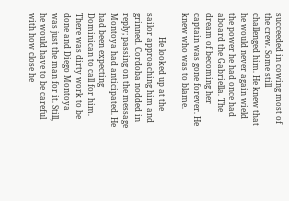succeeded in cowing most of the crew. Some still challenged him. He knew that he would never again wield the power he had once had aboard the Gabriella. The dream of becoming her captain was gone forever. He knew who was to blame.

            He looked up at the sailor approaching him and grinned. Cordoba nodded in reply; passing on the message Montoya had anticipated. He had been expecting Dominican to call for him. There was dirty work to be done and Diego Montoya was just the man for it. Still, he would have to be careful with how close he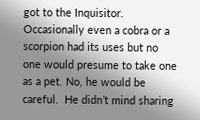got to the Inquisitor. Occasionally even a cobra or a scorpion had its uses but no one would presume to take one as a pet. No, he would be careful.  He didn’t mind sharing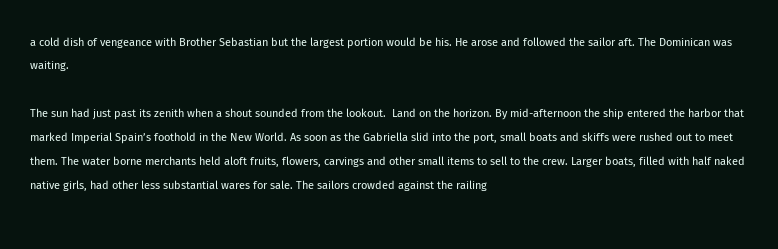a cold dish of vengeance with Brother Sebastian but the largest portion would be his. He arose and followed the sailor aft. The Dominican was waiting.

The sun had just past its zenith when a shout sounded from the lookout.  Land on the horizon. By mid-afternoon the ship entered the harbor that marked Imperial Spain’s foothold in the New World. As soon as the Gabriella slid into the port, small boats and skiffs were rushed out to meet them. The water borne merchants held aloft fruits, flowers, carvings and other small items to sell to the crew. Larger boats, filled with half naked native girls, had other less substantial wares for sale. The sailors crowded against the railing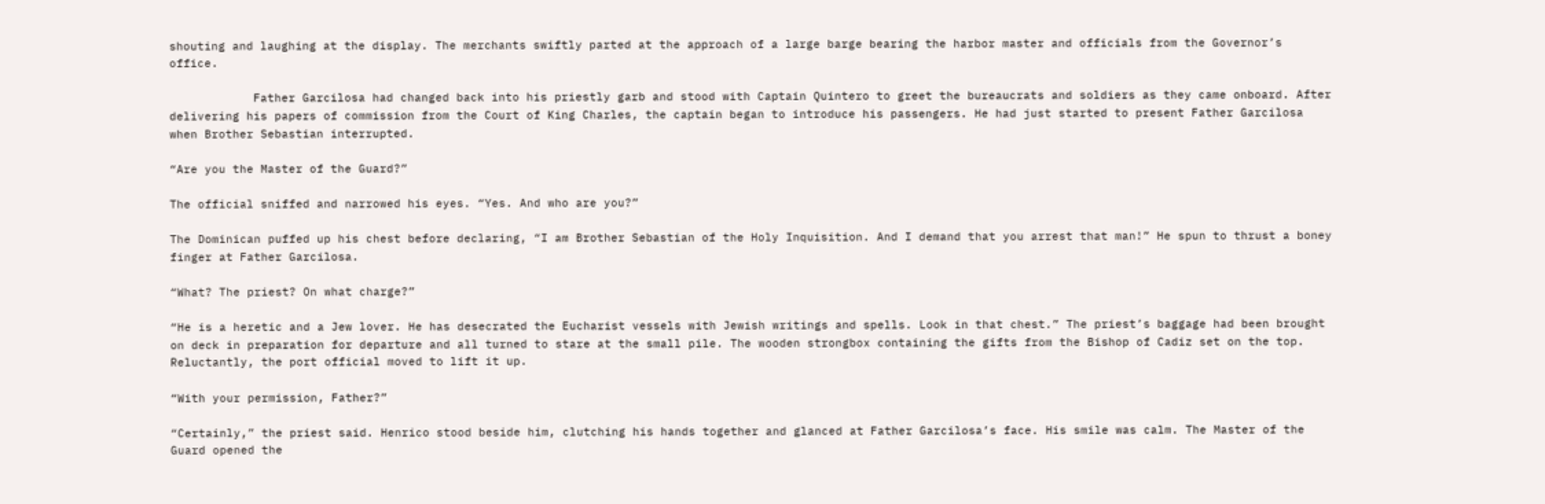shouting and laughing at the display. The merchants swiftly parted at the approach of a large barge bearing the harbor master and officials from the Governor’s office.

            Father Garcilosa had changed back into his priestly garb and stood with Captain Quintero to greet the bureaucrats and soldiers as they came onboard. After delivering his papers of commission from the Court of King Charles, the captain began to introduce his passengers. He had just started to present Father Garcilosa when Brother Sebastian interrupted.

“Are you the Master of the Guard?”

The official sniffed and narrowed his eyes. “Yes. And who are you?”

The Dominican puffed up his chest before declaring, “I am Brother Sebastian of the Holy Inquisition. And I demand that you arrest that man!” He spun to thrust a boney finger at Father Garcilosa.

“What? The priest? On what charge?”

“He is a heretic and a Jew lover. He has desecrated the Eucharist vessels with Jewish writings and spells. Look in that chest.” The priest’s baggage had been brought on deck in preparation for departure and all turned to stare at the small pile. The wooden strongbox containing the gifts from the Bishop of Cadiz set on the top. Reluctantly, the port official moved to lift it up.

“With your permission, Father?”

“Certainly,” the priest said. Henrico stood beside him, clutching his hands together and glanced at Father Garcilosa’s face. His smile was calm. The Master of the Guard opened the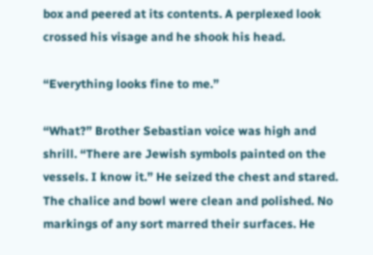box and peered at its contents. A perplexed look crossed his visage and he shook his head.

“Everything looks fine to me.”

“What?” Brother Sebastian voice was high and shrill. “There are Jewish symbols painted on the vessels. I know it.” He seized the chest and stared. The chalice and bowl were clean and polished. No markings of any sort marred their surfaces. He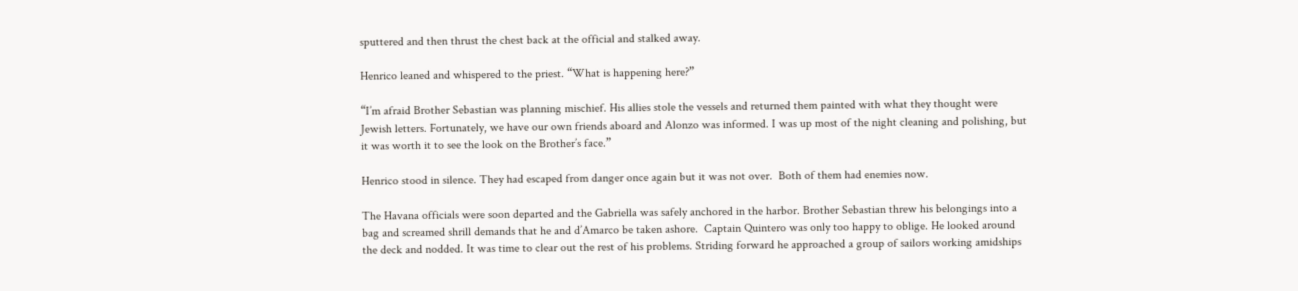sputtered and then thrust the chest back at the official and stalked away.

Henrico leaned and whispered to the priest. “What is happening here?”

“I’m afraid Brother Sebastian was planning mischief. His allies stole the vessels and returned them painted with what they thought were Jewish letters. Fortunately, we have our own friends aboard and Alonzo was informed. I was up most of the night cleaning and polishing, but it was worth it to see the look on the Brother’s face.”

Henrico stood in silence. They had escaped from danger once again but it was not over.  Both of them had enemies now.

The Havana officials were soon departed and the Gabriella was safely anchored in the harbor. Brother Sebastian threw his belongings into a bag and screamed shrill demands that he and d’Amarco be taken ashore.  Captain Quintero was only too happy to oblige. He looked around the deck and nodded. It was time to clear out the rest of his problems. Striding forward he approached a group of sailors working amidships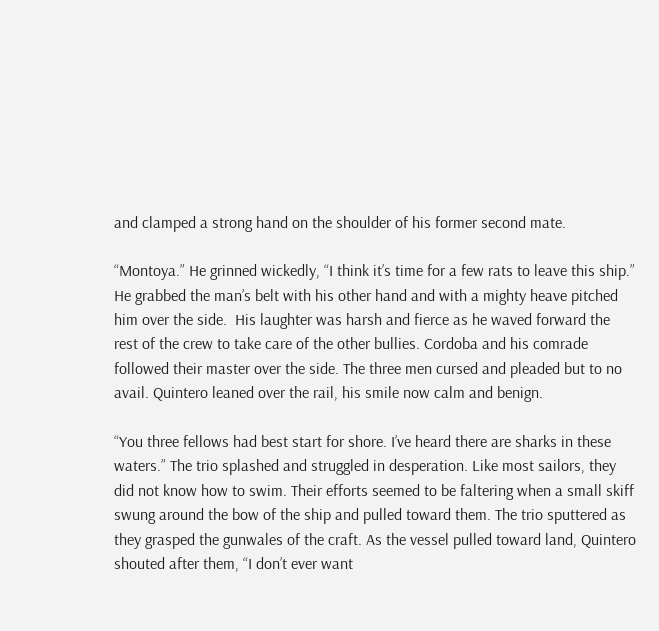and clamped a strong hand on the shoulder of his former second mate.

“Montoya.” He grinned wickedly, “I think it’s time for a few rats to leave this ship.” He grabbed the man’s belt with his other hand and with a mighty heave pitched him over the side.  His laughter was harsh and fierce as he waved forward the rest of the crew to take care of the other bullies. Cordoba and his comrade followed their master over the side. The three men cursed and pleaded but to no avail. Quintero leaned over the rail, his smile now calm and benign.

“You three fellows had best start for shore. I’ve heard there are sharks in these waters.” The trio splashed and struggled in desperation. Like most sailors, they did not know how to swim. Their efforts seemed to be faltering when a small skiff swung around the bow of the ship and pulled toward them. The trio sputtered as they grasped the gunwales of the craft. As the vessel pulled toward land, Quintero shouted after them, “I don’t ever want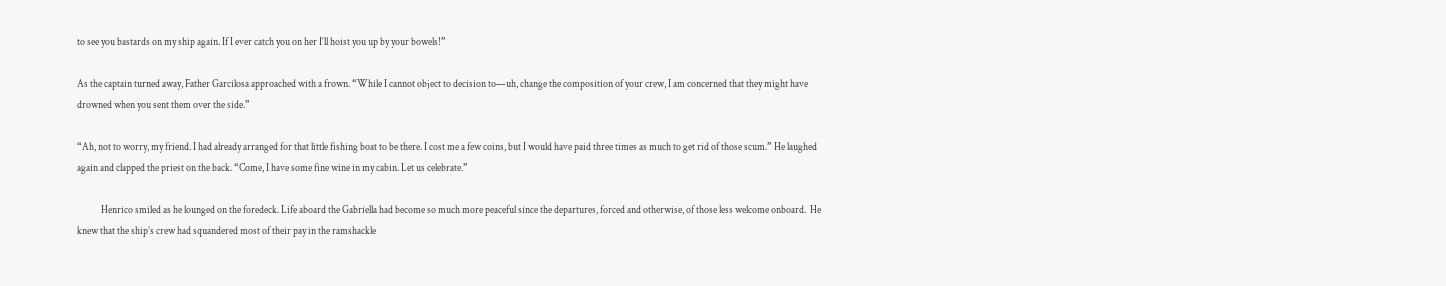to see you bastards on my ship again. If I ever catch you on her I’ll hoist you up by your bowels!”

As the captain turned away, Father Garcilosa approached with a frown. “While I cannot object to decision to—uh, change the composition of your crew, I am concerned that they might have drowned when you sent them over the side.”

“Ah, not to worry, my friend. I had already arranged for that little fishing boat to be there. I cost me a few coins, but I would have paid three times as much to get rid of those scum.” He laughed again and clapped the priest on the back. “Come, I have some fine wine in my cabin. Let us celebrate.”

            Henrico smiled as he lounged on the foredeck. Life aboard the Gabriella had become so much more peaceful since the departures, forced and otherwise, of those less welcome onboard.  He knew that the ship’s crew had squandered most of their pay in the ramshackle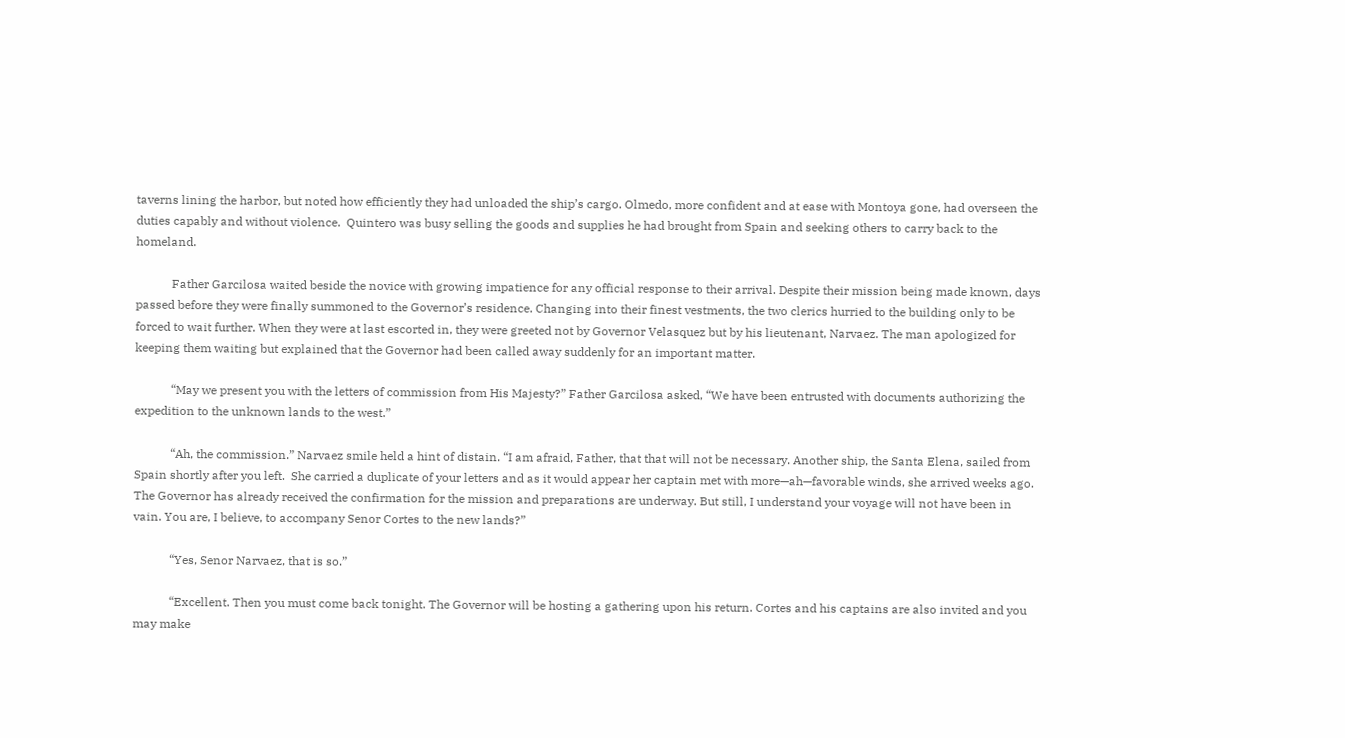taverns lining the harbor, but noted how efficiently they had unloaded the ship’s cargo. Olmedo, more confident and at ease with Montoya gone, had overseen the duties capably and without violence.  Quintero was busy selling the goods and supplies he had brought from Spain and seeking others to carry back to the homeland.

            Father Garcilosa waited beside the novice with growing impatience for any official response to their arrival. Despite their mission being made known, days passed before they were finally summoned to the Governor’s residence. Changing into their finest vestments, the two clerics hurried to the building only to be forced to wait further. When they were at last escorted in, they were greeted not by Governor Velasquez but by his lieutenant, Narvaez. The man apologized for keeping them waiting but explained that the Governor had been called away suddenly for an important matter.

            “May we present you with the letters of commission from His Majesty?” Father Garcilosa asked, “We have been entrusted with documents authorizing the expedition to the unknown lands to the west.”

            “Ah, the commission.” Narvaez smile held a hint of distain. “I am afraid, Father, that that will not be necessary. Another ship, the Santa Elena, sailed from Spain shortly after you left.  She carried a duplicate of your letters and as it would appear her captain met with more—ah—favorable winds, she arrived weeks ago. The Governor has already received the confirmation for the mission and preparations are underway. But still, I understand your voyage will not have been in vain. You are, I believe, to accompany Senor Cortes to the new lands?”

            “Yes, Senor Narvaez, that is so.”

            “Excellent. Then you must come back tonight. The Governor will be hosting a gathering upon his return. Cortes and his captains are also invited and you may make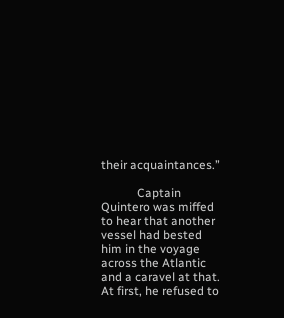their acquaintances.”

            Captain Quintero was miffed to hear that another vessel had bested him in the voyage across the Atlantic and a caravel at that.  At first, he refused to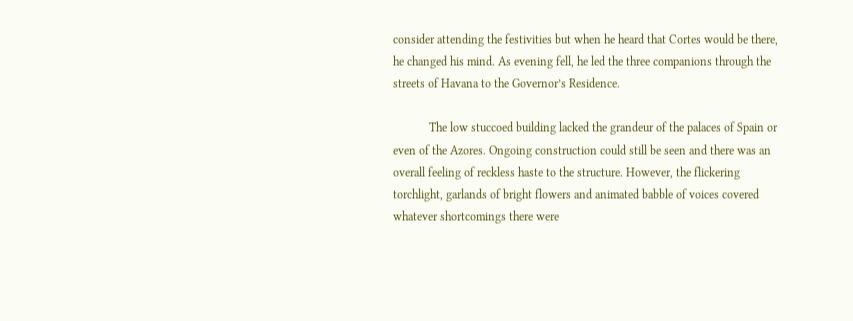consider attending the festivities but when he heard that Cortes would be there, he changed his mind. As evening fell, he led the three companions through the streets of Havana to the Governor’s Residence.

            The low stuccoed building lacked the grandeur of the palaces of Spain or even of the Azores. Ongoing construction could still be seen and there was an overall feeling of reckless haste to the structure. However, the flickering torchlight, garlands of bright flowers and animated babble of voices covered whatever shortcomings there were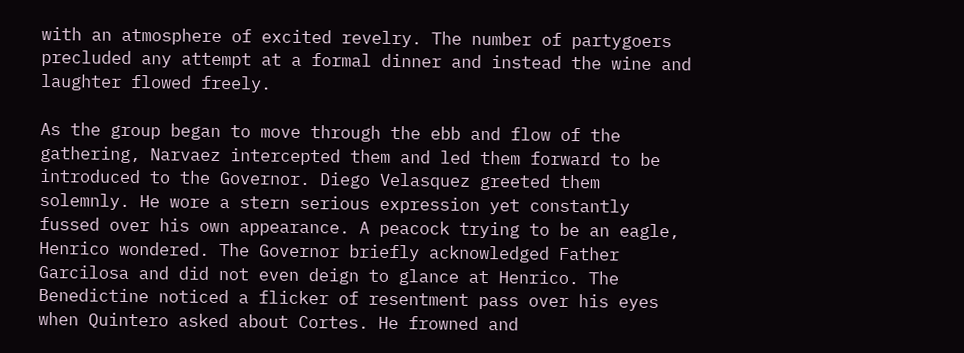with an atmosphere of excited revelry. The number of partygoers precluded any attempt at a formal dinner and instead the wine and laughter flowed freely.

As the group began to move through the ebb and flow of the gathering, Narvaez intercepted them and led them forward to be introduced to the Governor. Diego Velasquez greeted them solemnly. He wore a stern serious expression yet constantly fussed over his own appearance. A peacock trying to be an eagle, Henrico wondered. The Governor briefly acknowledged Father Garcilosa and did not even deign to glance at Henrico. The Benedictine noticed a flicker of resentment pass over his eyes when Quintero asked about Cortes. He frowned and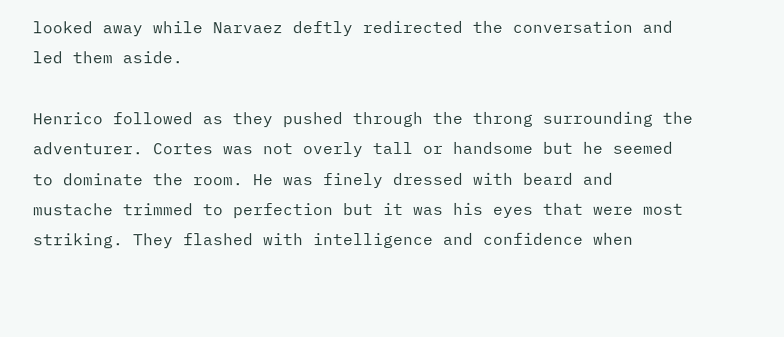looked away while Narvaez deftly redirected the conversation and led them aside.

Henrico followed as they pushed through the throng surrounding the adventurer. Cortes was not overly tall or handsome but he seemed to dominate the room. He was finely dressed with beard and mustache trimmed to perfection but it was his eyes that were most striking. They flashed with intelligence and confidence when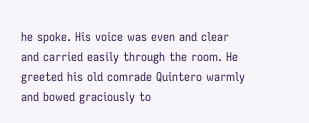he spoke. His voice was even and clear and carried easily through the room. He greeted his old comrade Quintero warmly and bowed graciously to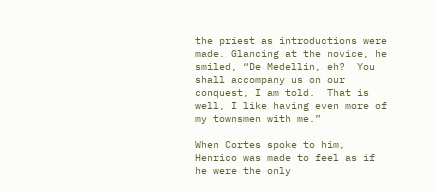the priest as introductions were made. Glancing at the novice, he smiled, “De Medellin, eh?  You shall accompany us on our conquest, I am told.  That is well, I like having even more of my townsmen with me.”

When Cortes spoke to him, Henrico was made to feel as if he were the only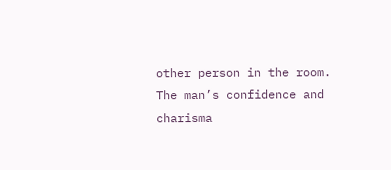other person in the room. The man’s confidence and charisma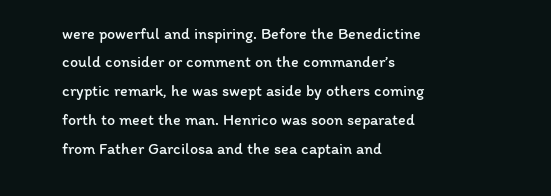were powerful and inspiring. Before the Benedictine could consider or comment on the commander’s cryptic remark, he was swept aside by others coming forth to meet the man. Henrico was soon separated from Father Garcilosa and the sea captain and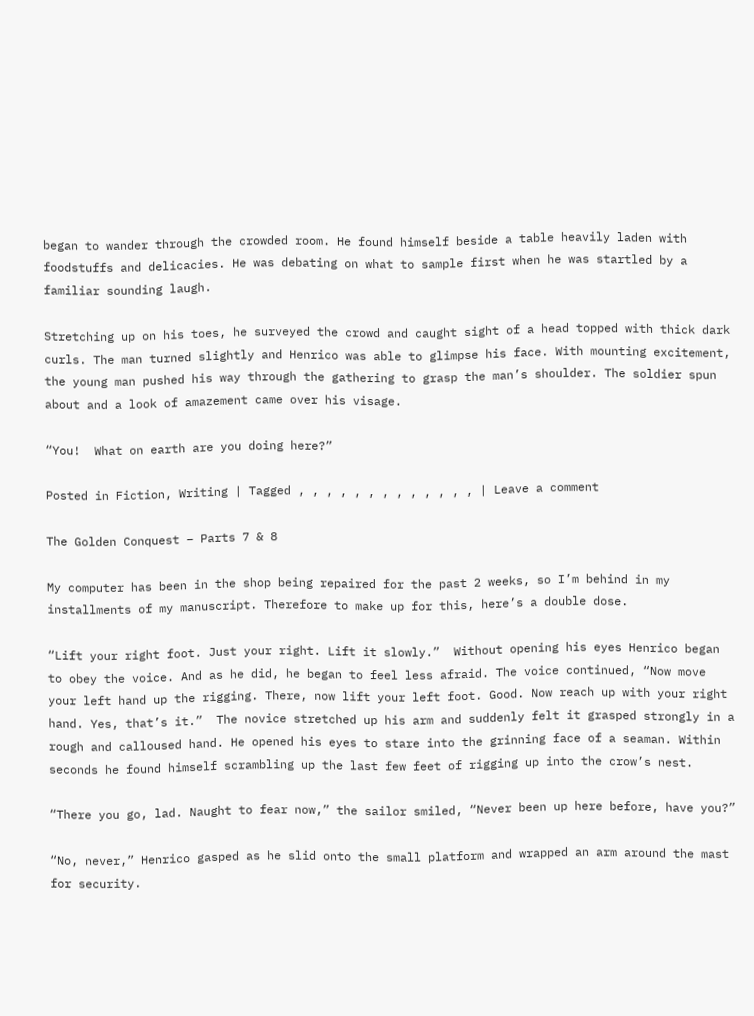began to wander through the crowded room. He found himself beside a table heavily laden with foodstuffs and delicacies. He was debating on what to sample first when he was startled by a familiar sounding laugh.

Stretching up on his toes, he surveyed the crowd and caught sight of a head topped with thick dark curls. The man turned slightly and Henrico was able to glimpse his face. With mounting excitement, the young man pushed his way through the gathering to grasp the man’s shoulder. The soldier spun about and a look of amazement came over his visage.

“You!  What on earth are you doing here?”

Posted in Fiction, Writing | Tagged , , , , , , , , , , , , , | Leave a comment

The Golden Conquest – Parts 7 & 8

My computer has been in the shop being repaired for the past 2 weeks, so I’m behind in my installments of my manuscript. Therefore to make up for this, here’s a double dose.

“Lift your right foot. Just your right. Lift it slowly.”  Without opening his eyes Henrico began to obey the voice. And as he did, he began to feel less afraid. The voice continued, “Now move your left hand up the rigging. There, now lift your left foot. Good. Now reach up with your right hand. Yes, that’s it.”  The novice stretched up his arm and suddenly felt it grasped strongly in a rough and calloused hand. He opened his eyes to stare into the grinning face of a seaman. Within seconds he found himself scrambling up the last few feet of rigging up into the crow’s nest.

“There you go, lad. Naught to fear now,” the sailor smiled, “Never been up here before, have you?”

“No, never,” Henrico gasped as he slid onto the small platform and wrapped an arm around the mast for security.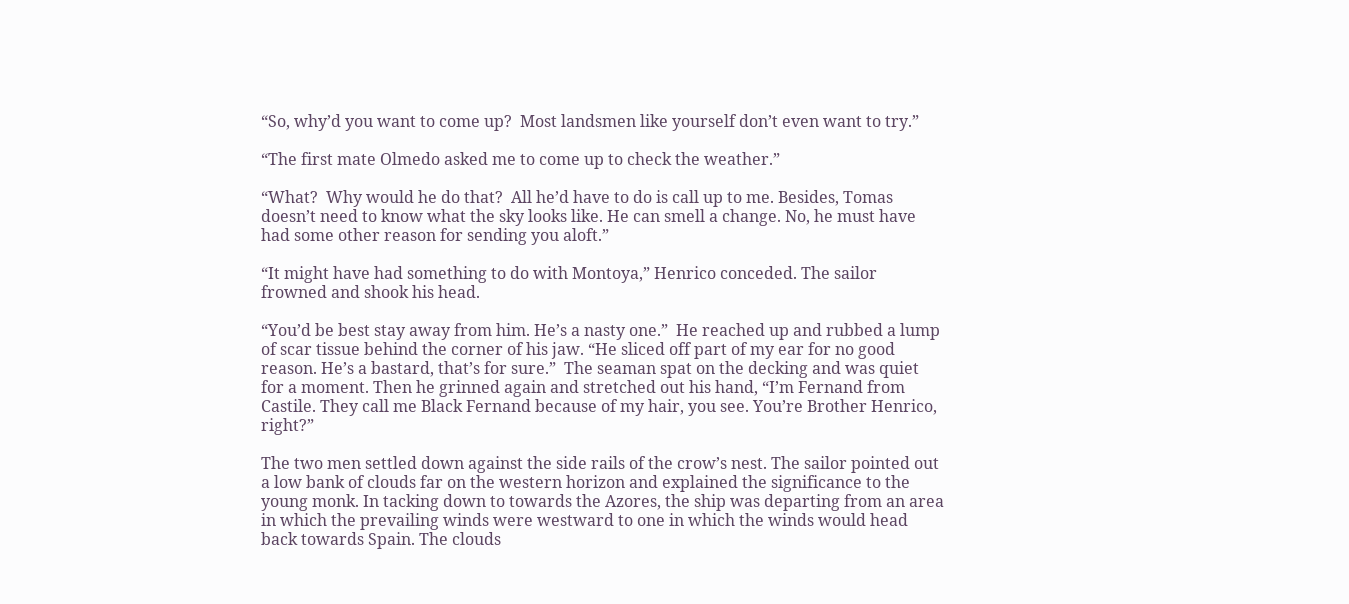“So, why’d you want to come up?  Most landsmen like yourself don’t even want to try.”

“The first mate Olmedo asked me to come up to check the weather.”

“What?  Why would he do that?  All he’d have to do is call up to me. Besides, Tomas doesn’t need to know what the sky looks like. He can smell a change. No, he must have had some other reason for sending you aloft.”

“It might have had something to do with Montoya,” Henrico conceded. The sailor frowned and shook his head.

“You’d be best stay away from him. He’s a nasty one.”  He reached up and rubbed a lump of scar tissue behind the corner of his jaw. “He sliced off part of my ear for no good reason. He’s a bastard, that’s for sure.”  The seaman spat on the decking and was quiet for a moment. Then he grinned again and stretched out his hand, “I’m Fernand from Castile. They call me Black Fernand because of my hair, you see. You’re Brother Henrico, right?”

The two men settled down against the side rails of the crow’s nest. The sailor pointed out a low bank of clouds far on the western horizon and explained the significance to the young monk. In tacking down to towards the Azores, the ship was departing from an area in which the prevailing winds were westward to one in which the winds would head back towards Spain. The clouds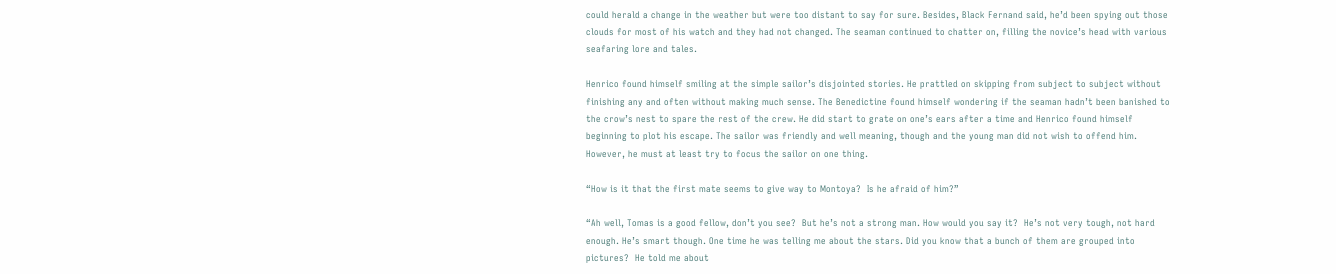could herald a change in the weather but were too distant to say for sure. Besides, Black Fernand said, he’d been spying out those clouds for most of his watch and they had not changed. The seaman continued to chatter on, filling the novice’s head with various seafaring lore and tales.

Henrico found himself smiling at the simple sailor’s disjointed stories. He prattled on skipping from subject to subject without finishing any and often without making much sense. The Benedictine found himself wondering if the seaman hadn’t been banished to the crow’s nest to spare the rest of the crew. He did start to grate on one’s ears after a time and Henrico found himself beginning to plot his escape. The sailor was friendly and well meaning, though and the young man did not wish to offend him. However, he must at least try to focus the sailor on one thing.

“How is it that the first mate seems to give way to Montoya?  Is he afraid of him?”

“Ah well, Tomas is a good fellow, don’t you see?  But he’s not a strong man. How would you say it?  He’s not very tough, not hard enough. He’s smart though. One time he was telling me about the stars. Did you know that a bunch of them are grouped into pictures?  He told me about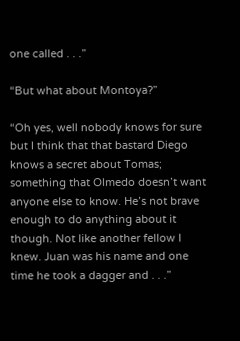one called . . .”

“But what about Montoya?”

“Oh yes, well nobody knows for sure but I think that that bastard Diego knows a secret about Tomas; something that Olmedo doesn’t want anyone else to know. He’s not brave enough to do anything about it though. Not like another fellow I knew. Juan was his name and one time he took a dagger and . . .”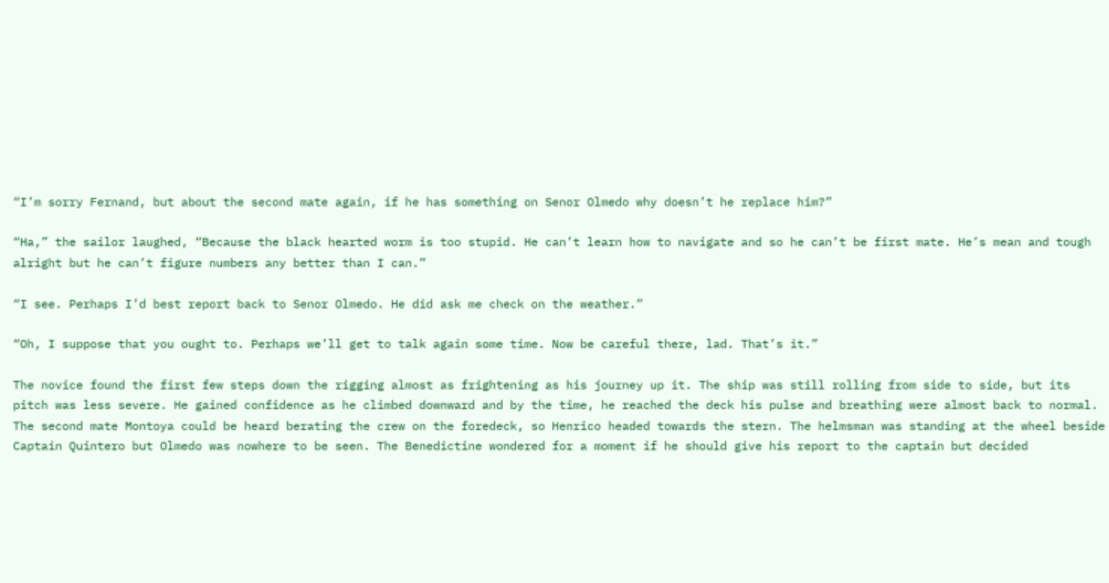“I’m sorry Fernand, but about the second mate again, if he has something on Senor Olmedo why doesn’t he replace him?”

“Ha,” the sailor laughed, “Because the black hearted worm is too stupid. He can’t learn how to navigate and so he can’t be first mate. He’s mean and tough alright but he can’t figure numbers any better than I can.”

“I see. Perhaps I’d best report back to Senor Olmedo. He did ask me check on the weather.”

“Oh, I suppose that you ought to. Perhaps we’ll get to talk again some time. Now be careful there, lad. That’s it.”

The novice found the first few steps down the rigging almost as frightening as his journey up it. The ship was still rolling from side to side, but its pitch was less severe. He gained confidence as he climbed downward and by the time, he reached the deck his pulse and breathing were almost back to normal. The second mate Montoya could be heard berating the crew on the foredeck, so Henrico headed towards the stern. The helmsman was standing at the wheel beside Captain Quintero but Olmedo was nowhere to be seen. The Benedictine wondered for a moment if he should give his report to the captain but decided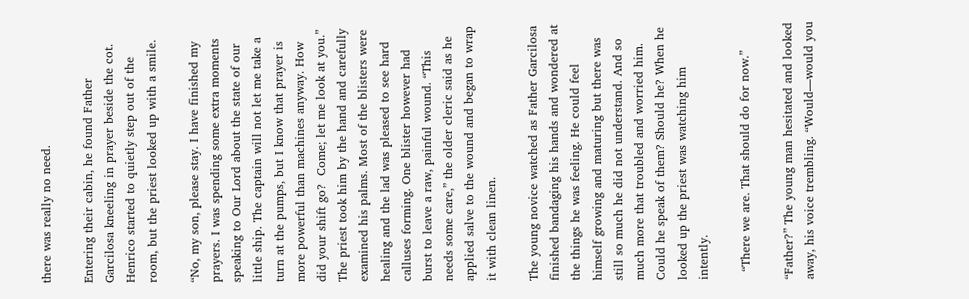there was really no need.

Entering their cabin, he found Father Garcilosa kneeling in prayer beside the cot. Henrico started to quietly step out of the room, but the priest looked up with a smile.

“No, my son, please stay. I have finished my prayers. I was spending some extra moments speaking to Our Lord about the state of our little ship. The captain will not let me take a turn at the pumps, but I know that prayer is more powerful than machines anyway. How did your shift go?  Come; let me look at you.”  The priest took him by the hand and carefully examined his palms. Most of the blisters were healing and the lad was pleased to see hard calluses forming. One blister however had burst to leave a raw, painful wound. “This needs some care,” the older cleric said as he applied salve to the wound and began to wrap it with clean linen.

The young novice watched as Father Garcilosa finished bandaging his hands and wondered at the things he was feeling. He could feel himself growing and maturing but there was still so much he did not understand. And so much more that troubled and worried him. Could he speak of them? Should he? When he looked up the priest was watching him intently.

  “There we are. That should do for now.”

“Father?” The young man hesitated and looked away, his voice trembling. “Would—would you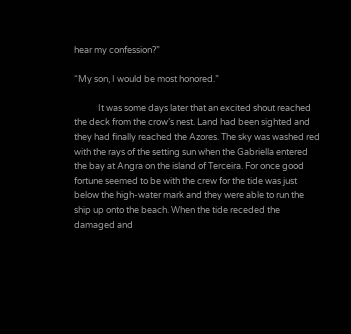hear my confession?”

“My son, I would be most honored.”

            It was some days later that an excited shout reached the deck from the crow’s nest. Land had been sighted and they had finally reached the Azores. The sky was washed red with the rays of the setting sun when the Gabriella entered the bay at Angra on the island of Terceira. For once good fortune seemed to be with the crew for the tide was just below the high-water mark and they were able to run the ship up onto the beach. When the tide receded the damaged and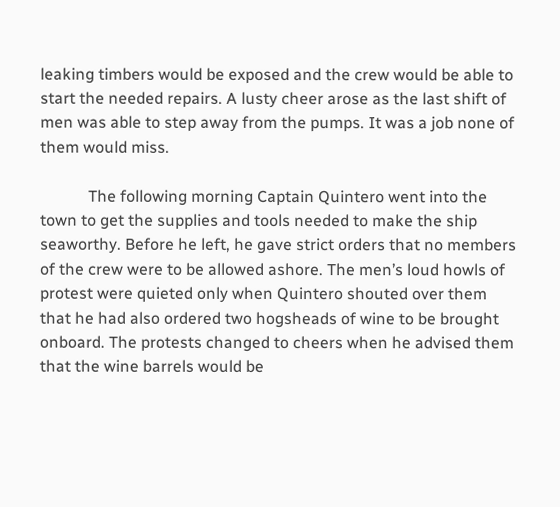leaking timbers would be exposed and the crew would be able to start the needed repairs. A lusty cheer arose as the last shift of men was able to step away from the pumps. It was a job none of them would miss.

            The following morning Captain Quintero went into the town to get the supplies and tools needed to make the ship seaworthy. Before he left, he gave strict orders that no members of the crew were to be allowed ashore. The men’s loud howls of protest were quieted only when Quintero shouted over them that he had also ordered two hogsheads of wine to be brought onboard. The protests changed to cheers when he advised them that the wine barrels would be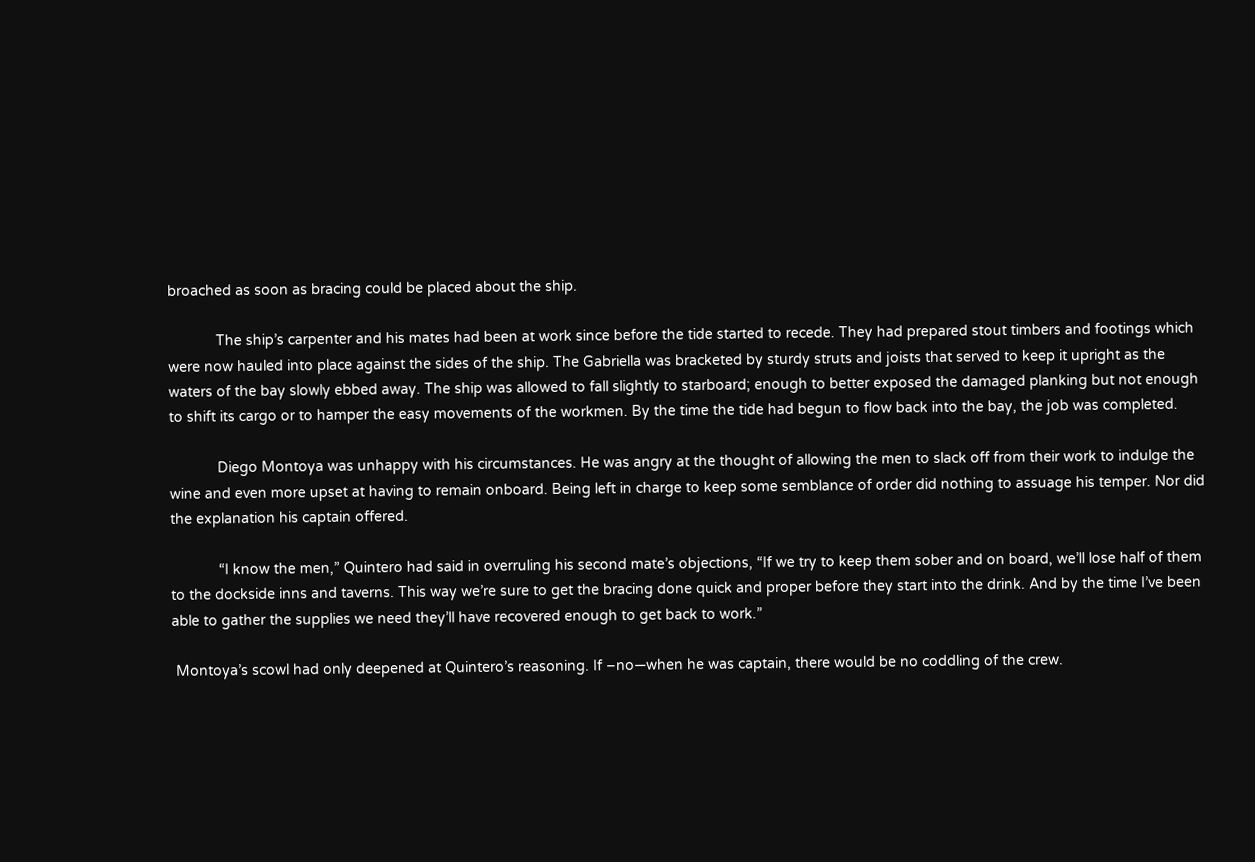broached as soon as bracing could be placed about the ship.

            The ship’s carpenter and his mates had been at work since before the tide started to recede. They had prepared stout timbers and footings which were now hauled into place against the sides of the ship. The Gabriella was bracketed by sturdy struts and joists that served to keep it upright as the waters of the bay slowly ebbed away. The ship was allowed to fall slightly to starboard; enough to better exposed the damaged planking but not enough to shift its cargo or to hamper the easy movements of the workmen. By the time the tide had begun to flow back into the bay, the job was completed.

            Diego Montoya was unhappy with his circumstances. He was angry at the thought of allowing the men to slack off from their work to indulge the wine and even more upset at having to remain onboard. Being left in charge to keep some semblance of order did nothing to assuage his temper. Nor did the explanation his captain offered.

            “I know the men,” Quintero had said in overruling his second mate’s objections, “If we try to keep them sober and on board, we’ll lose half of them to the dockside inns and taverns. This way we’re sure to get the bracing done quick and proper before they start into the drink. And by the time I’ve been able to gather the supplies we need they’ll have recovered enough to get back to work.”

 Montoya’s scowl had only deepened at Quintero’s reasoning. If –no—when he was captain, there would be no coddling of the crew.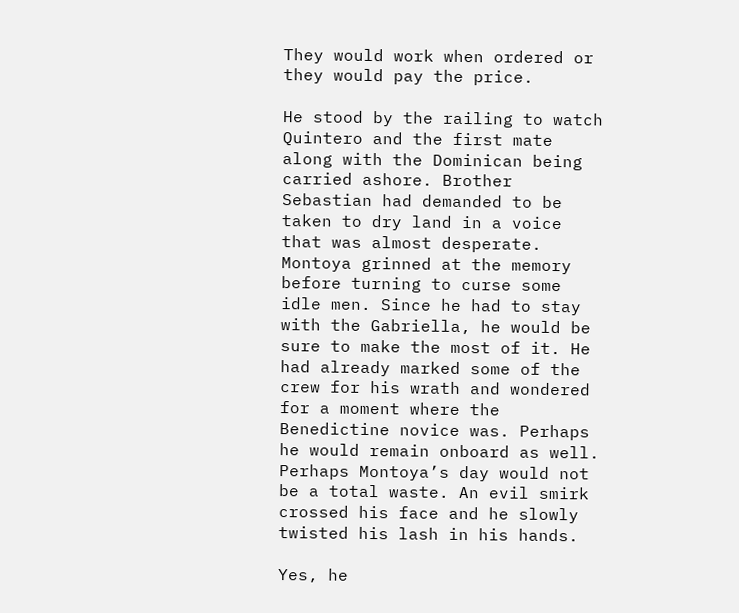They would work when ordered or they would pay the price.

He stood by the railing to watch Quintero and the first mate along with the Dominican being carried ashore. Brother Sebastian had demanded to be taken to dry land in a voice that was almost desperate. Montoya grinned at the memory before turning to curse some idle men. Since he had to stay with the Gabriella, he would be sure to make the most of it. He had already marked some of the crew for his wrath and wondered for a moment where the Benedictine novice was. Perhaps he would remain onboard as well. Perhaps Montoya’s day would not be a total waste. An evil smirk crossed his face and he slowly twisted his lash in his hands.

Yes, he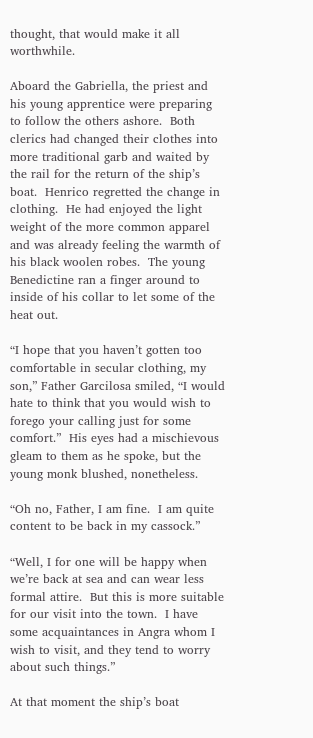thought, that would make it all worthwhile.

Aboard the Gabriella, the priest and his young apprentice were preparing to follow the others ashore.  Both clerics had changed their clothes into more traditional garb and waited by the rail for the return of the ship’s boat.  Henrico regretted the change in clothing.  He had enjoyed the light weight of the more common apparel and was already feeling the warmth of his black woolen robes.  The young Benedictine ran a finger around to inside of his collar to let some of the heat out.

“I hope that you haven’t gotten too comfortable in secular clothing, my son,” Father Garcilosa smiled, “I would hate to think that you would wish to forego your calling just for some comfort.”  His eyes had a mischievous gleam to them as he spoke, but the young monk blushed, nonetheless.

“Oh no, Father, I am fine.  I am quite content to be back in my cassock.”

“Well, I for one will be happy when we’re back at sea and can wear less formal attire.  But this is more suitable for our visit into the town.  I have some acquaintances in Angra whom I wish to visit, and they tend to worry about such things.”

At that moment the ship’s boat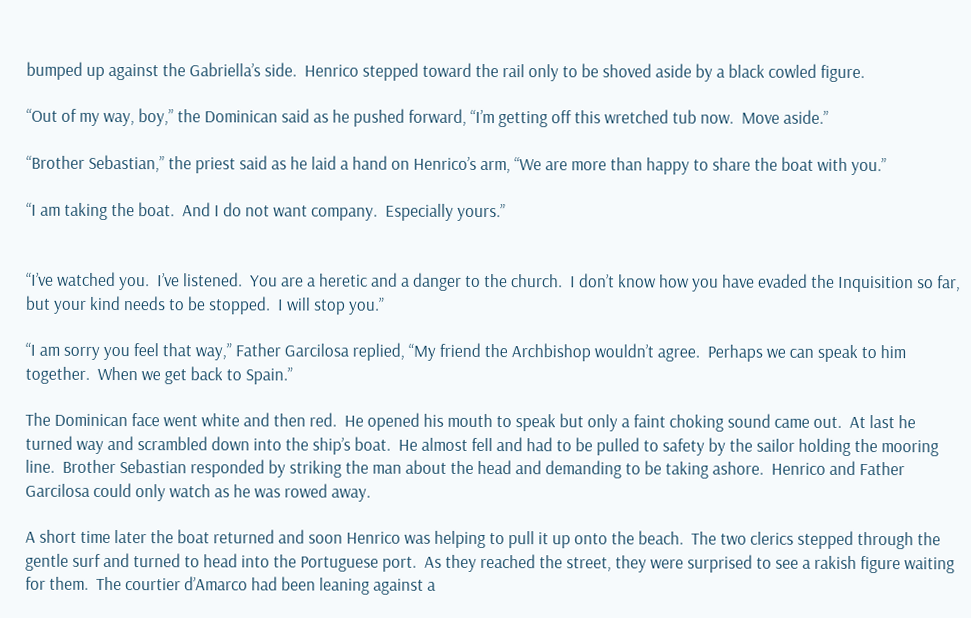bumped up against the Gabriella’s side.  Henrico stepped toward the rail only to be shoved aside by a black cowled figure.

“Out of my way, boy,” the Dominican said as he pushed forward, “I’m getting off this wretched tub now.  Move aside.”

“Brother Sebastian,” the priest said as he laid a hand on Henrico’s arm, “We are more than happy to share the boat with you.”

“I am taking the boat.  And I do not want company.  Especially yours.”


“I’ve watched you.  I’ve listened.  You are a heretic and a danger to the church.  I don’t know how you have evaded the Inquisition so far, but your kind needs to be stopped.  I will stop you.”

“I am sorry you feel that way,” Father Garcilosa replied, “My friend the Archbishop wouldn’t agree.  Perhaps we can speak to him together.  When we get back to Spain.”

The Dominican face went white and then red.  He opened his mouth to speak but only a faint choking sound came out.  At last he turned way and scrambled down into the ship’s boat.  He almost fell and had to be pulled to safety by the sailor holding the mooring line.  Brother Sebastian responded by striking the man about the head and demanding to be taking ashore.  Henrico and Father Garcilosa could only watch as he was rowed away.

A short time later the boat returned and soon Henrico was helping to pull it up onto the beach.  The two clerics stepped through the gentle surf and turned to head into the Portuguese port.  As they reached the street, they were surprised to see a rakish figure waiting for them.  The courtier d’Amarco had been leaning against a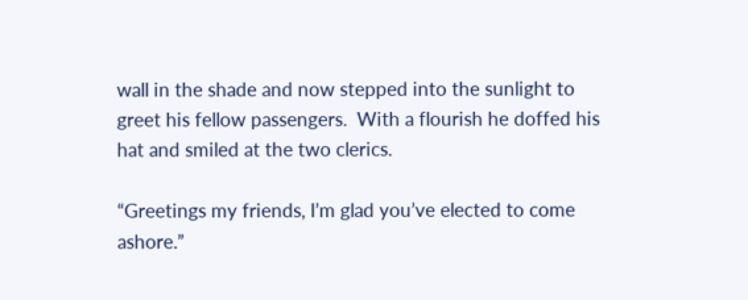wall in the shade and now stepped into the sunlight to greet his fellow passengers.  With a flourish he doffed his hat and smiled at the two clerics.

“Greetings my friends, I’m glad you’ve elected to come ashore.”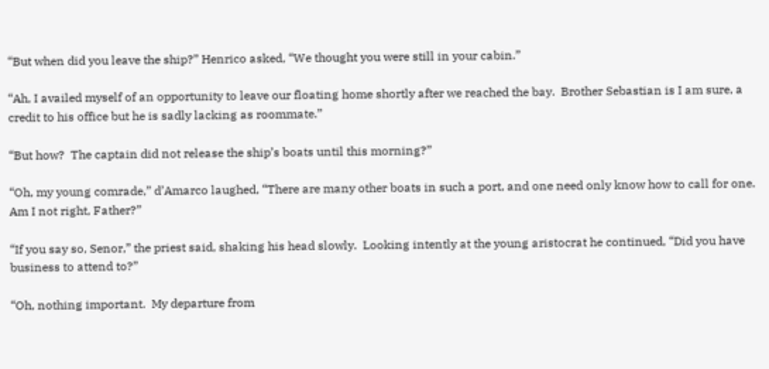“But when did you leave the ship?” Henrico asked, “We thought you were still in your cabin.”

“Ah, I availed myself of an opportunity to leave our floating home shortly after we reached the bay.  Brother Sebastian is I am sure, a credit to his office but he is sadly lacking as roommate.”

“But how?  The captain did not release the ship’s boats until this morning?”

“Oh, my young comrade,” d’Amarco laughed, “There are many other boats in such a port, and one need only know how to call for one.  Am I not right, Father?”

“If you say so, Senor,” the priest said, shaking his head slowly.  Looking intently at the young aristocrat he continued, “Did you have business to attend to?”

“Oh, nothing important.  My departure from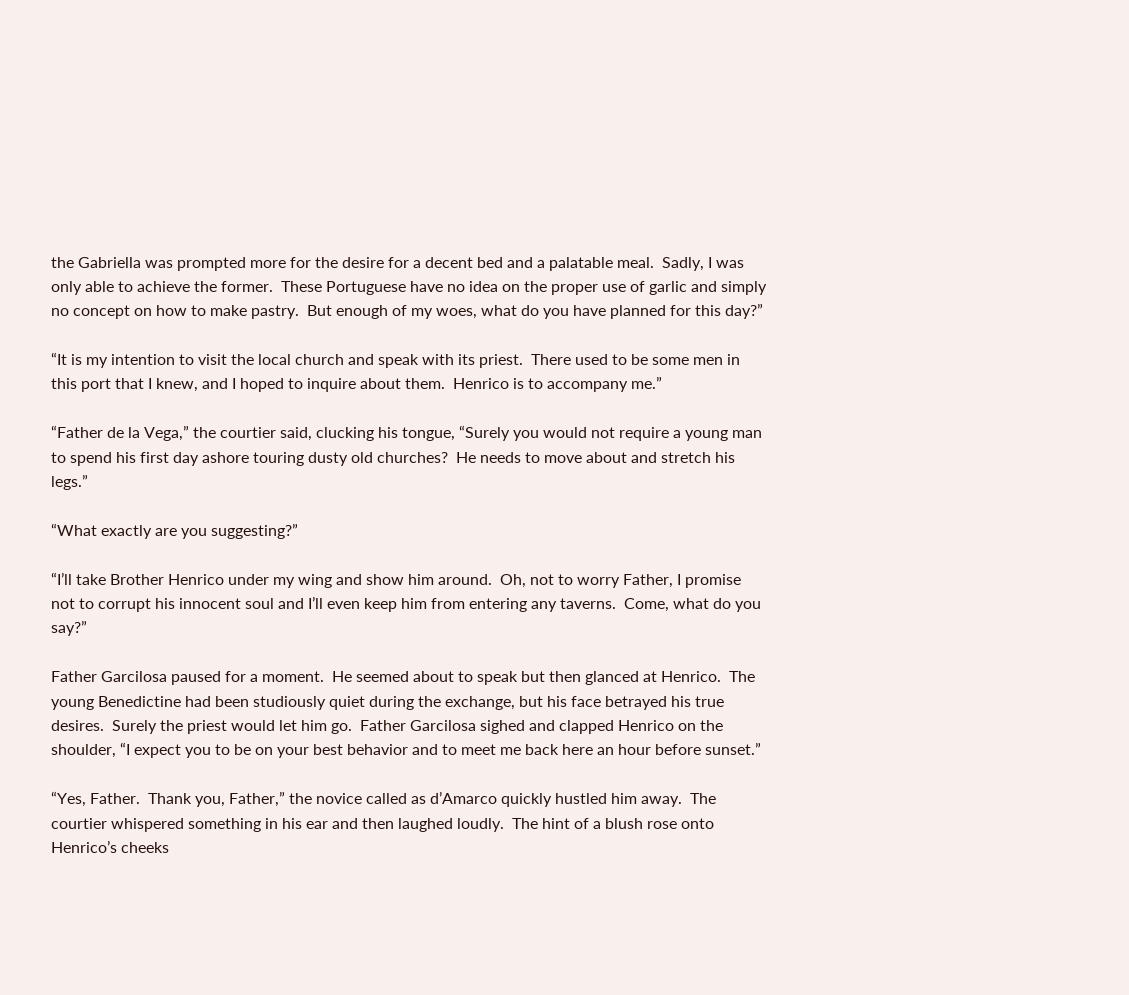the Gabriella was prompted more for the desire for a decent bed and a palatable meal.  Sadly, I was only able to achieve the former.  These Portuguese have no idea on the proper use of garlic and simply no concept on how to make pastry.  But enough of my woes, what do you have planned for this day?”

“It is my intention to visit the local church and speak with its priest.  There used to be some men in this port that I knew, and I hoped to inquire about them.  Henrico is to accompany me.”

“Father de la Vega,” the courtier said, clucking his tongue, “Surely you would not require a young man to spend his first day ashore touring dusty old churches?  He needs to move about and stretch his legs.”

“What exactly are you suggesting?”

“I’ll take Brother Henrico under my wing and show him around.  Oh, not to worry Father, I promise not to corrupt his innocent soul and I’ll even keep him from entering any taverns.  Come, what do you say?”

Father Garcilosa paused for a moment.  He seemed about to speak but then glanced at Henrico.  The young Benedictine had been studiously quiet during the exchange, but his face betrayed his true desires.  Surely the priest would let him go.  Father Garcilosa sighed and clapped Henrico on the shoulder, “I expect you to be on your best behavior and to meet me back here an hour before sunset.”

“Yes, Father.  Thank you, Father,” the novice called as d’Amarco quickly hustled him away.  The courtier whispered something in his ear and then laughed loudly.  The hint of a blush rose onto Henrico’s cheeks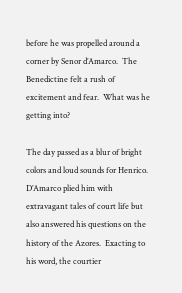before he was propelled around a corner by Senor d’Amarco.  The Benedictine felt a rush of excitement and fear.  What was he getting into?

The day passed as a blur of bright colors and loud sounds for Henrico.  D’Amarco plied him with extravagant tales of court life but also answered his questions on the history of the Azores.  Exacting to his word, the courtier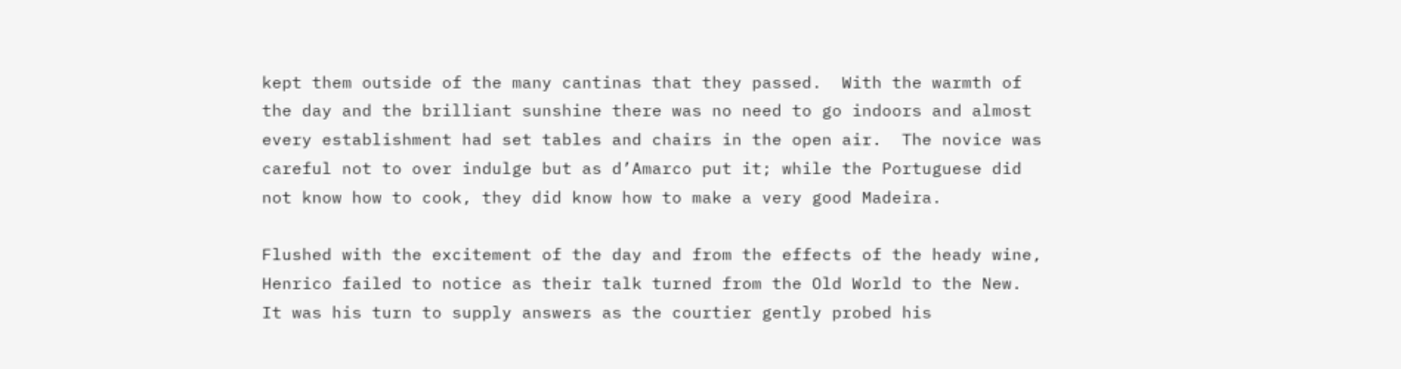kept them outside of the many cantinas that they passed.  With the warmth of the day and the brilliant sunshine there was no need to go indoors and almost every establishment had set tables and chairs in the open air.  The novice was careful not to over indulge but as d’Amarco put it; while the Portuguese did not know how to cook, they did know how to make a very good Madeira.

Flushed with the excitement of the day and from the effects of the heady wine, Henrico failed to notice as their talk turned from the Old World to the New.  It was his turn to supply answers as the courtier gently probed his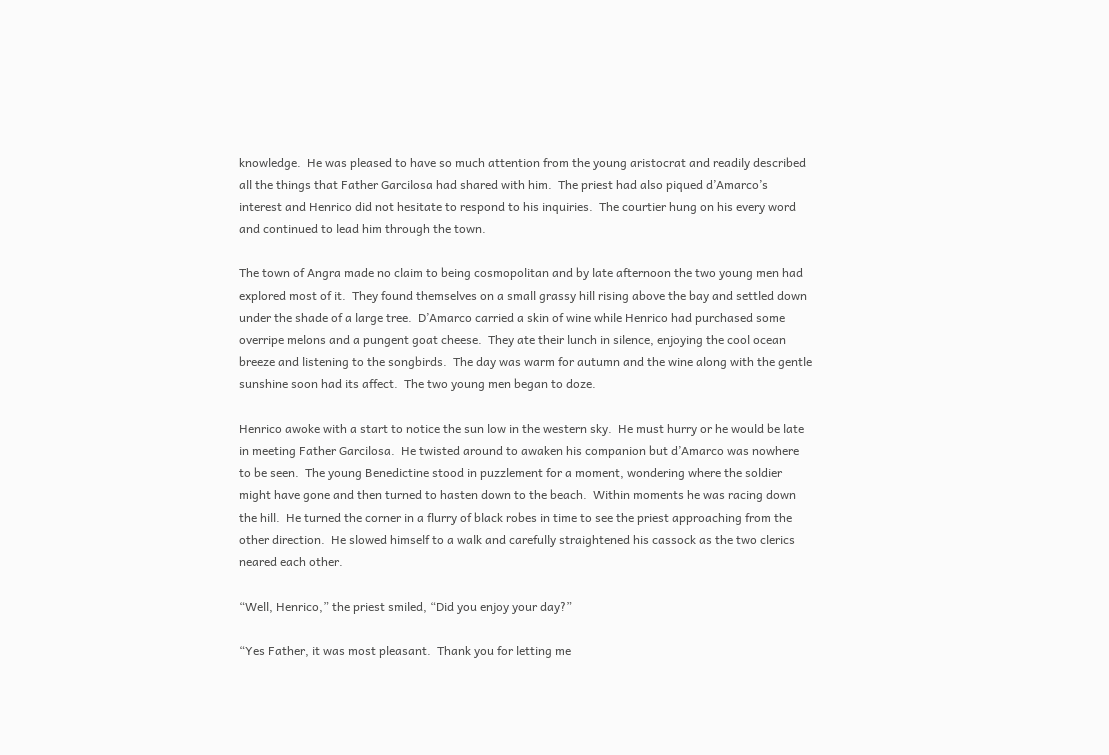knowledge.  He was pleased to have so much attention from the young aristocrat and readily described all the things that Father Garcilosa had shared with him.  The priest had also piqued d’Amarco’s interest and Henrico did not hesitate to respond to his inquiries.  The courtier hung on his every word and continued to lead him through the town.

The town of Angra made no claim to being cosmopolitan and by late afternoon the two young men had explored most of it.  They found themselves on a small grassy hill rising above the bay and settled down under the shade of a large tree.  D’Amarco carried a skin of wine while Henrico had purchased some overripe melons and a pungent goat cheese.  They ate their lunch in silence, enjoying the cool ocean breeze and listening to the songbirds.  The day was warm for autumn and the wine along with the gentle sunshine soon had its affect.  The two young men began to doze.

Henrico awoke with a start to notice the sun low in the western sky.  He must hurry or he would be late in meeting Father Garcilosa.  He twisted around to awaken his companion but d’Amarco was nowhere to be seen.  The young Benedictine stood in puzzlement for a moment, wondering where the soldier might have gone and then turned to hasten down to the beach.  Within moments he was racing down the hill.  He turned the corner in a flurry of black robes in time to see the priest approaching from the other direction.  He slowed himself to a walk and carefully straightened his cassock as the two clerics neared each other.

“Well, Henrico,” the priest smiled, “Did you enjoy your day?”

“Yes Father, it was most pleasant.  Thank you for letting me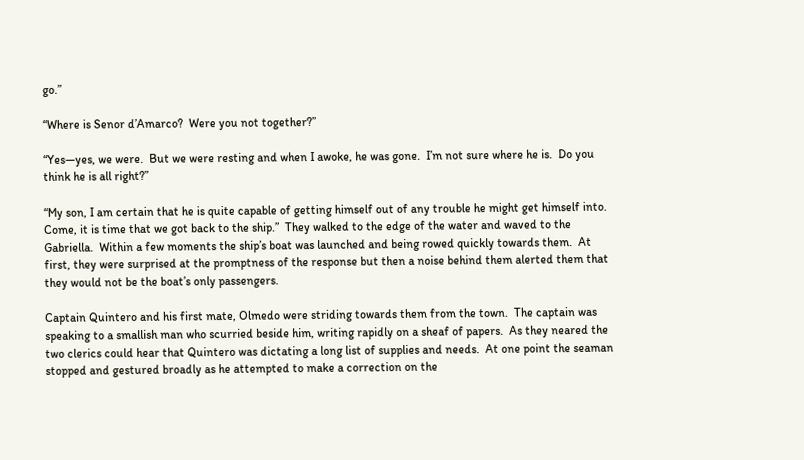go.”

“Where is Senor d’Amarco?  Were you not together?”

“Yes—yes, we were.  But we were resting and when I awoke, he was gone.  I’m not sure where he is.  Do you think he is all right?”

“My son, I am certain that he is quite capable of getting himself out of any trouble he might get himself into. Come, it is time that we got back to the ship.”  They walked to the edge of the water and waved to the Gabriella.  Within a few moments the ship’s boat was launched and being rowed quickly towards them.  At first, they were surprised at the promptness of the response but then a noise behind them alerted them that they would not be the boat’s only passengers.

Captain Quintero and his first mate, Olmedo were striding towards them from the town.  The captain was speaking to a smallish man who scurried beside him, writing rapidly on a sheaf of papers.  As they neared the two clerics could hear that Quintero was dictating a long list of supplies and needs.  At one point the seaman stopped and gestured broadly as he attempted to make a correction on the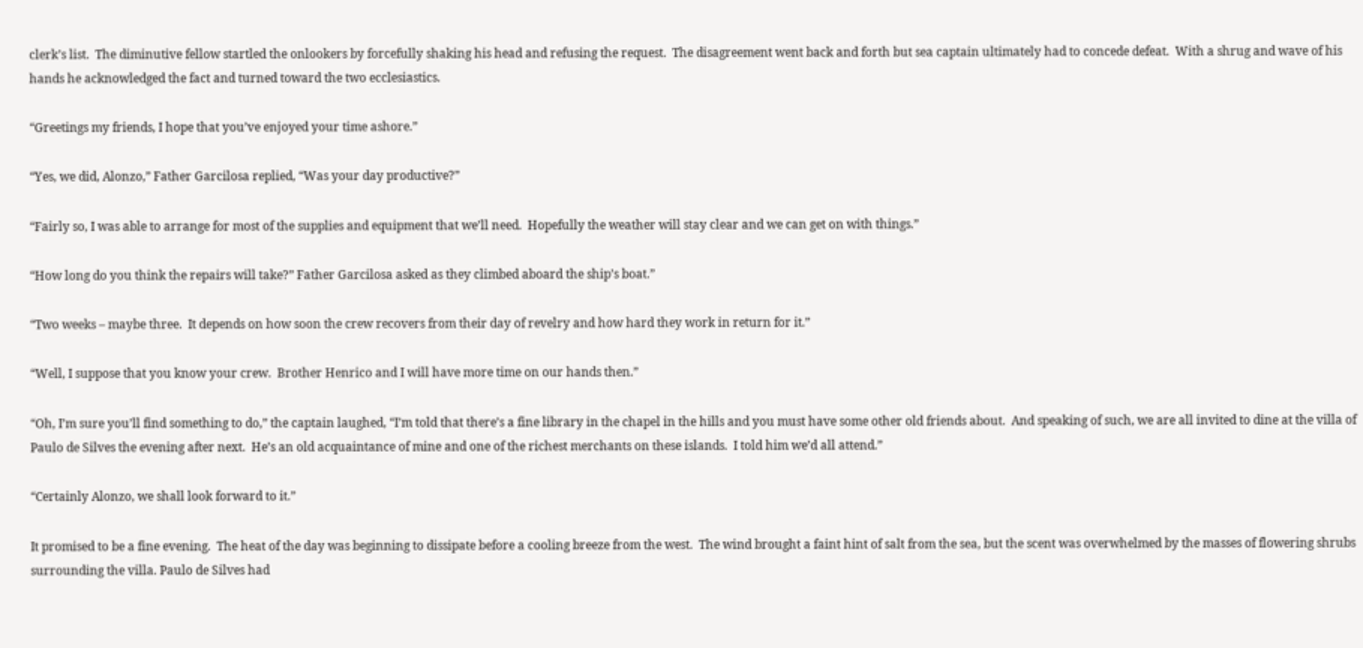clerk’s list.  The diminutive fellow startled the onlookers by forcefully shaking his head and refusing the request.  The disagreement went back and forth but sea captain ultimately had to concede defeat.  With a shrug and wave of his hands he acknowledged the fact and turned toward the two ecclesiastics.

“Greetings my friends, I hope that you’ve enjoyed your time ashore.”

“Yes, we did, Alonzo,” Father Garcilosa replied, “Was your day productive?”

“Fairly so, I was able to arrange for most of the supplies and equipment that we’ll need.  Hopefully the weather will stay clear and we can get on with things.”

“How long do you think the repairs will take?” Father Garcilosa asked as they climbed aboard the ship’s boat.”

“Two weeks – maybe three.  It depends on how soon the crew recovers from their day of revelry and how hard they work in return for it.”

“Well, I suppose that you know your crew.  Brother Henrico and I will have more time on our hands then.”

“Oh, I’m sure you’ll find something to do,” the captain laughed, “I’m told that there’s a fine library in the chapel in the hills and you must have some other old friends about.  And speaking of such, we are all invited to dine at the villa of Paulo de Silves the evening after next.  He’s an old acquaintance of mine and one of the richest merchants on these islands.  I told him we’d all attend.”

“Certainly Alonzo, we shall look forward to it.”

It promised to be a fine evening.  The heat of the day was beginning to dissipate before a cooling breeze from the west.  The wind brought a faint hint of salt from the sea, but the scent was overwhelmed by the masses of flowering shrubs surrounding the villa. Paulo de Silves had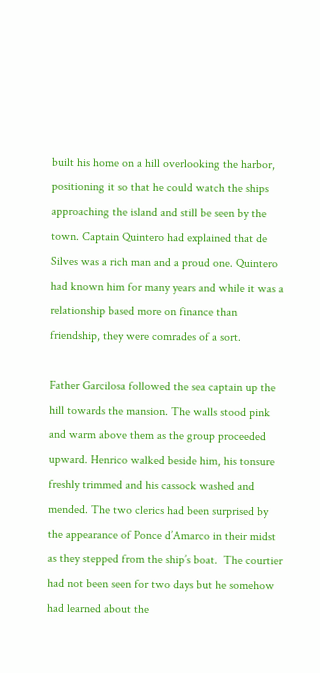built his home on a hill overlooking the harbor, positioning it so that he could watch the ships approaching the island and still be seen by the town. Captain Quintero had explained that de Silves was a rich man and a proud one. Quintero had known him for many years and while it was a relationship based more on finance than friendship, they were comrades of a sort.

Father Garcilosa followed the sea captain up the hill towards the mansion. The walls stood pink and warm above them as the group proceeded upward. Henrico walked beside him, his tonsure freshly trimmed and his cassock washed and mended. The two clerics had been surprised by the appearance of Ponce d’Amarco in their midst as they stepped from the ship’s boat.  The courtier had not been seen for two days but he somehow had learned about the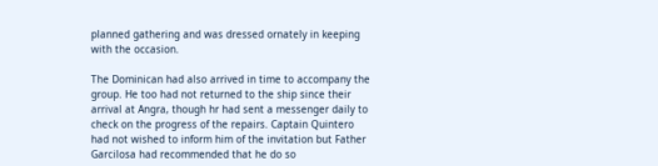planned gathering and was dressed ornately in keeping with the occasion.

The Dominican had also arrived in time to accompany the group. He too had not returned to the ship since their arrival at Angra, though hr had sent a messenger daily to check on the progress of the repairs. Captain Quintero had not wished to inform him of the invitation but Father Garcilosa had recommended that he do so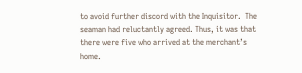to avoid further discord with the Inquisitor.  The seaman had reluctantly agreed. Thus, it was that there were five who arrived at the merchant’s home.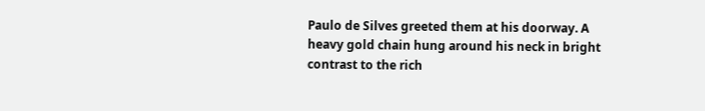Paulo de Silves greeted them at his doorway. A heavy gold chain hung around his neck in bright contrast to the rich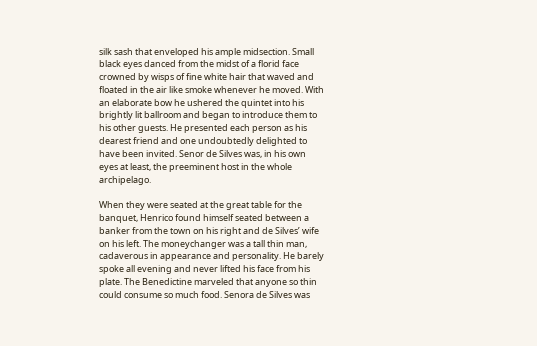silk sash that enveloped his ample midsection. Small black eyes danced from the midst of a florid face crowned by wisps of fine white hair that waved and floated in the air like smoke whenever he moved. With an elaborate bow he ushered the quintet into his brightly lit ballroom and began to introduce them to his other guests. He presented each person as his dearest friend and one undoubtedly delighted to have been invited. Senor de Silves was, in his own eyes at least, the preeminent host in the whole archipelago.

When they were seated at the great table for the banquet, Henrico found himself seated between a banker from the town on his right and de Silves’ wife on his left. The moneychanger was a tall thin man, cadaverous in appearance and personality. He barely spoke all evening and never lifted his face from his plate. The Benedictine marveled that anyone so thin could consume so much food. Senora de Silves was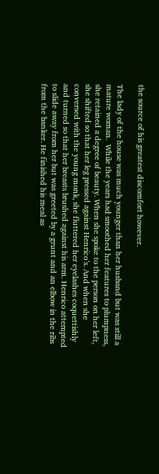the source of his greatest discomfort however.

The lady of the house was much younger than her husband but was still a mature woman.  While the years had smoothed her features to plumpness, she retained a degree of beauty. When she spoke to the person on her left, she shifted so that her leg pressed against Henrico’s. And when she conversed with the young monk, she fluttered her eyelashes coquettishly and turned so that her breasts brushed against his arm. Henrico attempted to slide away from her but was greeted by a grunt and an elbow in the ribs from the banker. He finished his meal as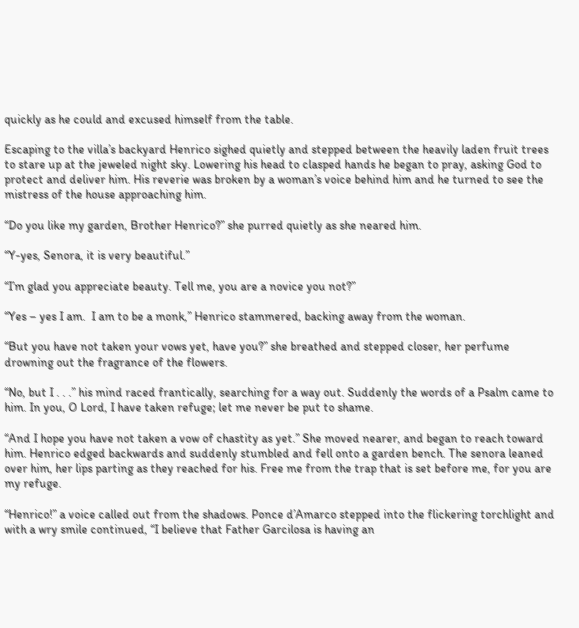quickly as he could and excused himself from the table.

Escaping to the villa’s backyard Henrico sighed quietly and stepped between the heavily laden fruit trees to stare up at the jeweled night sky. Lowering his head to clasped hands he began to pray, asking God to protect and deliver him. His reverie was broken by a woman’s voice behind him and he turned to see the mistress of the house approaching him.

“Do you like my garden, Brother Henrico?” she purred quietly as she neared him.

“Y-yes, Senora, it is very beautiful.”

“I’m glad you appreciate beauty. Tell me, you are a novice you not?”

“Yes – yes I am.  I am to be a monk,” Henrico stammered, backing away from the woman.

“But you have not taken your vows yet, have you?” she breathed and stepped closer, her perfume drowning out the fragrance of the flowers.

“No, but I . . .” his mind raced frantically, searching for a way out. Suddenly the words of a Psalm came to him. In you, O Lord, I have taken refuge; let me never be put to shame.

“And I hope you have not taken a vow of chastity as yet.” She moved nearer, and began to reach toward him. Henrico edged backwards and suddenly stumbled and fell onto a garden bench. The senora leaned over him, her lips parting as they reached for his. Free me from the trap that is set before me, for you are my refuge.

“Henrico!” a voice called out from the shadows. Ponce d’Amarco stepped into the flickering torchlight and with a wry smile continued, “I believe that Father Garcilosa is having an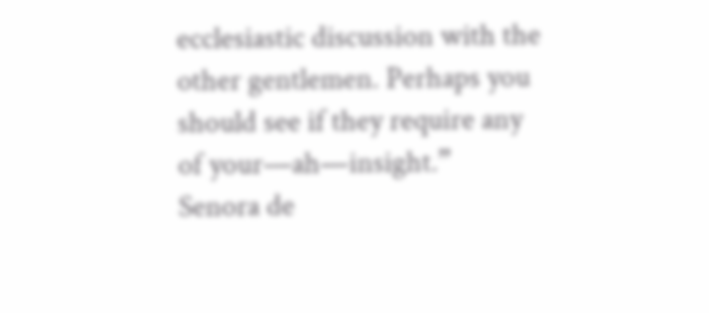ecclesiastic discussion with the other gentlemen. Perhaps you should see if they require any of your—ah—insight.”  Senora de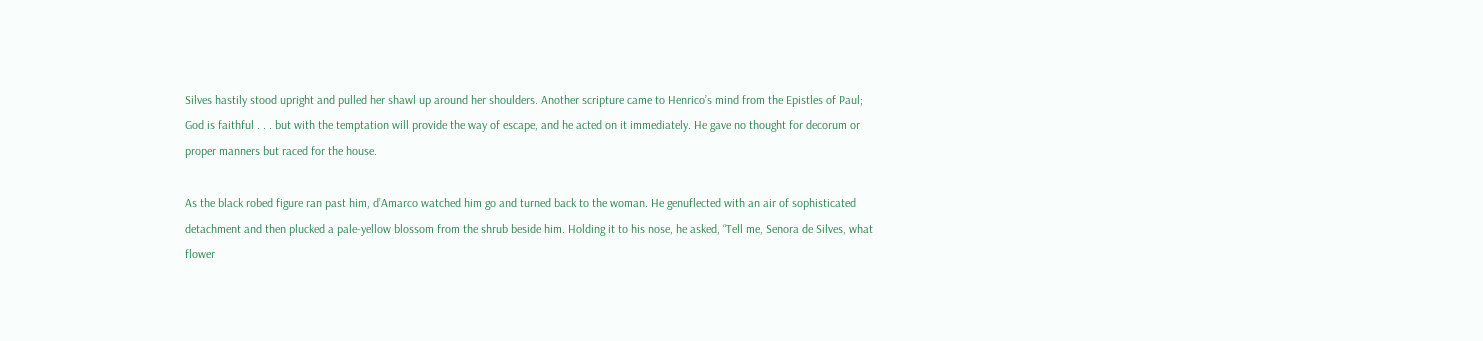Silves hastily stood upright and pulled her shawl up around her shoulders. Another scripture came to Henrico’s mind from the Epistles of Paul; God is faithful . . . but with the temptation will provide the way of escape, and he acted on it immediately. He gave no thought for decorum or proper manners but raced for the house.

As the black robed figure ran past him, d’Amarco watched him go and turned back to the woman. He genuflected with an air of sophisticated detachment and then plucked a pale-yellow blossom from the shrub beside him. Holding it to his nose, he asked, “Tell me, Senora de Silves, what flower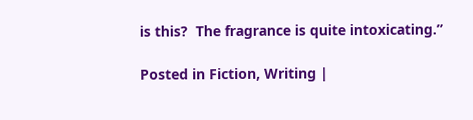is this?  The fragrance is quite intoxicating.”

Posted in Fiction, Writing |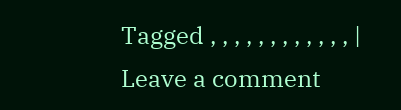Tagged , , , , , , , , , , , , | Leave a comment